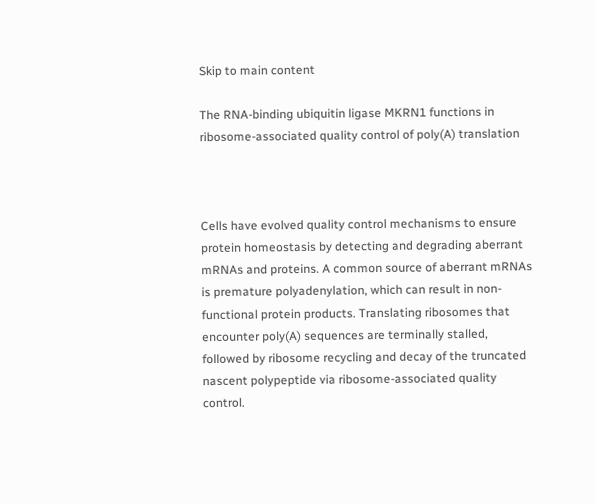Skip to main content

The RNA-binding ubiquitin ligase MKRN1 functions in ribosome-associated quality control of poly(A) translation



Cells have evolved quality control mechanisms to ensure protein homeostasis by detecting and degrading aberrant mRNAs and proteins. A common source of aberrant mRNAs is premature polyadenylation, which can result in non-functional protein products. Translating ribosomes that encounter poly(A) sequences are terminally stalled, followed by ribosome recycling and decay of the truncated nascent polypeptide via ribosome-associated quality control.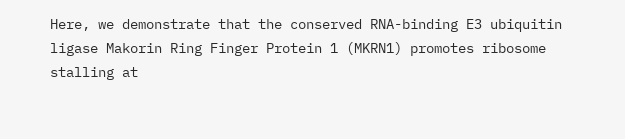Here, we demonstrate that the conserved RNA-binding E3 ubiquitin ligase Makorin Ring Finger Protein 1 (MKRN1) promotes ribosome stalling at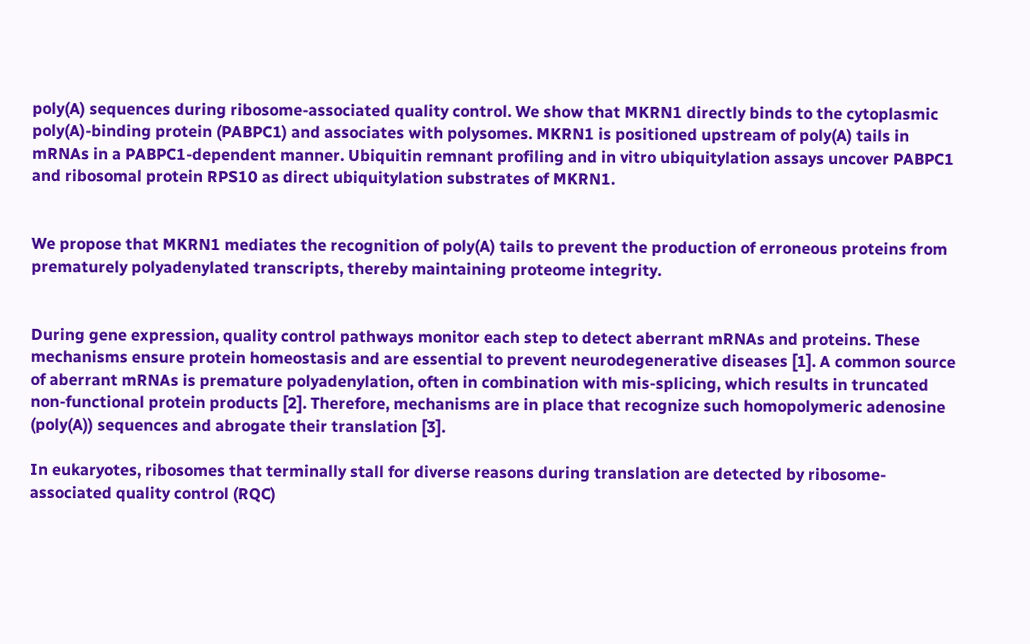poly(A) sequences during ribosome-associated quality control. We show that MKRN1 directly binds to the cytoplasmic poly(A)-binding protein (PABPC1) and associates with polysomes. MKRN1 is positioned upstream of poly(A) tails in mRNAs in a PABPC1-dependent manner. Ubiquitin remnant profiling and in vitro ubiquitylation assays uncover PABPC1 and ribosomal protein RPS10 as direct ubiquitylation substrates of MKRN1.


We propose that MKRN1 mediates the recognition of poly(A) tails to prevent the production of erroneous proteins from prematurely polyadenylated transcripts, thereby maintaining proteome integrity.


During gene expression, quality control pathways monitor each step to detect aberrant mRNAs and proteins. These mechanisms ensure protein homeostasis and are essential to prevent neurodegenerative diseases [1]. A common source of aberrant mRNAs is premature polyadenylation, often in combination with mis-splicing, which results in truncated non-functional protein products [2]. Therefore, mechanisms are in place that recognize such homopolymeric adenosine (poly(A)) sequences and abrogate their translation [3].

In eukaryotes, ribosomes that terminally stall for diverse reasons during translation are detected by ribosome-associated quality control (RQC)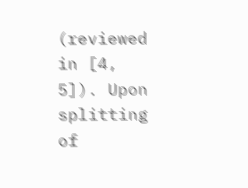(reviewed in [4, 5]). Upon splitting of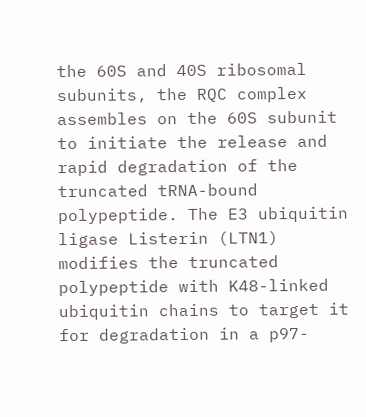the 60S and 40S ribosomal subunits, the RQC complex assembles on the 60S subunit to initiate the release and rapid degradation of the truncated tRNA-bound polypeptide. The E3 ubiquitin ligase Listerin (LTN1) modifies the truncated polypeptide with K48-linked ubiquitin chains to target it for degradation in a p97-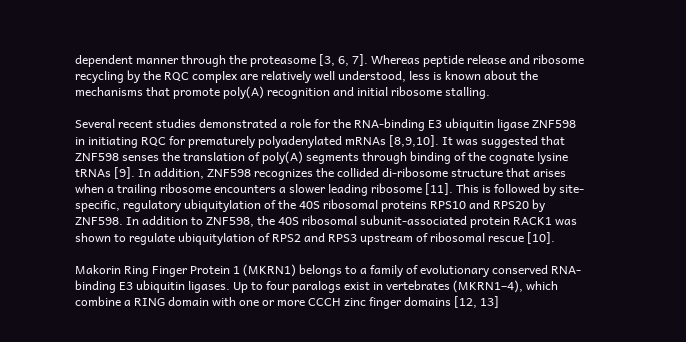dependent manner through the proteasome [3, 6, 7]. Whereas peptide release and ribosome recycling by the RQC complex are relatively well understood, less is known about the mechanisms that promote poly(A) recognition and initial ribosome stalling.

Several recent studies demonstrated a role for the RNA-binding E3 ubiquitin ligase ZNF598 in initiating RQC for prematurely polyadenylated mRNAs [8,9,10]. It was suggested that ZNF598 senses the translation of poly(A) segments through binding of the cognate lysine tRNAs [9]. In addition, ZNF598 recognizes the collided di-ribosome structure that arises when a trailing ribosome encounters a slower leading ribosome [11]. This is followed by site-specific, regulatory ubiquitylation of the 40S ribosomal proteins RPS10 and RPS20 by ZNF598. In addition to ZNF598, the 40S ribosomal subunit-associated protein RACK1 was shown to regulate ubiquitylation of RPS2 and RPS3 upstream of ribosomal rescue [10].

Makorin Ring Finger Protein 1 (MKRN1) belongs to a family of evolutionary conserved RNA-binding E3 ubiquitin ligases. Up to four paralogs exist in vertebrates (MKRN1–4), which combine a RING domain with one or more CCCH zinc finger domains [12, 13]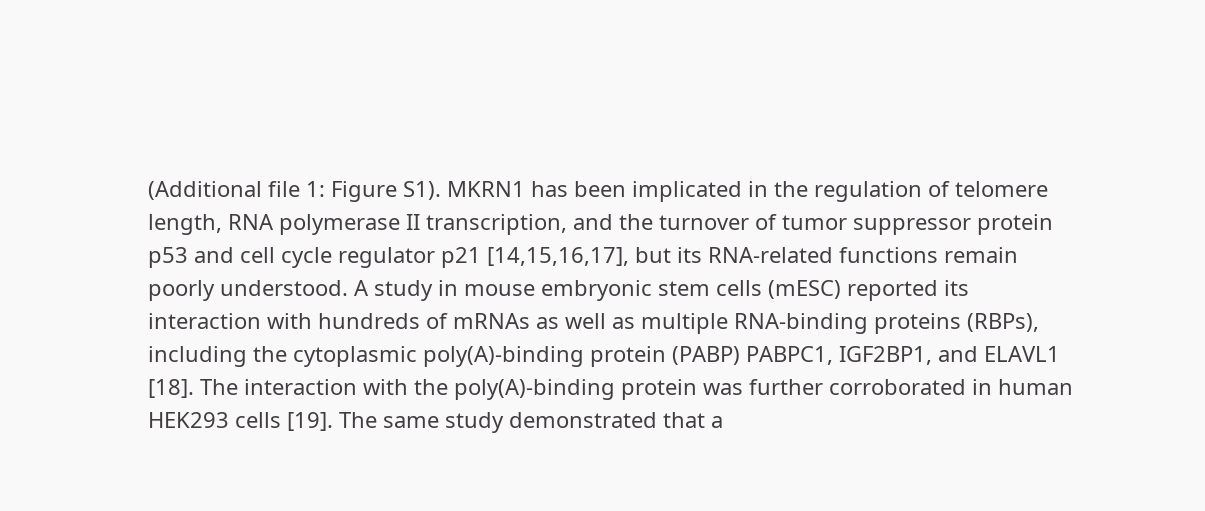(Additional file 1: Figure S1). MKRN1 has been implicated in the regulation of telomere length, RNA polymerase II transcription, and the turnover of tumor suppressor protein p53 and cell cycle regulator p21 [14,15,16,17], but its RNA-related functions remain poorly understood. A study in mouse embryonic stem cells (mESC) reported its interaction with hundreds of mRNAs as well as multiple RNA-binding proteins (RBPs), including the cytoplasmic poly(A)-binding protein (PABP) PABPC1, IGF2BP1, and ELAVL1 [18]. The interaction with the poly(A)-binding protein was further corroborated in human HEK293 cells [19]. The same study demonstrated that a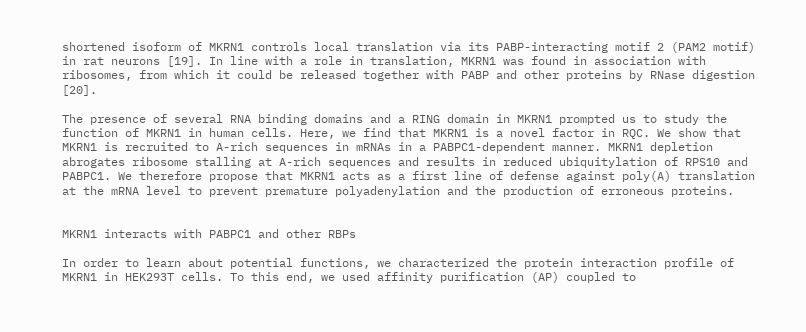shortened isoform of MKRN1 controls local translation via its PABP-interacting motif 2 (PAM2 motif) in rat neurons [19]. In line with a role in translation, MKRN1 was found in association with ribosomes, from which it could be released together with PABP and other proteins by RNase digestion [20].

The presence of several RNA binding domains and a RING domain in MKRN1 prompted us to study the function of MKRN1 in human cells. Here, we find that MKRN1 is a novel factor in RQC. We show that MKRN1 is recruited to A-rich sequences in mRNAs in a PABPC1-dependent manner. MKRN1 depletion abrogates ribosome stalling at A-rich sequences and results in reduced ubiquitylation of RPS10 and PABPC1. We therefore propose that MKRN1 acts as a first line of defense against poly(A) translation at the mRNA level to prevent premature polyadenylation and the production of erroneous proteins.


MKRN1 interacts with PABPC1 and other RBPs

In order to learn about potential functions, we characterized the protein interaction profile of MKRN1 in HEK293T cells. To this end, we used affinity purification (AP) coupled to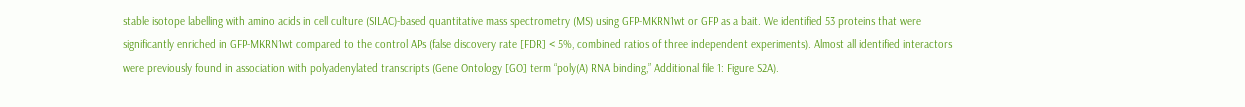stable isotope labelling with amino acids in cell culture (SILAC)-based quantitative mass spectrometry (MS) using GFP-MKRN1wt or GFP as a bait. We identified 53 proteins that were significantly enriched in GFP-MKRN1wt compared to the control APs (false discovery rate [FDR] < 5%, combined ratios of three independent experiments). Almost all identified interactors were previously found in association with polyadenylated transcripts (Gene Ontology [GO] term “poly(A) RNA binding,” Additional file 1: Figure S2A).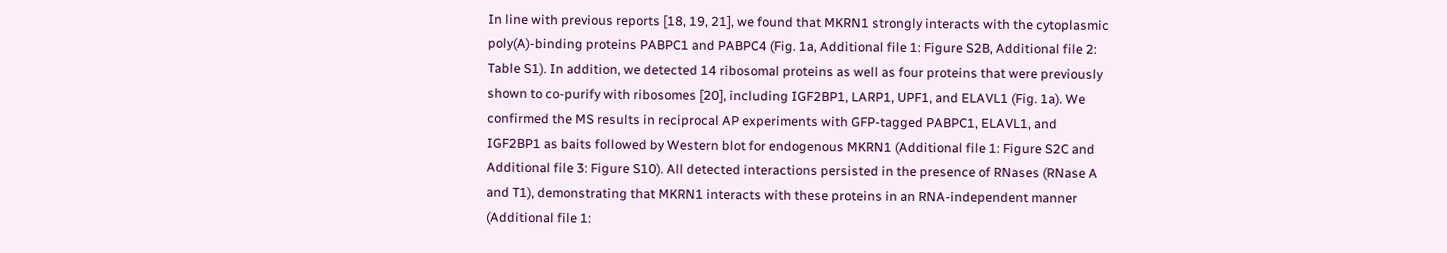In line with previous reports [18, 19, 21], we found that MKRN1 strongly interacts with the cytoplasmic poly(A)-binding proteins PABPC1 and PABPC4 (Fig. 1a, Additional file 1: Figure S2B, Additional file 2: Table S1). In addition, we detected 14 ribosomal proteins as well as four proteins that were previously shown to co-purify with ribosomes [20], including IGF2BP1, LARP1, UPF1, and ELAVL1 (Fig. 1a). We confirmed the MS results in reciprocal AP experiments with GFP-tagged PABPC1, ELAVL1, and IGF2BP1 as baits followed by Western blot for endogenous MKRN1 (Additional file 1: Figure S2C and Additional file 3: Figure S10). All detected interactions persisted in the presence of RNases (RNase A and T1), demonstrating that MKRN1 interacts with these proteins in an RNA-independent manner (Additional file 1: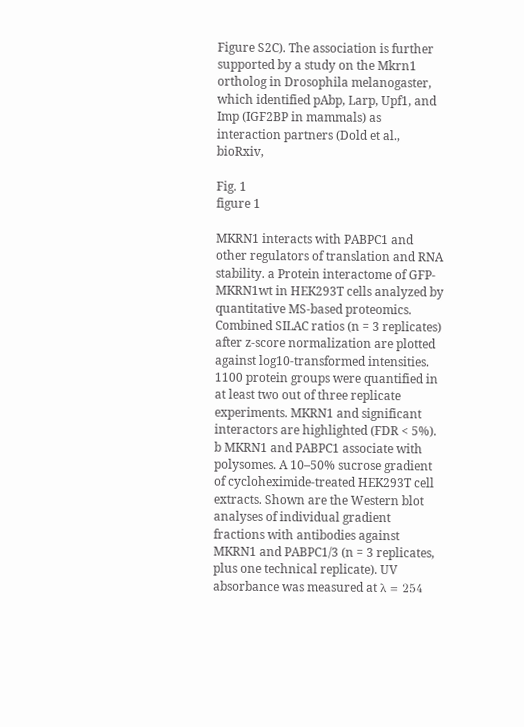Figure S2C). The association is further supported by a study on the Mkrn1 ortholog in Drosophila melanogaster, which identified pAbp, Larp, Upf1, and Imp (IGF2BP in mammals) as interaction partners (Dold et al., bioRxiv,

Fig. 1
figure 1

MKRN1 interacts with PABPC1 and other regulators of translation and RNA stability. a Protein interactome of GFP-MKRN1wt in HEK293T cells analyzed by quantitative MS-based proteomics. Combined SILAC ratios (n = 3 replicates) after z-score normalization are plotted against log10-transformed intensities. 1100 protein groups were quantified in at least two out of three replicate experiments. MKRN1 and significant interactors are highlighted (FDR < 5%). b MKRN1 and PABPC1 associate with polysomes. A 10–50% sucrose gradient of cycloheximide-treated HEK293T cell extracts. Shown are the Western blot analyses of individual gradient fractions with antibodies against MKRN1 and PABPC1/3 (n = 3 replicates, plus one technical replicate). UV absorbance was measured at λ = 254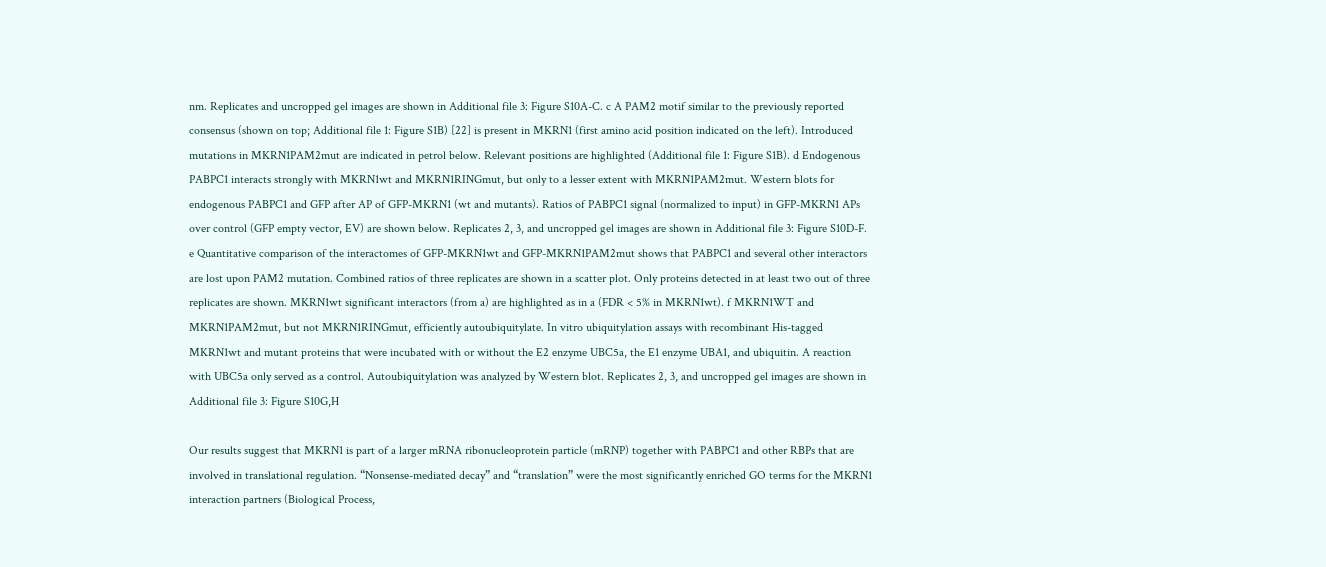nm. Replicates and uncropped gel images are shown in Additional file 3: Figure S10A-C. c A PAM2 motif similar to the previously reported consensus (shown on top; Additional file 1: Figure S1B) [22] is present in MKRN1 (first amino acid position indicated on the left). Introduced mutations in MKRN1PAM2mut are indicated in petrol below. Relevant positions are highlighted (Additional file 1: Figure S1B). d Endogenous PABPC1 interacts strongly with MKRN1wt and MKRN1RINGmut, but only to a lesser extent with MKRN1PAM2mut. Western blots for endogenous PABPC1 and GFP after AP of GFP-MKRN1 (wt and mutants). Ratios of PABPC1 signal (normalized to input) in GFP-MKRN1 APs over control (GFP empty vector, EV) are shown below. Replicates 2, 3, and uncropped gel images are shown in Additional file 3: Figure S10D-F. e Quantitative comparison of the interactomes of GFP-MKRN1wt and GFP-MKRN1PAM2mut shows that PABPC1 and several other interactors are lost upon PAM2 mutation. Combined ratios of three replicates are shown in a scatter plot. Only proteins detected in at least two out of three replicates are shown. MKRN1wt significant interactors (from a) are highlighted as in a (FDR < 5% in MKRN1wt). f MKRN1WT and MKRN1PAM2mut, but not MKRN1RINGmut, efficiently autoubiquitylate. In vitro ubiquitylation assays with recombinant His-tagged MKRN1wt and mutant proteins that were incubated with or without the E2 enzyme UBC5a, the E1 enzyme UBA1, and ubiquitin. A reaction with UBC5a only served as a control. Autoubiquitylation was analyzed by Western blot. Replicates 2, 3, and uncropped gel images are shown in Additional file 3: Figure S10G,H

Our results suggest that MKRN1 is part of a larger mRNA ribonucleoprotein particle (mRNP) together with PABPC1 and other RBPs that are involved in translational regulation. “Nonsense-mediated decay” and “translation” were the most significantly enriched GO terms for the MKRN1 interaction partners (Biological Process,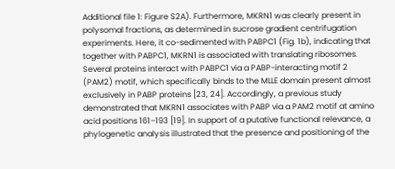Additional file 1: Figure S2A). Furthermore, MKRN1 was clearly present in polysomal fractions, as determined in sucrose gradient centrifugation experiments. Here, it co-sedimented with PABPC1 (Fig. 1b), indicating that together with PABPC1, MKRN1 is associated with translating ribosomes. Several proteins interact with PABPC1 via a PABP-interacting motif 2 (PAM2) motif, which specifically binds to the MLLE domain present almost exclusively in PABP proteins [23, 24]. Accordingly, a previous study demonstrated that MKRN1 associates with PABP via a PAM2 motif at amino acid positions 161–193 [19]. In support of a putative functional relevance, a phylogenetic analysis illustrated that the presence and positioning of the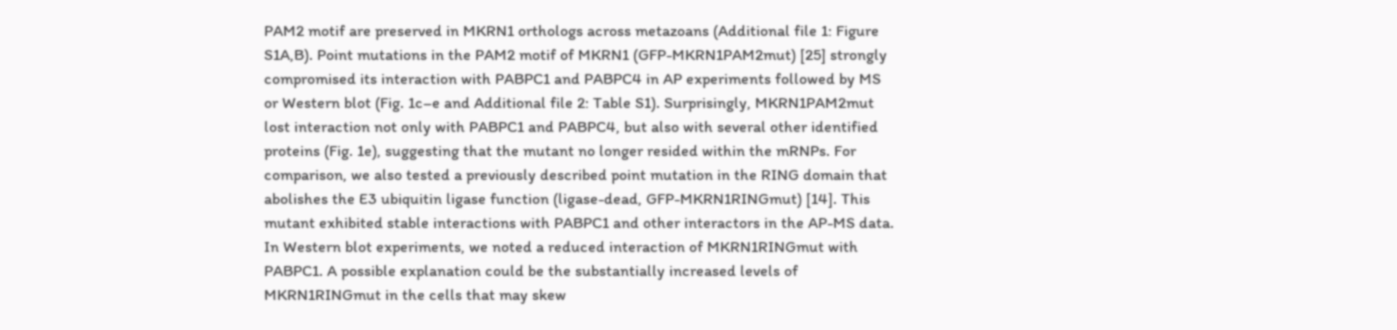PAM2 motif are preserved in MKRN1 orthologs across metazoans (Additional file 1: Figure S1A,B). Point mutations in the PAM2 motif of MKRN1 (GFP-MKRN1PAM2mut) [25] strongly compromised its interaction with PABPC1 and PABPC4 in AP experiments followed by MS or Western blot (Fig. 1c–e and Additional file 2: Table S1). Surprisingly, MKRN1PAM2mut lost interaction not only with PABPC1 and PABPC4, but also with several other identified proteins (Fig. 1e), suggesting that the mutant no longer resided within the mRNPs. For comparison, we also tested a previously described point mutation in the RING domain that abolishes the E3 ubiquitin ligase function (ligase-dead, GFP-MKRN1RINGmut) [14]. This mutant exhibited stable interactions with PABPC1 and other interactors in the AP-MS data. In Western blot experiments, we noted a reduced interaction of MKRN1RINGmut with PABPC1. A possible explanation could be the substantially increased levels of MKRN1RINGmut in the cells that may skew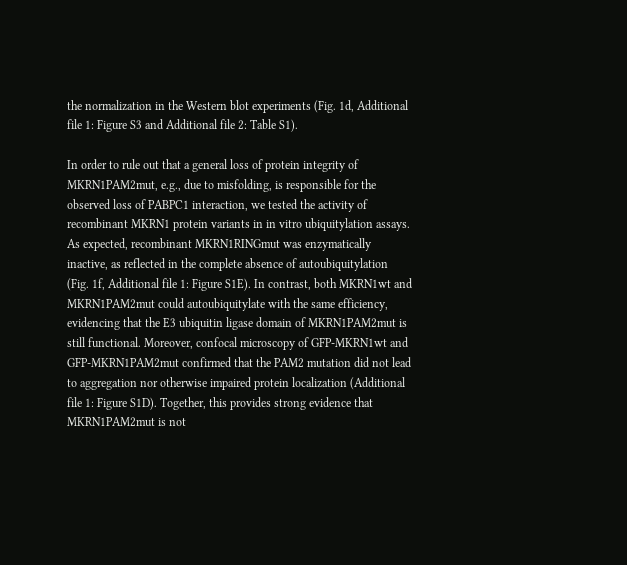the normalization in the Western blot experiments (Fig. 1d, Additional file 1: Figure S3 and Additional file 2: Table S1).

In order to rule out that a general loss of protein integrity of MKRN1PAM2mut, e.g., due to misfolding, is responsible for the observed loss of PABPC1 interaction, we tested the activity of recombinant MKRN1 protein variants in in vitro ubiquitylation assays. As expected, recombinant MKRN1RINGmut was enzymatically inactive, as reflected in the complete absence of autoubiquitylation (Fig. 1f, Additional file 1: Figure S1E). In contrast, both MKRN1wt and MKRN1PAM2mut could autoubiquitylate with the same efficiency, evidencing that the E3 ubiquitin ligase domain of MKRN1PAM2mut is still functional. Moreover, confocal microscopy of GFP-MKRN1wt and GFP-MKRN1PAM2mut confirmed that the PAM2 mutation did not lead to aggregation nor otherwise impaired protein localization (Additional file 1: Figure S1D). Together, this provides strong evidence that MKRN1PAM2mut is not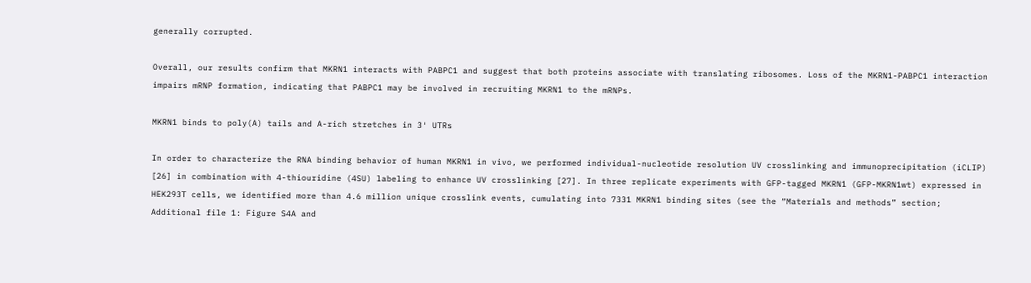generally corrupted.

Overall, our results confirm that MKRN1 interacts with PABPC1 and suggest that both proteins associate with translating ribosomes. Loss of the MKRN1-PABPC1 interaction impairs mRNP formation, indicating that PABPC1 may be involved in recruiting MKRN1 to the mRNPs.

MKRN1 binds to poly(A) tails and A-rich stretches in 3′ UTRs

In order to characterize the RNA binding behavior of human MKRN1 in vivo, we performed individual-nucleotide resolution UV crosslinking and immunoprecipitation (iCLIP) [26] in combination with 4-thiouridine (4SU) labeling to enhance UV crosslinking [27]. In three replicate experiments with GFP-tagged MKRN1 (GFP-MKRN1wt) expressed in HEK293T cells, we identified more than 4.6 million unique crosslink events, cumulating into 7331 MKRN1 binding sites (see the “Materials and methods” section; Additional file 1: Figure S4A and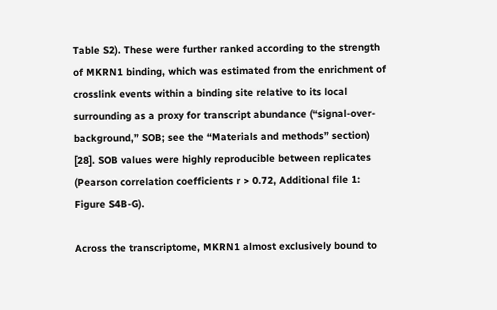Table S2). These were further ranked according to the strength of MKRN1 binding, which was estimated from the enrichment of crosslink events within a binding site relative to its local surrounding as a proxy for transcript abundance (“signal-over-background,” SOB; see the “Materials and methods” section) [28]. SOB values were highly reproducible between replicates (Pearson correlation coefficients r > 0.72, Additional file 1: Figure S4B-G).

Across the transcriptome, MKRN1 almost exclusively bound to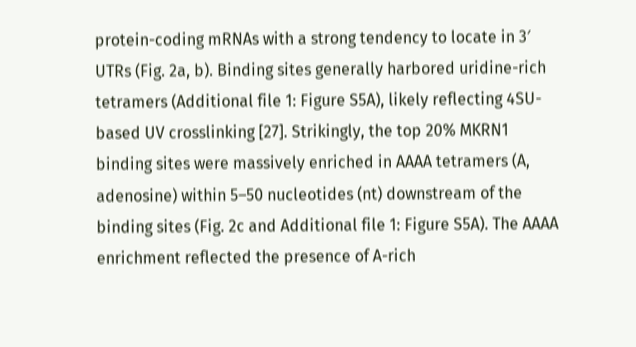protein-coding mRNAs with a strong tendency to locate in 3′ UTRs (Fig. 2a, b). Binding sites generally harbored uridine-rich tetramers (Additional file 1: Figure S5A), likely reflecting 4SU-based UV crosslinking [27]. Strikingly, the top 20% MKRN1 binding sites were massively enriched in AAAA tetramers (A, adenosine) within 5–50 nucleotides (nt) downstream of the binding sites (Fig. 2c and Additional file 1: Figure S5A). The AAAA enrichment reflected the presence of A-rich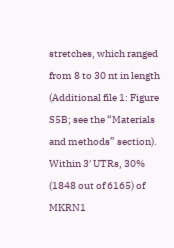stretches, which ranged from 8 to 30 nt in length (Additional file 1: Figure S5B; see the “Materials and methods” section). Within 3′ UTRs, 30% (1848 out of 6165) of MKRN1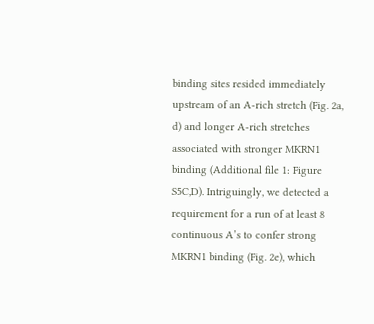binding sites resided immediately upstream of an A-rich stretch (Fig. 2a, d) and longer A-rich stretches associated with stronger MKRN1 binding (Additional file 1: Figure S5C,D). Intriguingly, we detected a requirement for a run of at least 8 continuous A’s to confer strong MKRN1 binding (Fig. 2e), which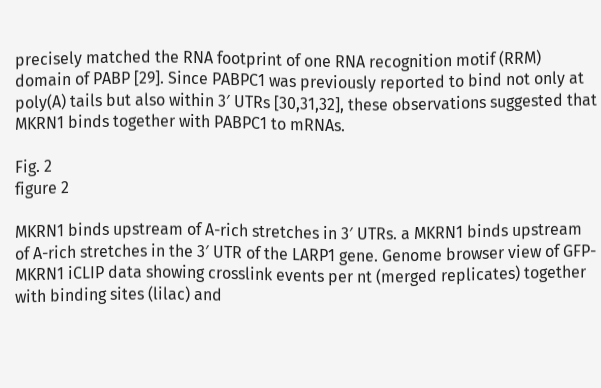precisely matched the RNA footprint of one RNA recognition motif (RRM) domain of PABP [29]. Since PABPC1 was previously reported to bind not only at poly(A) tails but also within 3′ UTRs [30,31,32], these observations suggested that MKRN1 binds together with PABPC1 to mRNAs.

Fig. 2
figure 2

MKRN1 binds upstream of A-rich stretches in 3′ UTRs. a MKRN1 binds upstream of A-rich stretches in the 3′ UTR of the LARP1 gene. Genome browser view of GFP-MKRN1 iCLIP data showing crosslink events per nt (merged replicates) together with binding sites (lilac) and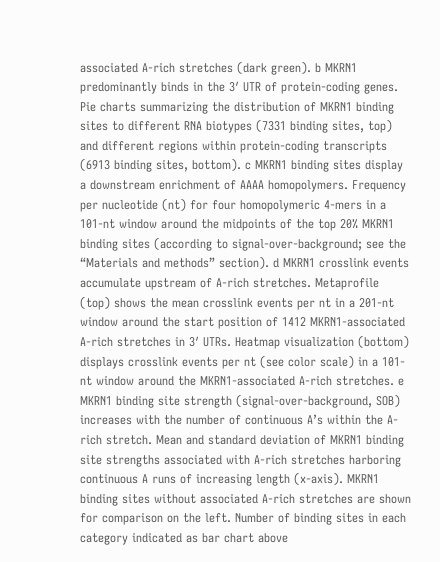associated A-rich stretches (dark green). b MKRN1 predominantly binds in the 3′ UTR of protein-coding genes. Pie charts summarizing the distribution of MKRN1 binding sites to different RNA biotypes (7331 binding sites, top) and different regions within protein-coding transcripts (6913 binding sites, bottom). c MKRN1 binding sites display a downstream enrichment of AAAA homopolymers. Frequency per nucleotide (nt) for four homopolymeric 4-mers in a 101-nt window around the midpoints of the top 20% MKRN1 binding sites (according to signal-over-background; see the “Materials and methods” section). d MKRN1 crosslink events accumulate upstream of A-rich stretches. Metaprofile (top) shows the mean crosslink events per nt in a 201-nt window around the start position of 1412 MKRN1-associated A-rich stretches in 3′ UTRs. Heatmap visualization (bottom) displays crosslink events per nt (see color scale) in a 101-nt window around the MKRN1-associated A-rich stretches. e MKRN1 binding site strength (signal-over-background, SOB) increases with the number of continuous A’s within the A-rich stretch. Mean and standard deviation of MKRN1 binding site strengths associated with A-rich stretches harboring continuous A runs of increasing length (x-axis). MKRN1 binding sites without associated A-rich stretches are shown for comparison on the left. Number of binding sites in each category indicated as bar chart above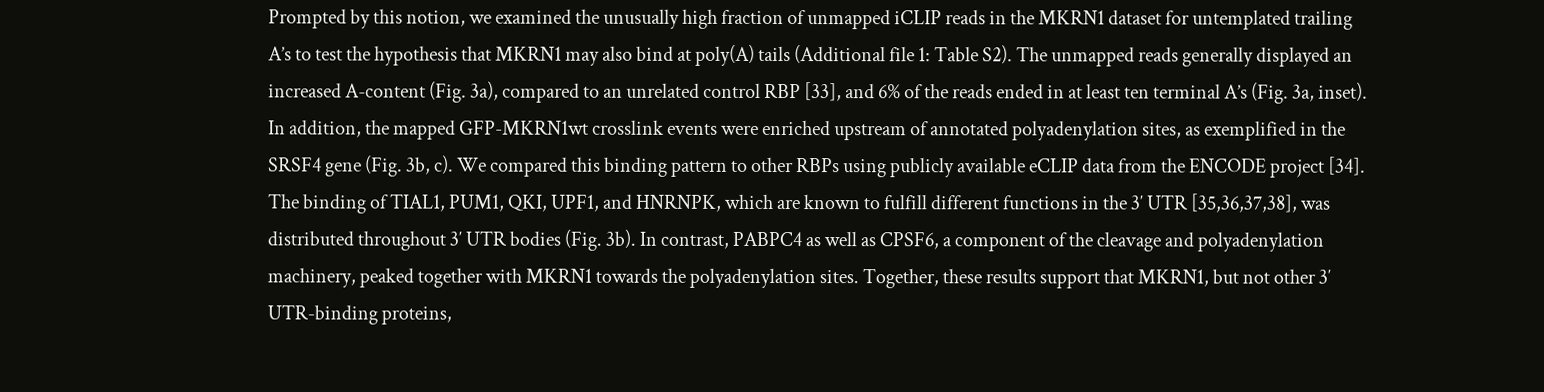Prompted by this notion, we examined the unusually high fraction of unmapped iCLIP reads in the MKRN1 dataset for untemplated trailing A’s to test the hypothesis that MKRN1 may also bind at poly(A) tails (Additional file 1: Table S2). The unmapped reads generally displayed an increased A-content (Fig. 3a), compared to an unrelated control RBP [33], and 6% of the reads ended in at least ten terminal A’s (Fig. 3a, inset). In addition, the mapped GFP-MKRN1wt crosslink events were enriched upstream of annotated polyadenylation sites, as exemplified in the SRSF4 gene (Fig. 3b, c). We compared this binding pattern to other RBPs using publicly available eCLIP data from the ENCODE project [34]. The binding of TIAL1, PUM1, QKI, UPF1, and HNRNPK, which are known to fulfill different functions in the 3′ UTR [35,36,37,38], was distributed throughout 3′ UTR bodies (Fig. 3b). In contrast, PABPC4 as well as CPSF6, a component of the cleavage and polyadenylation machinery, peaked together with MKRN1 towards the polyadenylation sites. Together, these results support that MKRN1, but not other 3′ UTR-binding proteins,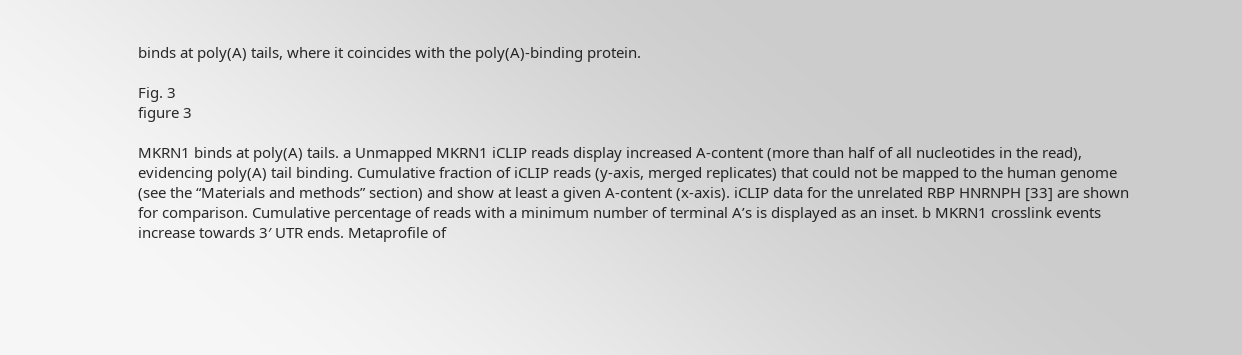binds at poly(A) tails, where it coincides with the poly(A)-binding protein.

Fig. 3
figure 3

MKRN1 binds at poly(A) tails. a Unmapped MKRN1 iCLIP reads display increased A-content (more than half of all nucleotides in the read), evidencing poly(A) tail binding. Cumulative fraction of iCLIP reads (y-axis, merged replicates) that could not be mapped to the human genome (see the “Materials and methods” section) and show at least a given A-content (x-axis). iCLIP data for the unrelated RBP HNRNPH [33] are shown for comparison. Cumulative percentage of reads with a minimum number of terminal A’s is displayed as an inset. b MKRN1 crosslink events increase towards 3′ UTR ends. Metaprofile of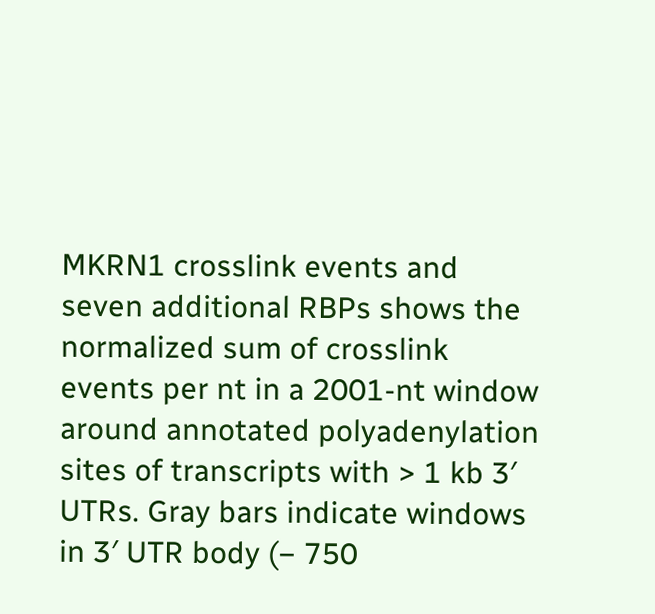MKRN1 crosslink events and seven additional RBPs shows the normalized sum of crosslink events per nt in a 2001-nt window around annotated polyadenylation sites of transcripts with > 1 kb 3′ UTRs. Gray bars indicate windows in 3′ UTR body (− 750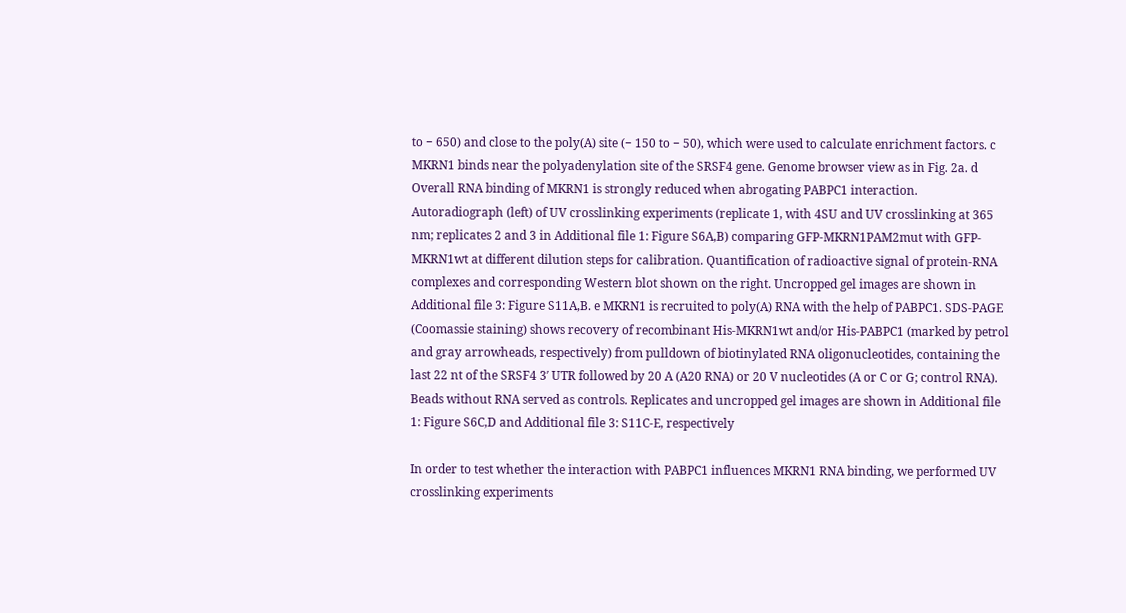to − 650) and close to the poly(A) site (− 150 to − 50), which were used to calculate enrichment factors. c MKRN1 binds near the polyadenylation site of the SRSF4 gene. Genome browser view as in Fig. 2a. d Overall RNA binding of MKRN1 is strongly reduced when abrogating PABPC1 interaction. Autoradiograph (left) of UV crosslinking experiments (replicate 1, with 4SU and UV crosslinking at 365 nm; replicates 2 and 3 in Additional file 1: Figure S6A,B) comparing GFP-MKRN1PAM2mut with GFP-MKRN1wt at different dilution steps for calibration. Quantification of radioactive signal of protein-RNA complexes and corresponding Western blot shown on the right. Uncropped gel images are shown in Additional file 3: Figure S11A,B. e MKRN1 is recruited to poly(A) RNA with the help of PABPC1. SDS-PAGE (Coomassie staining) shows recovery of recombinant His-MKRN1wt and/or His-PABPC1 (marked by petrol and gray arrowheads, respectively) from pulldown of biotinylated RNA oligonucleotides, containing the last 22 nt of the SRSF4 3′ UTR followed by 20 A (A20 RNA) or 20 V nucleotides (A or C or G; control RNA). Beads without RNA served as controls. Replicates and uncropped gel images are shown in Additional file 1: Figure S6C,D and Additional file 3: S11C-E, respectively

In order to test whether the interaction with PABPC1 influences MKRN1 RNA binding, we performed UV crosslinking experiments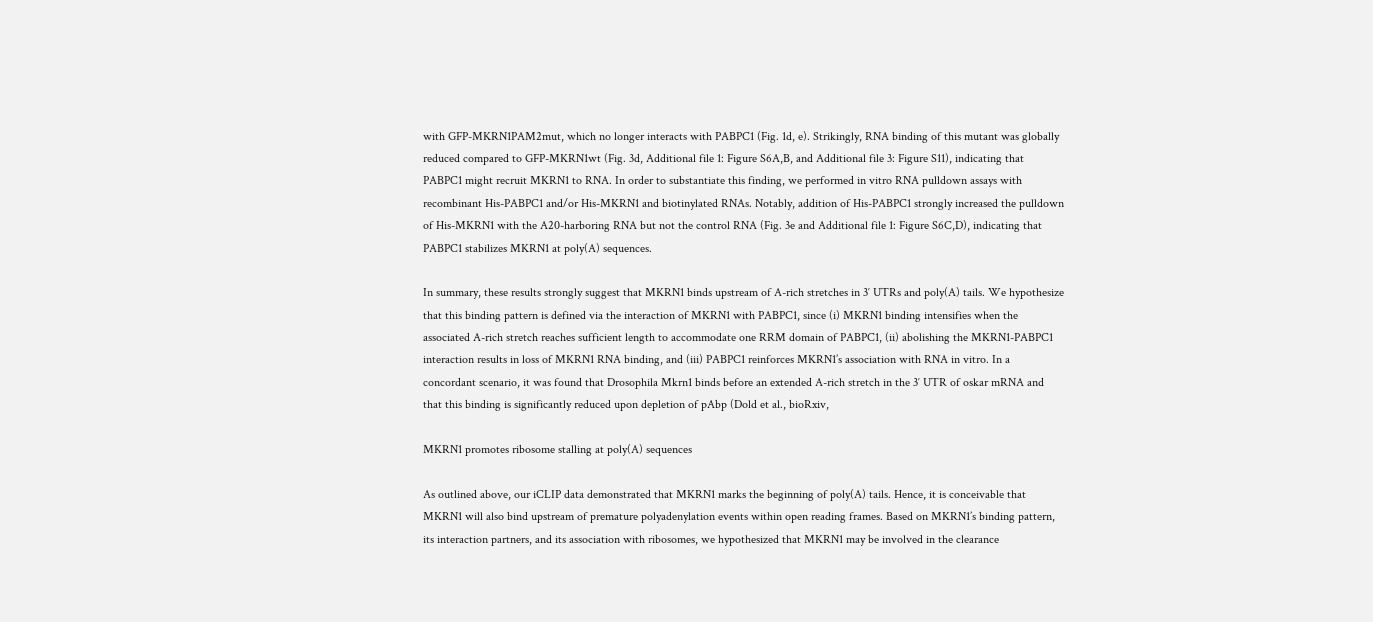with GFP-MKRN1PAM2mut, which no longer interacts with PABPC1 (Fig. 1d, e). Strikingly, RNA binding of this mutant was globally reduced compared to GFP-MKRN1wt (Fig. 3d, Additional file 1: Figure S6A,B, and Additional file 3: Figure S11), indicating that PABPC1 might recruit MKRN1 to RNA. In order to substantiate this finding, we performed in vitro RNA pulldown assays with recombinant His-PABPC1 and/or His-MKRN1 and biotinylated RNAs. Notably, addition of His-PABPC1 strongly increased the pulldown of His-MKRN1 with the A20-harboring RNA but not the control RNA (Fig. 3e and Additional file 1: Figure S6C,D), indicating that PABPC1 stabilizes MKRN1 at poly(A) sequences.

In summary, these results strongly suggest that MKRN1 binds upstream of A-rich stretches in 3′ UTRs and poly(A) tails. We hypothesize that this binding pattern is defined via the interaction of MKRN1 with PABPC1, since (i) MKRN1 binding intensifies when the associated A-rich stretch reaches sufficient length to accommodate one RRM domain of PABPC1, (ii) abolishing the MKRN1-PABPC1 interaction results in loss of MKRN1 RNA binding, and (iii) PABPC1 reinforces MKRN1’s association with RNA in vitro. In a concordant scenario, it was found that Drosophila Mkrn1 binds before an extended A-rich stretch in the 3′ UTR of oskar mRNA and that this binding is significantly reduced upon depletion of pAbp (Dold et al., bioRxiv,

MKRN1 promotes ribosome stalling at poly(A) sequences

As outlined above, our iCLIP data demonstrated that MKRN1 marks the beginning of poly(A) tails. Hence, it is conceivable that MKRN1 will also bind upstream of premature polyadenylation events within open reading frames. Based on MKRN1’s binding pattern, its interaction partners, and its association with ribosomes, we hypothesized that MKRN1 may be involved in the clearance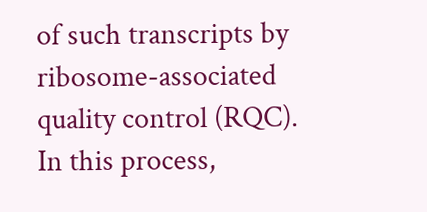of such transcripts by ribosome-associated quality control (RQC). In this process,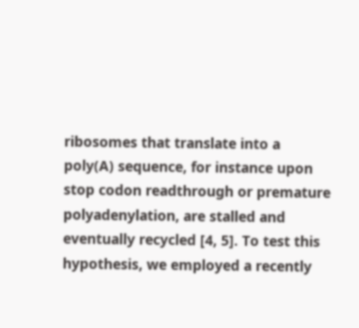ribosomes that translate into a poly(A) sequence, for instance upon stop codon readthrough or premature polyadenylation, are stalled and eventually recycled [4, 5]. To test this hypothesis, we employed a recently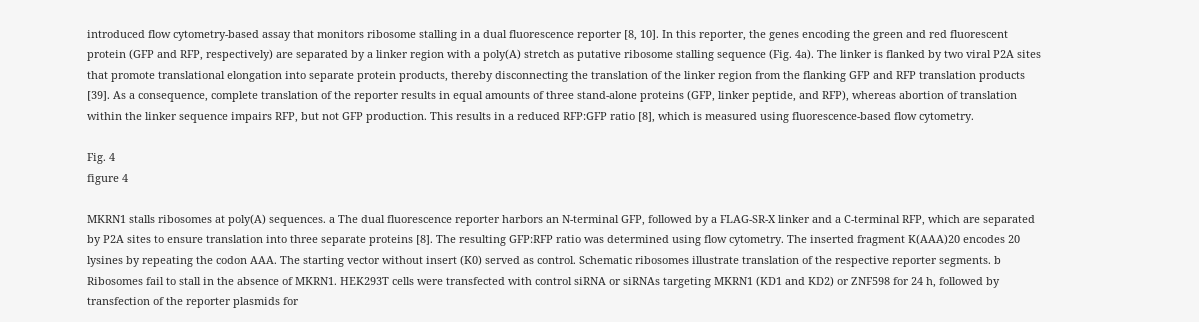introduced flow cytometry-based assay that monitors ribosome stalling in a dual fluorescence reporter [8, 10]. In this reporter, the genes encoding the green and red fluorescent protein (GFP and RFP, respectively) are separated by a linker region with a poly(A) stretch as putative ribosome stalling sequence (Fig. 4a). The linker is flanked by two viral P2A sites that promote translational elongation into separate protein products, thereby disconnecting the translation of the linker region from the flanking GFP and RFP translation products [39]. As a consequence, complete translation of the reporter results in equal amounts of three stand-alone proteins (GFP, linker peptide, and RFP), whereas abortion of translation within the linker sequence impairs RFP, but not GFP production. This results in a reduced RFP:GFP ratio [8], which is measured using fluorescence-based flow cytometry.

Fig. 4
figure 4

MKRN1 stalls ribosomes at poly(A) sequences. a The dual fluorescence reporter harbors an N-terminal GFP, followed by a FLAG-SR-X linker and a C-terminal RFP, which are separated by P2A sites to ensure translation into three separate proteins [8]. The resulting GFP:RFP ratio was determined using flow cytometry. The inserted fragment K(AAA)20 encodes 20 lysines by repeating the codon AAA. The starting vector without insert (K0) served as control. Schematic ribosomes illustrate translation of the respective reporter segments. b Ribosomes fail to stall in the absence of MKRN1. HEK293T cells were transfected with control siRNA or siRNAs targeting MKRN1 (KD1 and KD2) or ZNF598 for 24 h, followed by transfection of the reporter plasmids for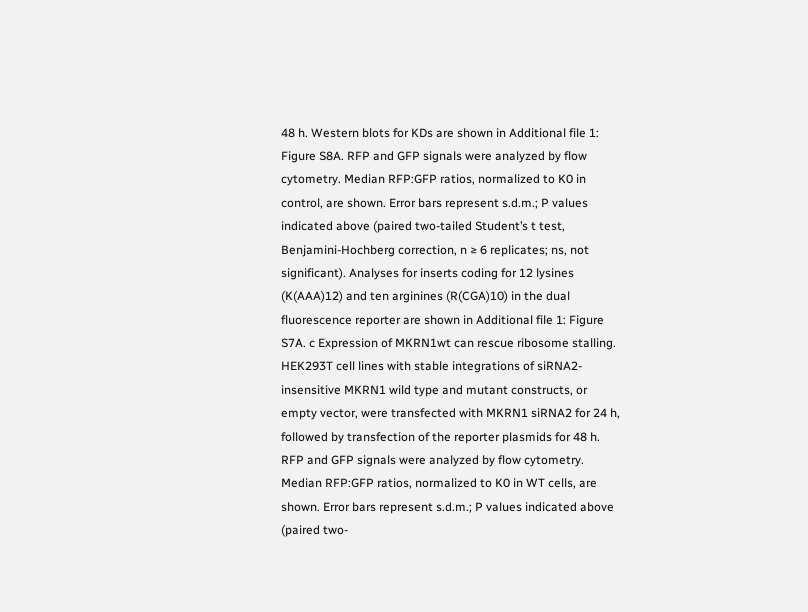48 h. Western blots for KDs are shown in Additional file 1: Figure S8A. RFP and GFP signals were analyzed by flow cytometry. Median RFP:GFP ratios, normalized to K0 in control, are shown. Error bars represent s.d.m.; P values indicated above (paired two-tailed Student’s t test, Benjamini-Hochberg correction, n ≥ 6 replicates; ns, not significant). Analyses for inserts coding for 12 lysines (K(AAA)12) and ten arginines (R(CGA)10) in the dual fluorescence reporter are shown in Additional file 1: Figure S7A. c Expression of MKRN1wt can rescue ribosome stalling. HEK293T cell lines with stable integrations of siRNA2-insensitive MKRN1 wild type and mutant constructs, or empty vector, were transfected with MKRN1 siRNA2 for 24 h, followed by transfection of the reporter plasmids for 48 h. RFP and GFP signals were analyzed by flow cytometry. Median RFP:GFP ratios, normalized to K0 in WT cells, are shown. Error bars represent s.d.m.; P values indicated above (paired two-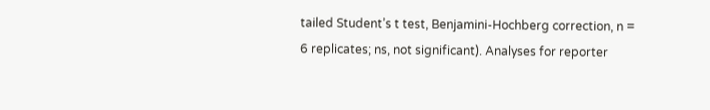tailed Student’s t test, Benjamini-Hochberg correction, n = 6 replicates; ns, not significant). Analyses for reporter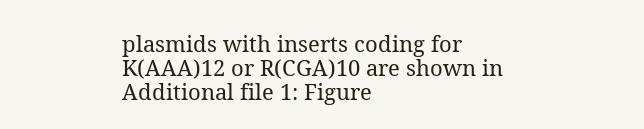plasmids with inserts coding for K(AAA)12 or R(CGA)10 are shown in Additional file 1: Figure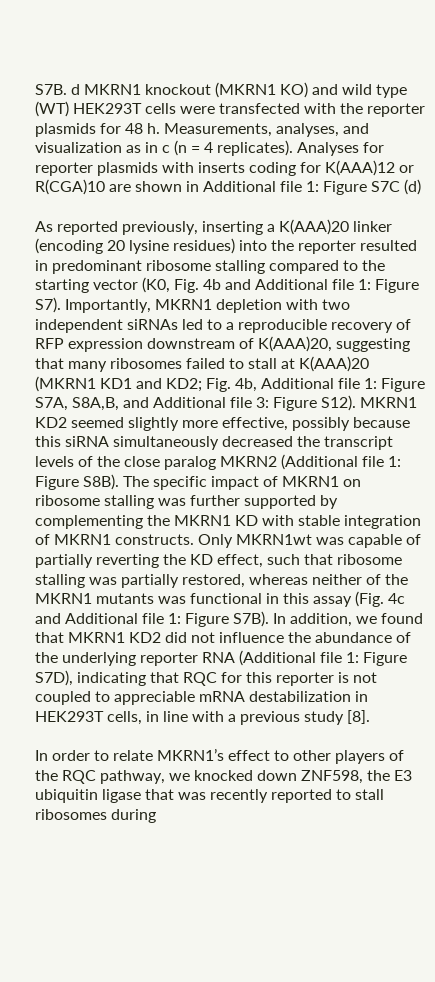S7B. d MKRN1 knockout (MKRN1 KO) and wild type (WT) HEK293T cells were transfected with the reporter plasmids for 48 h. Measurements, analyses, and visualization as in c (n = 4 replicates). Analyses for reporter plasmids with inserts coding for K(AAA)12 or R(CGA)10 are shown in Additional file 1: Figure S7C (d)

As reported previously, inserting a K(AAA)20 linker (encoding 20 lysine residues) into the reporter resulted in predominant ribosome stalling compared to the starting vector (K0, Fig. 4b and Additional file 1: Figure S7). Importantly, MKRN1 depletion with two independent siRNAs led to a reproducible recovery of RFP expression downstream of K(AAA)20, suggesting that many ribosomes failed to stall at K(AAA)20 (MKRN1 KD1 and KD2; Fig. 4b, Additional file 1: Figure S7A, S8A,B, and Additional file 3: Figure S12). MKRN1 KD2 seemed slightly more effective, possibly because this siRNA simultaneously decreased the transcript levels of the close paralog MKRN2 (Additional file 1: Figure S8B). The specific impact of MKRN1 on ribosome stalling was further supported by complementing the MKRN1 KD with stable integration of MKRN1 constructs. Only MKRN1wt was capable of partially reverting the KD effect, such that ribosome stalling was partially restored, whereas neither of the MKRN1 mutants was functional in this assay (Fig. 4c and Additional file 1: Figure S7B). In addition, we found that MKRN1 KD2 did not influence the abundance of the underlying reporter RNA (Additional file 1: Figure S7D), indicating that RQC for this reporter is not coupled to appreciable mRNA destabilization in HEK293T cells, in line with a previous study [8].

In order to relate MKRN1’s effect to other players of the RQC pathway, we knocked down ZNF598, the E3 ubiquitin ligase that was recently reported to stall ribosomes during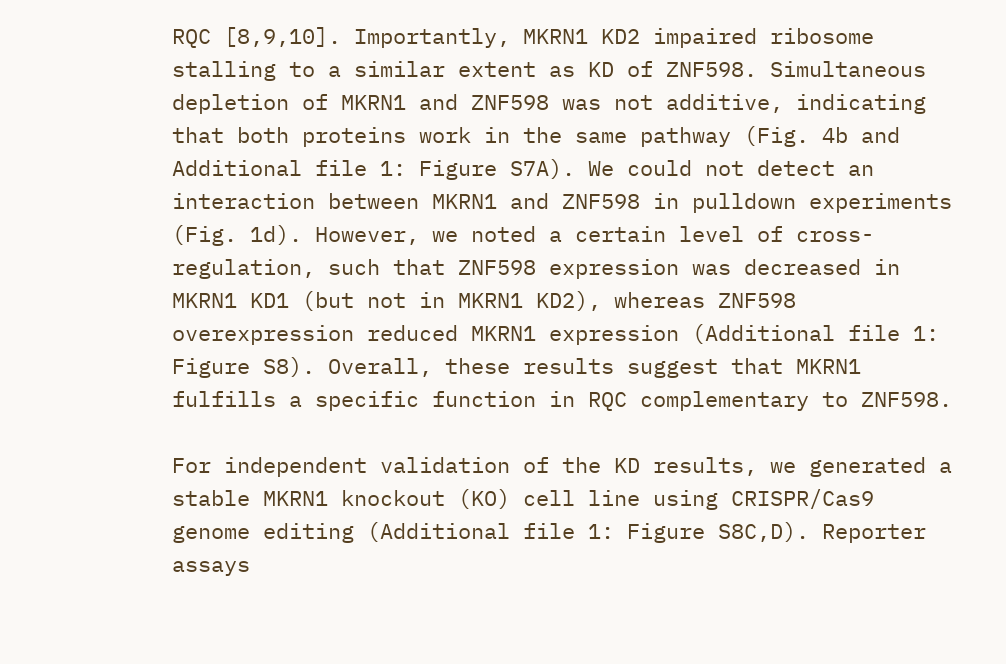RQC [8,9,10]. Importantly, MKRN1 KD2 impaired ribosome stalling to a similar extent as KD of ZNF598. Simultaneous depletion of MKRN1 and ZNF598 was not additive, indicating that both proteins work in the same pathway (Fig. 4b and Additional file 1: Figure S7A). We could not detect an interaction between MKRN1 and ZNF598 in pulldown experiments (Fig. 1d). However, we noted a certain level of cross-regulation, such that ZNF598 expression was decreased in MKRN1 KD1 (but not in MKRN1 KD2), whereas ZNF598 overexpression reduced MKRN1 expression (Additional file 1: Figure S8). Overall, these results suggest that MKRN1 fulfills a specific function in RQC complementary to ZNF598.

For independent validation of the KD results, we generated a stable MKRN1 knockout (KO) cell line using CRISPR/Cas9 genome editing (Additional file 1: Figure S8C,D). Reporter assays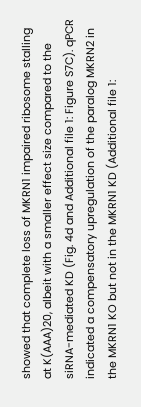showed that complete loss of MKRN1 impaired ribosome stalling at K(AAA)20, albeit with a smaller effect size compared to the siRNA-mediated KD (Fig. 4d and Additional file 1: Figure S7C). qPCR indicated a compensatory upregulation of the paralog MKRN2 in the MKRN1 KO but not in the MKRN1 KD (Additional file 1: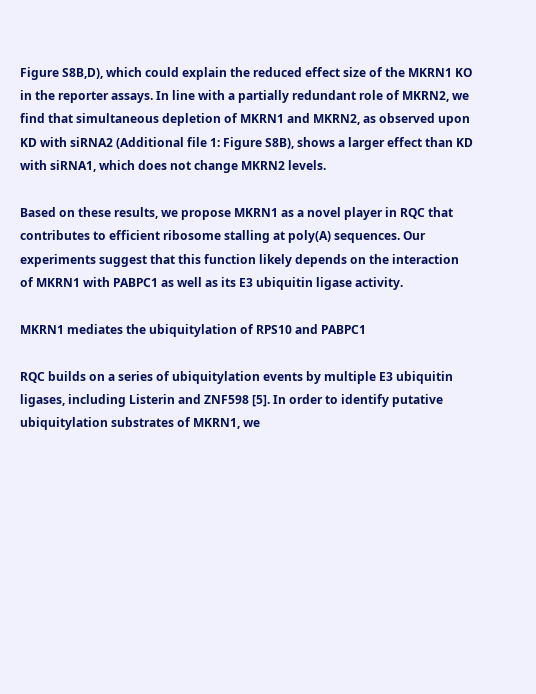Figure S8B,D), which could explain the reduced effect size of the MKRN1 KO in the reporter assays. In line with a partially redundant role of MKRN2, we find that simultaneous depletion of MKRN1 and MKRN2, as observed upon KD with siRNA2 (Additional file 1: Figure S8B), shows a larger effect than KD with siRNA1, which does not change MKRN2 levels.

Based on these results, we propose MKRN1 as a novel player in RQC that contributes to efficient ribosome stalling at poly(A) sequences. Our experiments suggest that this function likely depends on the interaction of MKRN1 with PABPC1 as well as its E3 ubiquitin ligase activity.

MKRN1 mediates the ubiquitylation of RPS10 and PABPC1

RQC builds on a series of ubiquitylation events by multiple E3 ubiquitin ligases, including Listerin and ZNF598 [5]. In order to identify putative ubiquitylation substrates of MKRN1, we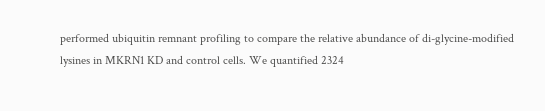performed ubiquitin remnant profiling to compare the relative abundance of di-glycine-modified lysines in MKRN1 KD and control cells. We quantified 2324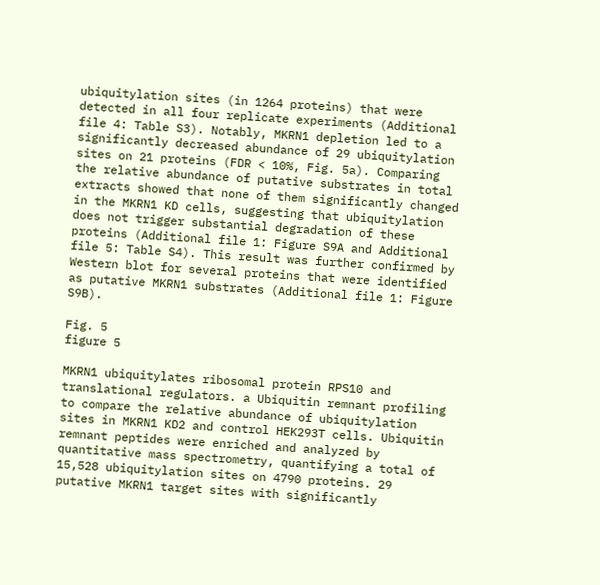ubiquitylation sites (in 1264 proteins) that were detected in all four replicate experiments (Additional file 4: Table S3). Notably, MKRN1 depletion led to a significantly decreased abundance of 29 ubiquitylation sites on 21 proteins (FDR < 10%, Fig. 5a). Comparing the relative abundance of putative substrates in total extracts showed that none of them significantly changed in the MKRN1 KD cells, suggesting that ubiquitylation does not trigger substantial degradation of these proteins (Additional file 1: Figure S9A and Additional file 5: Table S4). This result was further confirmed by Western blot for several proteins that were identified as putative MKRN1 substrates (Additional file 1: Figure S9B).

Fig. 5
figure 5

MKRN1 ubiquitylates ribosomal protein RPS10 and translational regulators. a Ubiquitin remnant profiling to compare the relative abundance of ubiquitylation sites in MKRN1 KD2 and control HEK293T cells. Ubiquitin remnant peptides were enriched and analyzed by quantitative mass spectrometry, quantifying a total of 15,528 ubiquitylation sites on 4790 proteins. 29 putative MKRN1 target sites with significantly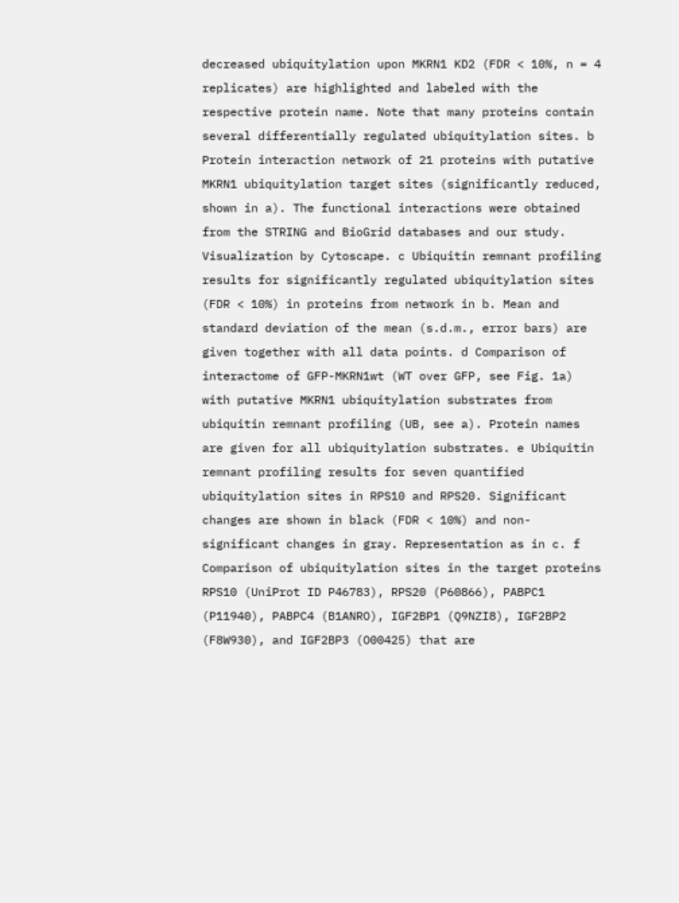decreased ubiquitylation upon MKRN1 KD2 (FDR < 10%, n = 4 replicates) are highlighted and labeled with the respective protein name. Note that many proteins contain several differentially regulated ubiquitylation sites. b Protein interaction network of 21 proteins with putative MKRN1 ubiquitylation target sites (significantly reduced, shown in a). The functional interactions were obtained from the STRING and BioGrid databases and our study. Visualization by Cytoscape. c Ubiquitin remnant profiling results for significantly regulated ubiquitylation sites (FDR < 10%) in proteins from network in b. Mean and standard deviation of the mean (s.d.m., error bars) are given together with all data points. d Comparison of interactome of GFP-MKRN1wt (WT over GFP, see Fig. 1a) with putative MKRN1 ubiquitylation substrates from ubiquitin remnant profiling (UB, see a). Protein names are given for all ubiquitylation substrates. e Ubiquitin remnant profiling results for seven quantified ubiquitylation sites in RPS10 and RPS20. Significant changes are shown in black (FDR < 10%) and non-significant changes in gray. Representation as in c. f Comparison of ubiquitylation sites in the target proteins RPS10 (UniProt ID P46783), RPS20 (P60866), PABPC1 (P11940), PABPC4 (B1ANRO), IGF2BP1 (Q9NZI8), IGF2BP2 (F8W930), and IGF2BP3 (O00425) that are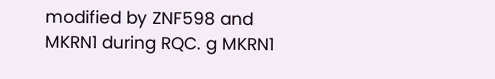modified by ZNF598 and MKRN1 during RQC. g MKRN1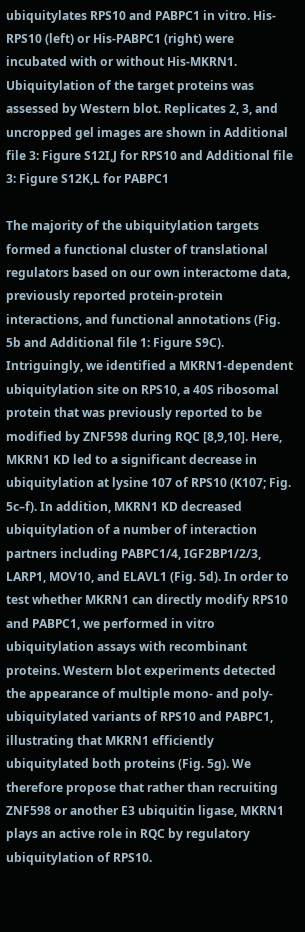ubiquitylates RPS10 and PABPC1 in vitro. His-RPS10 (left) or His-PABPC1 (right) were incubated with or without His-MKRN1. Ubiquitylation of the target proteins was assessed by Western blot. Replicates 2, 3, and uncropped gel images are shown in Additional file 3: Figure S12I,J for RPS10 and Additional file 3: Figure S12K,L for PABPC1

The majority of the ubiquitylation targets formed a functional cluster of translational regulators based on our own interactome data, previously reported protein-protein interactions, and functional annotations (Fig. 5b and Additional file 1: Figure S9C). Intriguingly, we identified a MKRN1-dependent ubiquitylation site on RPS10, a 40S ribosomal protein that was previously reported to be modified by ZNF598 during RQC [8,9,10]. Here, MKRN1 KD led to a significant decrease in ubiquitylation at lysine 107 of RPS10 (K107; Fig. 5c–f). In addition, MKRN1 KD decreased ubiquitylation of a number of interaction partners including PABPC1/4, IGF2BP1/2/3, LARP1, MOV10, and ELAVL1 (Fig. 5d). In order to test whether MKRN1 can directly modify RPS10 and PABPC1, we performed in vitro ubiquitylation assays with recombinant proteins. Western blot experiments detected the appearance of multiple mono- and poly-ubiquitylated variants of RPS10 and PABPC1, illustrating that MKRN1 efficiently ubiquitylated both proteins (Fig. 5g). We therefore propose that rather than recruiting ZNF598 or another E3 ubiquitin ligase, MKRN1 plays an active role in RQC by regulatory ubiquitylation of RPS10.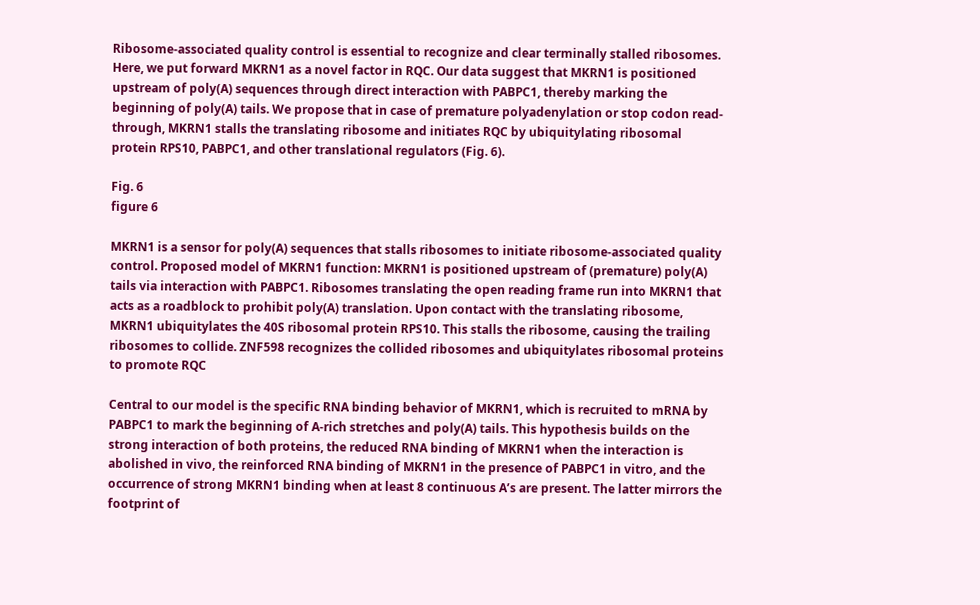Ribosome-associated quality control is essential to recognize and clear terminally stalled ribosomes. Here, we put forward MKRN1 as a novel factor in RQC. Our data suggest that MKRN1 is positioned upstream of poly(A) sequences through direct interaction with PABPC1, thereby marking the beginning of poly(A) tails. We propose that in case of premature polyadenylation or stop codon read-through, MKRN1 stalls the translating ribosome and initiates RQC by ubiquitylating ribosomal protein RPS10, PABPC1, and other translational regulators (Fig. 6).

Fig. 6
figure 6

MKRN1 is a sensor for poly(A) sequences that stalls ribosomes to initiate ribosome-associated quality control. Proposed model of MKRN1 function: MKRN1 is positioned upstream of (premature) poly(A) tails via interaction with PABPC1. Ribosomes translating the open reading frame run into MKRN1 that acts as a roadblock to prohibit poly(A) translation. Upon contact with the translating ribosome, MKRN1 ubiquitylates the 40S ribosomal protein RPS10. This stalls the ribosome, causing the trailing ribosomes to collide. ZNF598 recognizes the collided ribosomes and ubiquitylates ribosomal proteins to promote RQC

Central to our model is the specific RNA binding behavior of MKRN1, which is recruited to mRNA by PABPC1 to mark the beginning of A-rich stretches and poly(A) tails. This hypothesis builds on the strong interaction of both proteins, the reduced RNA binding of MKRN1 when the interaction is abolished in vivo, the reinforced RNA binding of MKRN1 in the presence of PABPC1 in vitro, and the occurrence of strong MKRN1 binding when at least 8 continuous A’s are present. The latter mirrors the footprint of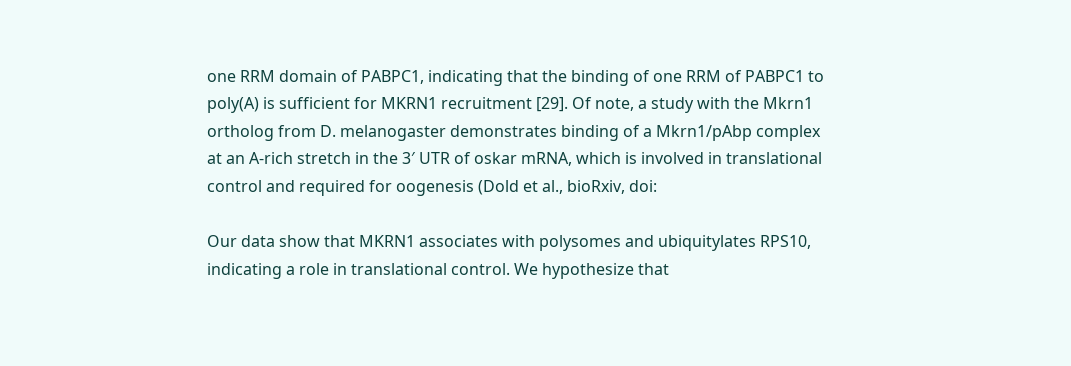one RRM domain of PABPC1, indicating that the binding of one RRM of PABPC1 to poly(A) is sufficient for MKRN1 recruitment [29]. Of note, a study with the Mkrn1 ortholog from D. melanogaster demonstrates binding of a Mkrn1/pAbp complex at an A-rich stretch in the 3′ UTR of oskar mRNA, which is involved in translational control and required for oogenesis (Dold et al., bioRxiv, doi:

Our data show that MKRN1 associates with polysomes and ubiquitylates RPS10, indicating a role in translational control. We hypothesize that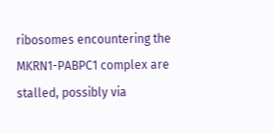ribosomes encountering the MKRN1-PABPC1 complex are stalled, possibly via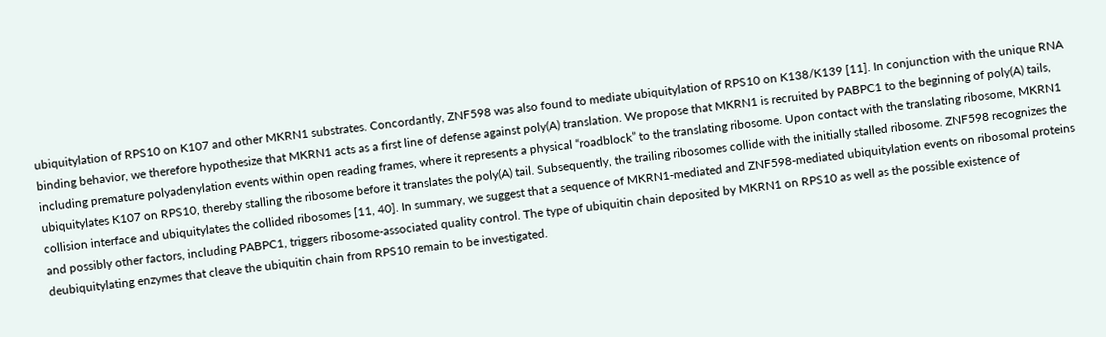ubiquitylation of RPS10 on K107 and other MKRN1 substrates. Concordantly, ZNF598 was also found to mediate ubiquitylation of RPS10 on K138/K139 [11]. In conjunction with the unique RNA binding behavior, we therefore hypothesize that MKRN1 acts as a first line of defense against poly(A) translation. We propose that MKRN1 is recruited by PABPC1 to the beginning of poly(A) tails, including premature polyadenylation events within open reading frames, where it represents a physical “roadblock” to the translating ribosome. Upon contact with the translating ribosome, MKRN1 ubiquitylates K107 on RPS10, thereby stalling the ribosome before it translates the poly(A) tail. Subsequently, the trailing ribosomes collide with the initially stalled ribosome. ZNF598 recognizes the collision interface and ubiquitylates the collided ribosomes [11, 40]. In summary, we suggest that a sequence of MKRN1-mediated and ZNF598-mediated ubiquitylation events on ribosomal proteins and possibly other factors, including PABPC1, triggers ribosome-associated quality control. The type of ubiquitin chain deposited by MKRN1 on RPS10 as well as the possible existence of deubiquitylating enzymes that cleave the ubiquitin chain from RPS10 remain to be investigated.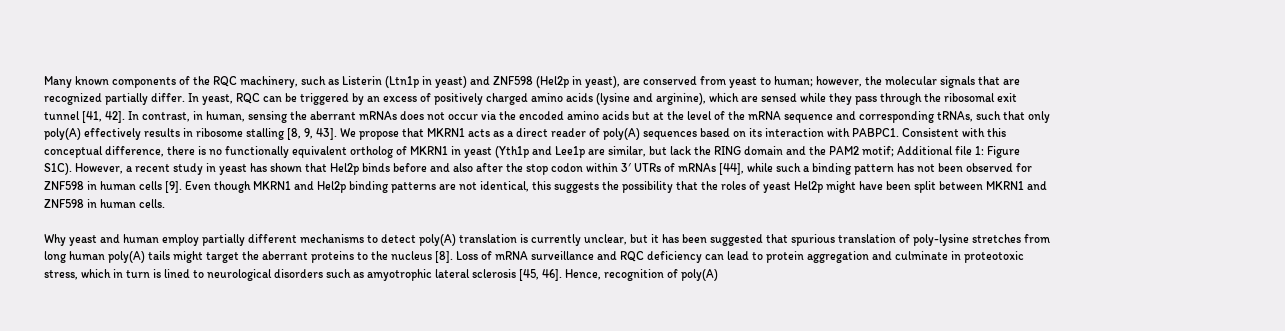Many known components of the RQC machinery, such as Listerin (Ltn1p in yeast) and ZNF598 (Hel2p in yeast), are conserved from yeast to human; however, the molecular signals that are recognized partially differ. In yeast, RQC can be triggered by an excess of positively charged amino acids (lysine and arginine), which are sensed while they pass through the ribosomal exit tunnel [41, 42]. In contrast, in human, sensing the aberrant mRNAs does not occur via the encoded amino acids but at the level of the mRNA sequence and corresponding tRNAs, such that only poly(A) effectively results in ribosome stalling [8, 9, 43]. We propose that MKRN1 acts as a direct reader of poly(A) sequences based on its interaction with PABPC1. Consistent with this conceptual difference, there is no functionally equivalent ortholog of MKRN1 in yeast (Yth1p and Lee1p are similar, but lack the RING domain and the PAM2 motif; Additional file 1: Figure S1C). However, a recent study in yeast has shown that Hel2p binds before and also after the stop codon within 3′ UTRs of mRNAs [44], while such a binding pattern has not been observed for ZNF598 in human cells [9]. Even though MKRN1 and Hel2p binding patterns are not identical, this suggests the possibility that the roles of yeast Hel2p might have been split between MKRN1 and ZNF598 in human cells.

Why yeast and human employ partially different mechanisms to detect poly(A) translation is currently unclear, but it has been suggested that spurious translation of poly-lysine stretches from long human poly(A) tails might target the aberrant proteins to the nucleus [8]. Loss of mRNA surveillance and RQC deficiency can lead to protein aggregation and culminate in proteotoxic stress, which in turn is lined to neurological disorders such as amyotrophic lateral sclerosis [45, 46]. Hence, recognition of poly(A)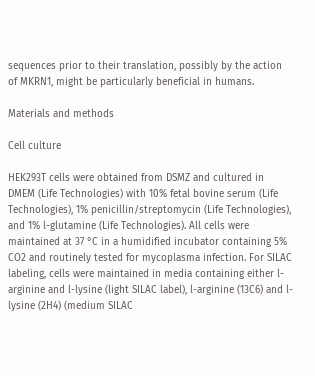sequences prior to their translation, possibly by the action of MKRN1, might be particularly beneficial in humans.

Materials and methods

Cell culture

HEK293T cells were obtained from DSMZ and cultured in DMEM (Life Technologies) with 10% fetal bovine serum (Life Technologies), 1% penicillin/streptomycin (Life Technologies), and 1% l-glutamine (Life Technologies). All cells were maintained at 37 °C in a humidified incubator containing 5% CO2 and routinely tested for mycoplasma infection. For SILAC labeling, cells were maintained in media containing either l-arginine and l-lysine (light SILAC label), l-arginine (13C6) and l-lysine (2H4) (medium SILAC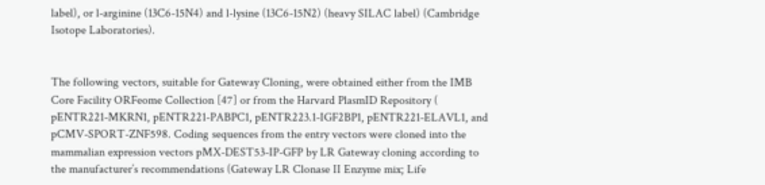label), or l-arginine (13C6-15N4) and l-lysine (13C6-15N2) (heavy SILAC label) (Cambridge Isotope Laboratories).


The following vectors, suitable for Gateway Cloning, were obtained either from the IMB Core Facility ORFeome Collection [47] or from the Harvard PlasmID Repository ( pENTR221-MKRN1, pENTR221-PABPC1, pENTR223.1-IGF2BP1, pENTR221-ELAVL1, and pCMV-SPORT-ZNF598. Coding sequences from the entry vectors were cloned into the mammalian expression vectors pMX-DEST53-IP-GFP by LR Gateway cloning according to the manufacturer’s recommendations (Gateway LR Clonase II Enzyme mix; Life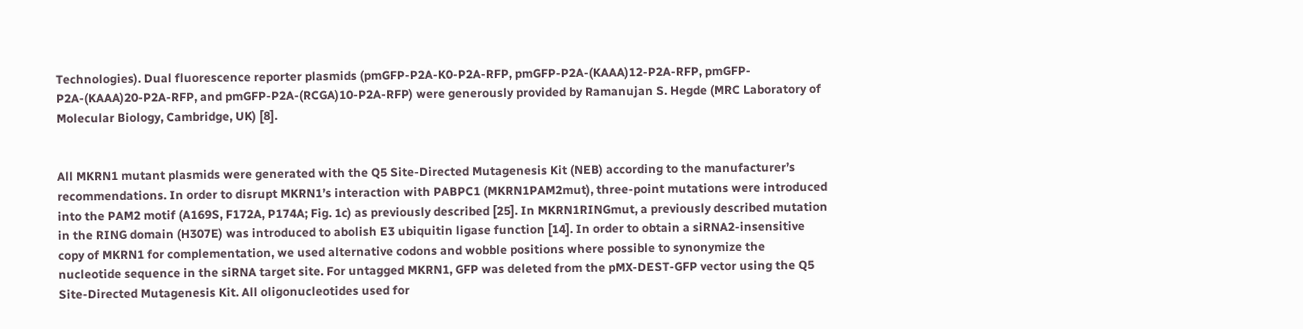Technologies). Dual fluorescence reporter plasmids (pmGFP-P2A-K0-P2A-RFP, pmGFP-P2A-(KAAA)12-P2A-RFP, pmGFP-P2A-(KAAA)20-P2A-RFP, and pmGFP-P2A-(RCGA)10-P2A-RFP) were generously provided by Ramanujan S. Hegde (MRC Laboratory of Molecular Biology, Cambridge, UK) [8].


All MKRN1 mutant plasmids were generated with the Q5 Site-Directed Mutagenesis Kit (NEB) according to the manufacturer’s recommendations. In order to disrupt MKRN1’s interaction with PABPC1 (MKRN1PAM2mut), three-point mutations were introduced into the PAM2 motif (A169S, F172A, P174A; Fig. 1c) as previously described [25]. In MKRN1RINGmut, a previously described mutation in the RING domain (H307E) was introduced to abolish E3 ubiquitin ligase function [14]. In order to obtain a siRNA2-insensitive copy of MKRN1 for complementation, we used alternative codons and wobble positions where possible to synonymize the nucleotide sequence in the siRNA target site. For untagged MKRN1, GFP was deleted from the pMX-DEST-GFP vector using the Q5 Site-Directed Mutagenesis Kit. All oligonucleotides used for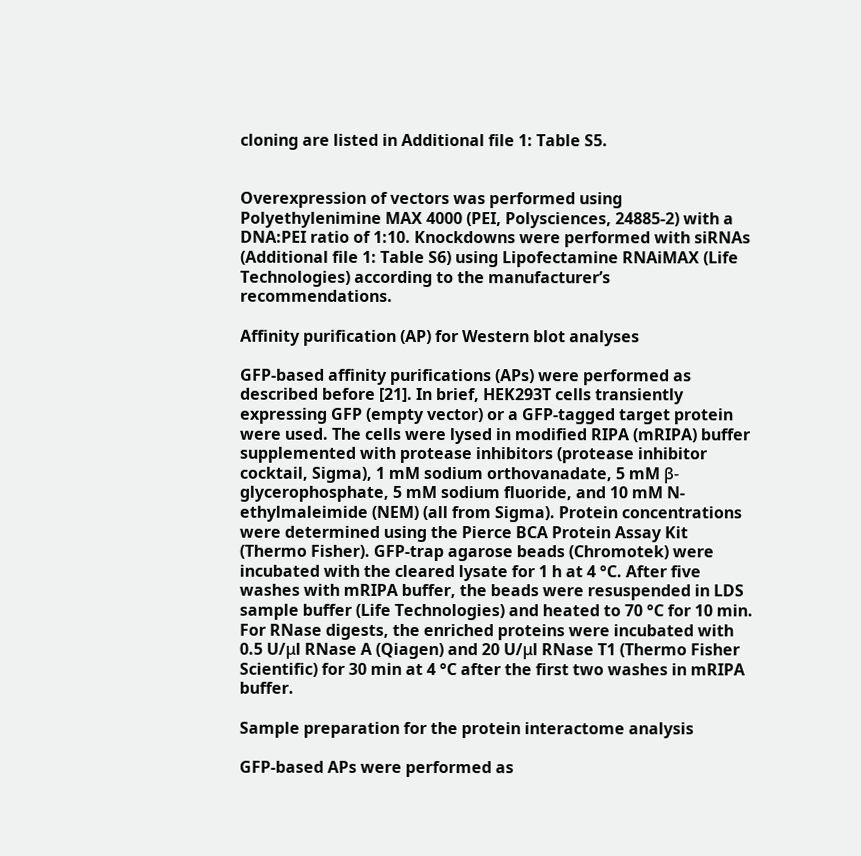cloning are listed in Additional file 1: Table S5.


Overexpression of vectors was performed using Polyethylenimine MAX 4000 (PEI, Polysciences, 24885-2) with a DNA:PEI ratio of 1:10. Knockdowns were performed with siRNAs (Additional file 1: Table S6) using Lipofectamine RNAiMAX (Life Technologies) according to the manufacturer’s recommendations.

Affinity purification (AP) for Western blot analyses

GFP-based affinity purifications (APs) were performed as described before [21]. In brief, HEK293T cells transiently expressing GFP (empty vector) or a GFP-tagged target protein were used. The cells were lysed in modified RIPA (mRIPA) buffer supplemented with protease inhibitors (protease inhibitor cocktail, Sigma), 1 mM sodium orthovanadate, 5 mM β-glycerophosphate, 5 mM sodium fluoride, and 10 mM N-ethylmaleimide (NEM) (all from Sigma). Protein concentrations were determined using the Pierce BCA Protein Assay Kit (Thermo Fisher). GFP-trap agarose beads (Chromotek) were incubated with the cleared lysate for 1 h at 4 °C. After five washes with mRIPA buffer, the beads were resuspended in LDS sample buffer (Life Technologies) and heated to 70 °C for 10 min. For RNase digests, the enriched proteins were incubated with 0.5 U/μl RNase A (Qiagen) and 20 U/μl RNase T1 (Thermo Fisher Scientific) for 30 min at 4 °C after the first two washes in mRIPA buffer.

Sample preparation for the protein interactome analysis

GFP-based APs were performed as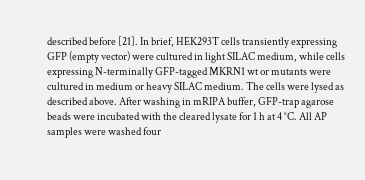described before [21]. In brief, HEK293T cells transiently expressing GFP (empty vector) were cultured in light SILAC medium, while cells expressing N-terminally GFP-tagged MKRN1 wt or mutants were cultured in medium or heavy SILAC medium. The cells were lysed as described above. After washing in mRIPA buffer, GFP-trap agarose beads were incubated with the cleared lysate for 1 h at 4 °C. All AP samples were washed four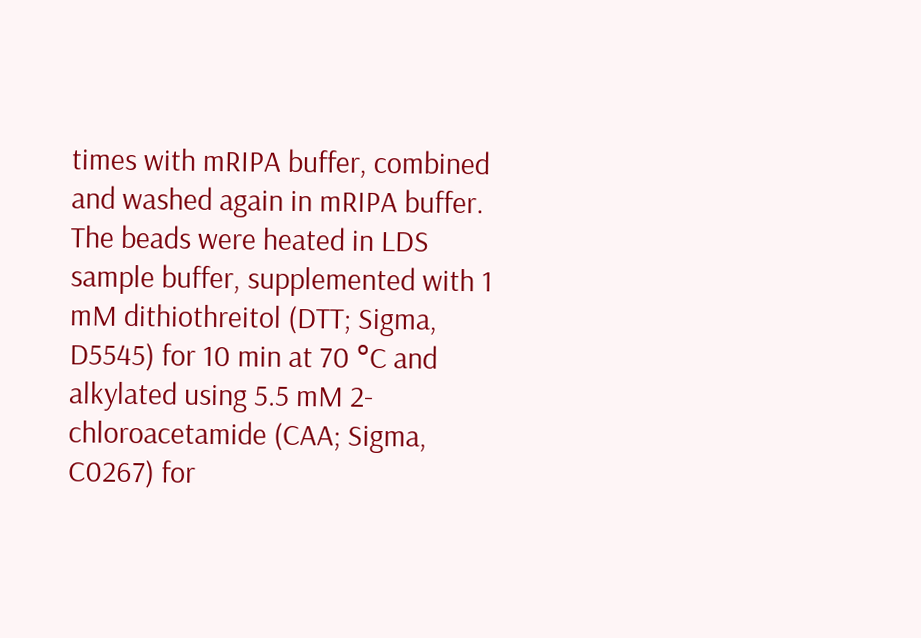times with mRIPA buffer, combined and washed again in mRIPA buffer. The beads were heated in LDS sample buffer, supplemented with 1 mM dithiothreitol (DTT; Sigma, D5545) for 10 min at 70 °C and alkylated using 5.5 mM 2-chloroacetamide (CAA; Sigma, C0267) for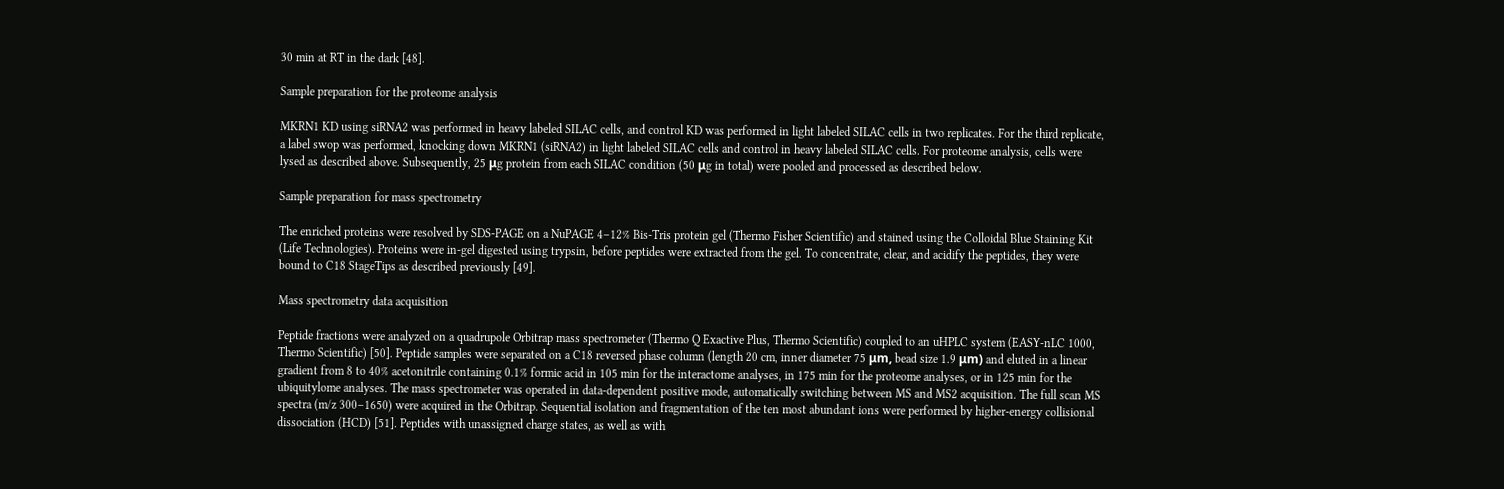30 min at RT in the dark [48].

Sample preparation for the proteome analysis

MKRN1 KD using siRNA2 was performed in heavy labeled SILAC cells, and control KD was performed in light labeled SILAC cells in two replicates. For the third replicate, a label swop was performed, knocking down MKRN1 (siRNA2) in light labeled SILAC cells and control in heavy labeled SILAC cells. For proteome analysis, cells were lysed as described above. Subsequently, 25 μg protein from each SILAC condition (50 μg in total) were pooled and processed as described below.

Sample preparation for mass spectrometry

The enriched proteins were resolved by SDS-PAGE on a NuPAGE 4–12% Bis-Tris protein gel (Thermo Fisher Scientific) and stained using the Colloidal Blue Staining Kit (Life Technologies). Proteins were in-gel digested using trypsin, before peptides were extracted from the gel. To concentrate, clear, and acidify the peptides, they were bound to C18 StageTips as described previously [49].

Mass spectrometry data acquisition

Peptide fractions were analyzed on a quadrupole Orbitrap mass spectrometer (Thermo Q Exactive Plus, Thermo Scientific) coupled to an uHPLC system (EASY-nLC 1000, Thermo Scientific) [50]. Peptide samples were separated on a C18 reversed phase column (length 20 cm, inner diameter 75 μm, bead size 1.9 μm) and eluted in a linear gradient from 8 to 40% acetonitrile containing 0.1% formic acid in 105 min for the interactome analyses, in 175 min for the proteome analyses, or in 125 min for the ubiquitylome analyses. The mass spectrometer was operated in data-dependent positive mode, automatically switching between MS and MS2 acquisition. The full scan MS spectra (m/z 300–1650) were acquired in the Orbitrap. Sequential isolation and fragmentation of the ten most abundant ions were performed by higher-energy collisional dissociation (HCD) [51]. Peptides with unassigned charge states, as well as with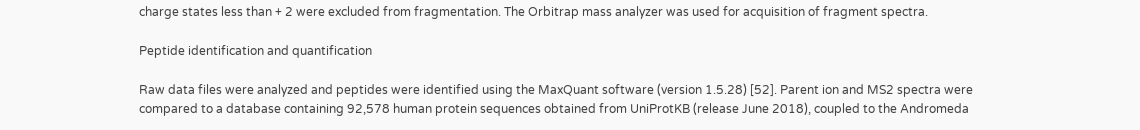charge states less than + 2 were excluded from fragmentation. The Orbitrap mass analyzer was used for acquisition of fragment spectra.

Peptide identification and quantification

Raw data files were analyzed and peptides were identified using the MaxQuant software (version 1.5.28) [52]. Parent ion and MS2 spectra were compared to a database containing 92,578 human protein sequences obtained from UniProtKB (release June 2018), coupled to the Andromeda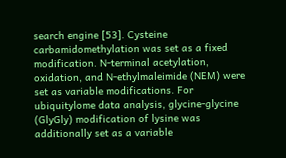search engine [53]. Cysteine carbamidomethylation was set as a fixed modification. N-terminal acetylation, oxidation, and N-ethylmaleimide (NEM) were set as variable modifications. For ubiquitylome data analysis, glycine-glycine (GlyGly) modification of lysine was additionally set as a variable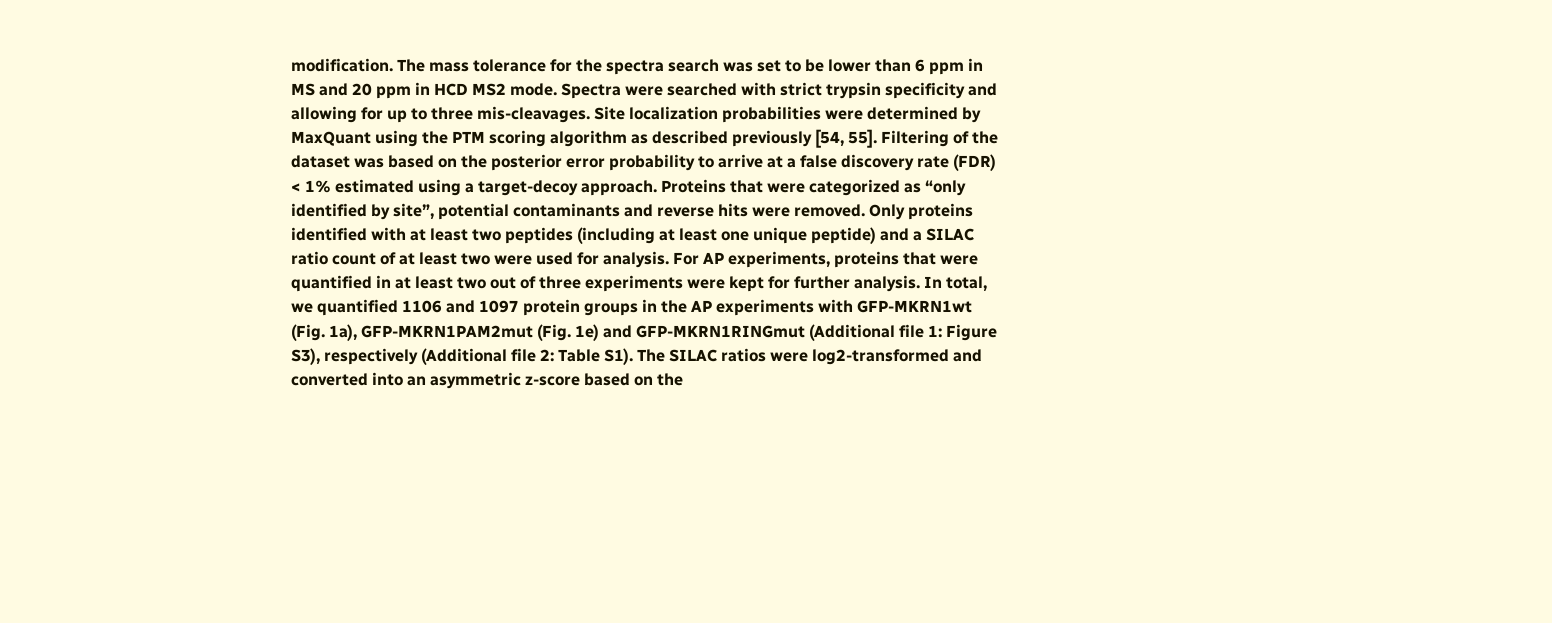modification. The mass tolerance for the spectra search was set to be lower than 6 ppm in MS and 20 ppm in HCD MS2 mode. Spectra were searched with strict trypsin specificity and allowing for up to three mis-cleavages. Site localization probabilities were determined by MaxQuant using the PTM scoring algorithm as described previously [54, 55]. Filtering of the dataset was based on the posterior error probability to arrive at a false discovery rate (FDR) < 1% estimated using a target-decoy approach. Proteins that were categorized as “only identified by site”, potential contaminants and reverse hits were removed. Only proteins identified with at least two peptides (including at least one unique peptide) and a SILAC ratio count of at least two were used for analysis. For AP experiments, proteins that were quantified in at least two out of three experiments were kept for further analysis. In total, we quantified 1106 and 1097 protein groups in the AP experiments with GFP-MKRN1wt (Fig. 1a), GFP-MKRN1PAM2mut (Fig. 1e) and GFP-MKRN1RINGmut (Additional file 1: Figure S3), respectively (Additional file 2: Table S1). The SILAC ratios were log2-transformed and converted into an asymmetric z-score based on the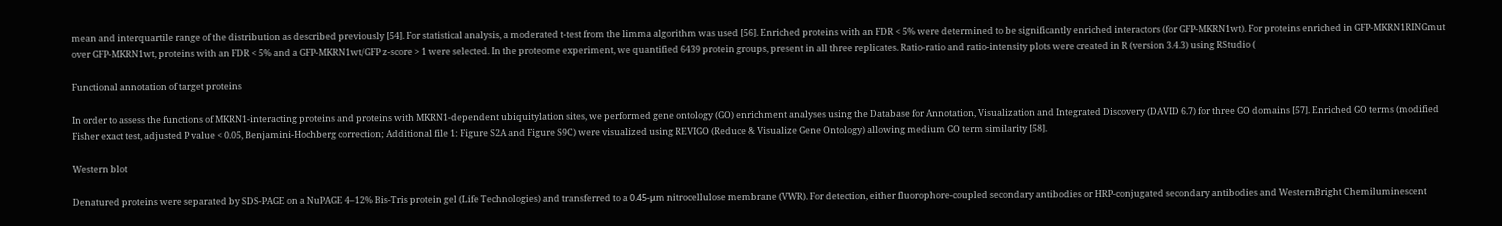mean and interquartile range of the distribution as described previously [54]. For statistical analysis, a moderated t-test from the limma algorithm was used [56]. Enriched proteins with an FDR < 5% were determined to be significantly enriched interactors (for GFP-MKRN1wt). For proteins enriched in GFP-MKRN1RINGmut over GFP-MKRN1wt, proteins with an FDR < 5% and a GFP-MKRN1wt/GFP z-score > 1 were selected. In the proteome experiment, we quantified 6439 protein groups, present in all three replicates. Ratio-ratio and ratio-intensity plots were created in R (version 3.4.3) using RStudio (

Functional annotation of target proteins

In order to assess the functions of MKRN1-interacting proteins and proteins with MKRN1-dependent ubiquitylation sites, we performed gene ontology (GO) enrichment analyses using the Database for Annotation, Visualization and Integrated Discovery (DAVID 6.7) for three GO domains [57]. Enriched GO terms (modified Fisher exact test, adjusted P value < 0.05, Benjamini-Hochberg correction; Additional file 1: Figure S2A and Figure S9C) were visualized using REVIGO (Reduce & Visualize Gene Ontology) allowing medium GO term similarity [58].

Western blot

Denatured proteins were separated by SDS-PAGE on a NuPAGE 4–12% Bis-Tris protein gel (Life Technologies) and transferred to a 0.45-μm nitrocellulose membrane (VWR). For detection, either fluorophore-coupled secondary antibodies or HRP-conjugated secondary antibodies and WesternBright Chemiluminescent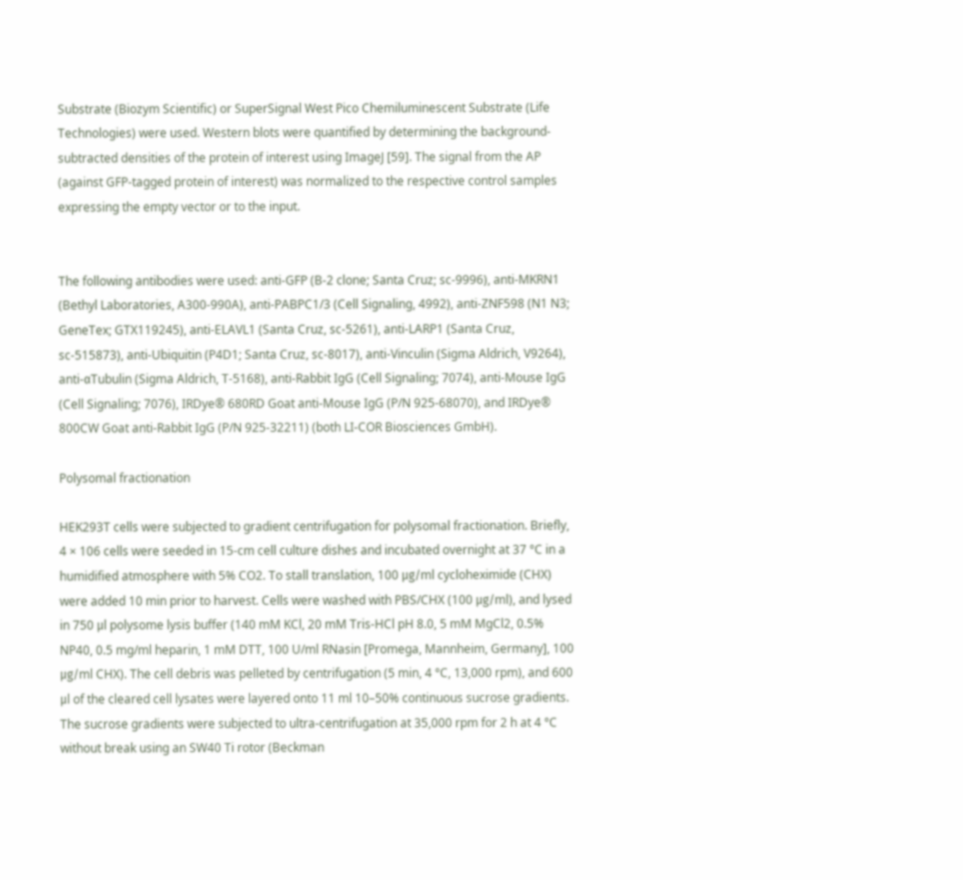Substrate (Biozym Scientific) or SuperSignal West Pico Chemiluminescent Substrate (Life Technologies) were used. Western blots were quantified by determining the background-subtracted densities of the protein of interest using ImageJ [59]. The signal from the AP (against GFP-tagged protein of interest) was normalized to the respective control samples expressing the empty vector or to the input.


The following antibodies were used: anti-GFP (B-2 clone; Santa Cruz; sc-9996), anti-MKRN1 (Bethyl Laboratories, A300-990A), anti-PABPC1/3 (Cell Signaling, 4992), anti-ZNF598 (N1 N3; GeneTex; GTX119245), anti-ELAVL1 (Santa Cruz, sc-5261), anti-LARP1 (Santa Cruz, sc-515873), anti-Ubiquitin (P4D1; Santa Cruz, sc-8017), anti-Vinculin (Sigma Aldrich, V9264), anti-αTubulin (Sigma Aldrich, T-5168), anti-Rabbit IgG (Cell Signaling; 7074), anti-Mouse IgG (Cell Signaling; 7076), IRDye® 680RD Goat anti-Mouse IgG (P/N 925-68070), and IRDye® 800CW Goat anti-Rabbit IgG (P/N 925-32211) (both LI-COR Biosciences GmbH).

Polysomal fractionation

HEK293T cells were subjected to gradient centrifugation for polysomal fractionation. Briefly, 4 × 106 cells were seeded in 15-cm cell culture dishes and incubated overnight at 37 °C in a humidified atmosphere with 5% CO2. To stall translation, 100 μg/ml cycloheximide (CHX) were added 10 min prior to harvest. Cells were washed with PBS/CHX (100 μg/ml), and lysed in 750 μl polysome lysis buffer (140 mM KCl, 20 mM Tris-HCl pH 8.0, 5 mM MgCl2, 0.5% NP40, 0.5 mg/ml heparin, 1 mM DTT, 100 U/ml RNasin [Promega, Mannheim, Germany], 100 μg/ml CHX). The cell debris was pelleted by centrifugation (5 min, 4 °C, 13,000 rpm), and 600 μl of the cleared cell lysates were layered onto 11 ml 10–50% continuous sucrose gradients. The sucrose gradients were subjected to ultra-centrifugation at 35,000 rpm for 2 h at 4 °C without break using an SW40 Ti rotor (Beckman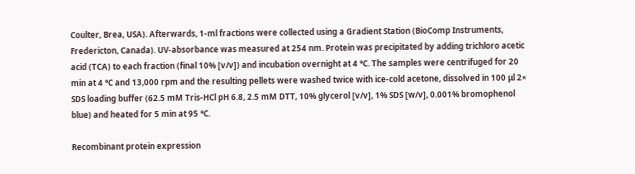Coulter, Brea, USA). Afterwards, 1-ml fractions were collected using a Gradient Station (BioComp Instruments, Fredericton, Canada). UV-absorbance was measured at 254 nm. Protein was precipitated by adding trichloro acetic acid (TCA) to each fraction (final 10% [v/v]) and incubation overnight at 4 °C. The samples were centrifuged for 20 min at 4 °C and 13,000 rpm and the resulting pellets were washed twice with ice-cold acetone, dissolved in 100 μl 2× SDS loading buffer (62.5 mM Tris-HCl pH 6.8, 2.5 mM DTT, 10% glycerol [v/v], 1% SDS [w/v], 0.001% bromophenol blue) and heated for 5 min at 95 °C.

Recombinant protein expression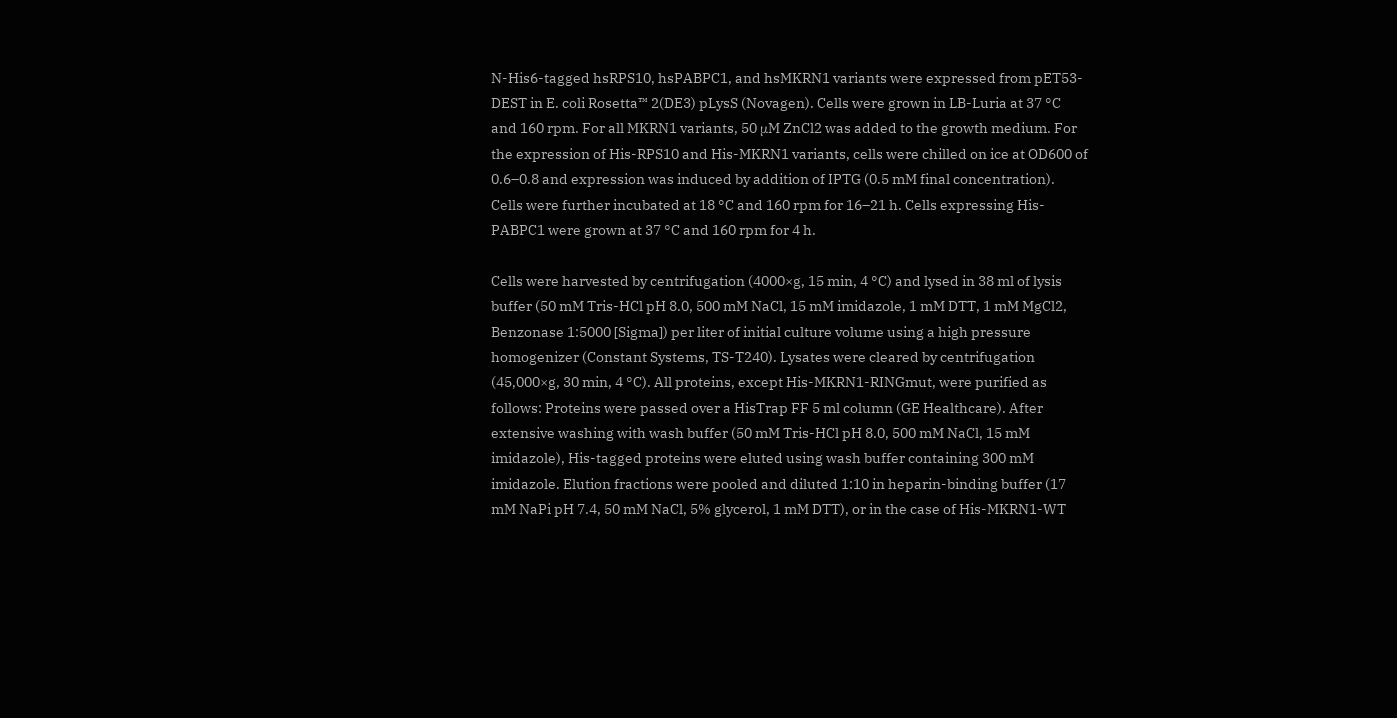N-His6-tagged hsRPS10, hsPABPC1, and hsMKRN1 variants were expressed from pET53-DEST in E. coli Rosetta™ 2(DE3) pLysS (Novagen). Cells were grown in LB-Luria at 37 °C and 160 rpm. For all MKRN1 variants, 50 μM ZnCl2 was added to the growth medium. For the expression of His-RPS10 and His-MKRN1 variants, cells were chilled on ice at OD600 of 0.6–0.8 and expression was induced by addition of IPTG (0.5 mM final concentration). Cells were further incubated at 18 °C and 160 rpm for 16–21 h. Cells expressing His-PABPC1 were grown at 37 °C and 160 rpm for 4 h.

Cells were harvested by centrifugation (4000×g, 15 min, 4 °C) and lysed in 38 ml of lysis buffer (50 mM Tris-HCl pH 8.0, 500 mM NaCl, 15 mM imidazole, 1 mM DTT, 1 mM MgCl2, Benzonase 1:5000 [Sigma]) per liter of initial culture volume using a high pressure homogenizer (Constant Systems, TS-T240). Lysates were cleared by centrifugation (45,000×g, 30 min, 4 °C). All proteins, except His-MKRN1-RINGmut, were purified as follows: Proteins were passed over a HisTrap FF 5 ml column (GE Healthcare). After extensive washing with wash buffer (50 mM Tris-HCl pH 8.0, 500 mM NaCl, 15 mM imidazole), His-tagged proteins were eluted using wash buffer containing 300 mM imidazole. Elution fractions were pooled and diluted 1:10 in heparin-binding buffer (17 mM NaPi pH 7.4, 50 mM NaCl, 5% glycerol, 1 mM DTT), or in the case of His-MKRN1-WT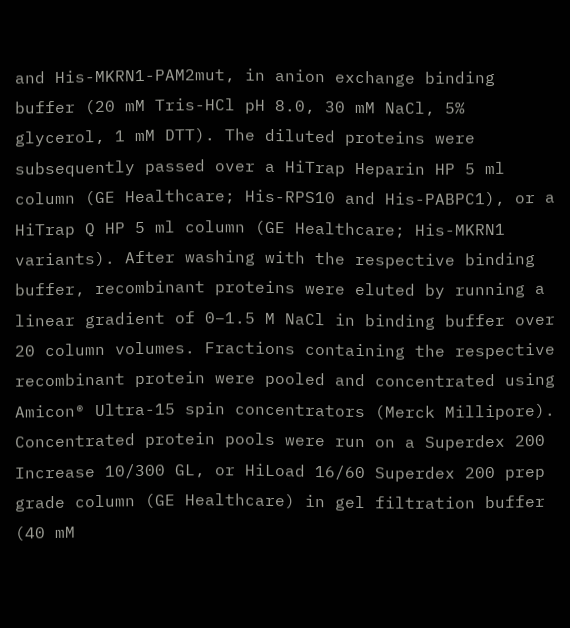and His-MKRN1-PAM2mut, in anion exchange binding buffer (20 mM Tris-HCl pH 8.0, 30 mM NaCl, 5% glycerol, 1 mM DTT). The diluted proteins were subsequently passed over a HiTrap Heparin HP 5 ml column (GE Healthcare; His-RPS10 and His-PABPC1), or a HiTrap Q HP 5 ml column (GE Healthcare; His-MKRN1 variants). After washing with the respective binding buffer, recombinant proteins were eluted by running a linear gradient of 0–1.5 M NaCl in binding buffer over 20 column volumes. Fractions containing the respective recombinant protein were pooled and concentrated using Amicon® Ultra-15 spin concentrators (Merck Millipore). Concentrated protein pools were run on a Superdex 200 Increase 10/300 GL, or HiLoad 16/60 Superdex 200 prep grade column (GE Healthcare) in gel filtration buffer (40 mM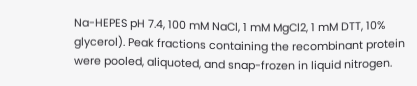Na-HEPES pH 7.4, 100 mM NaCl, 1 mM MgCl2, 1 mM DTT, 10% glycerol). Peak fractions containing the recombinant protein were pooled, aliquoted, and snap-frozen in liquid nitrogen.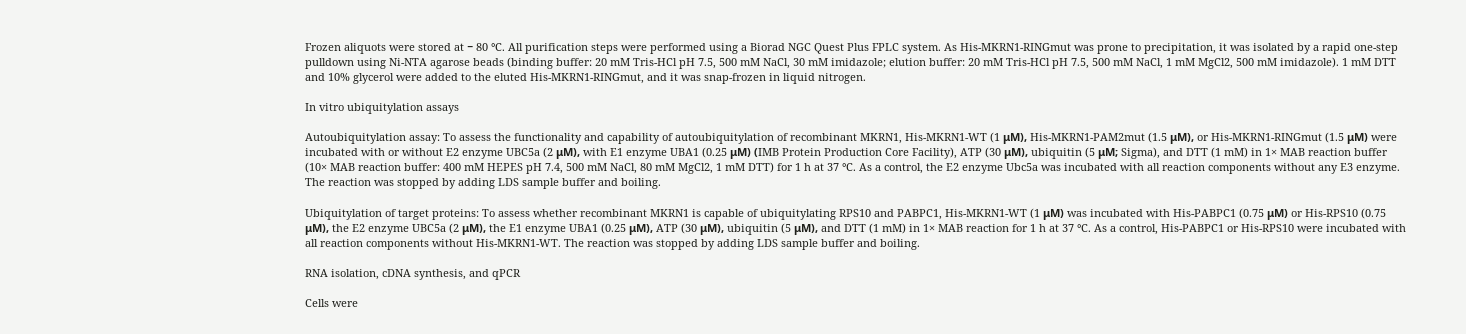Frozen aliquots were stored at − 80 °C. All purification steps were performed using a Biorad NGC Quest Plus FPLC system. As His-MKRN1-RINGmut was prone to precipitation, it was isolated by a rapid one-step pulldown using Ni-NTA agarose beads (binding buffer: 20 mM Tris-HCl pH 7.5, 500 mM NaCl, 30 mM imidazole; elution buffer: 20 mM Tris-HCl pH 7.5, 500 mM NaCl, 1 mM MgCl2, 500 mM imidazole). 1 mM DTT and 10% glycerol were added to the eluted His-MKRN1-RINGmut, and it was snap-frozen in liquid nitrogen.

In vitro ubiquitylation assays

Autoubiquitylation assay: To assess the functionality and capability of autoubiquitylation of recombinant MKRN1, His-MKRN1-WT (1 μM), His-MKRN1-PAM2mut (1.5 μM), or His-MKRN1-RINGmut (1.5 μM) were incubated with or without E2 enzyme UBC5a (2 μM), with E1 enzyme UBA1 (0.25 μM) (IMB Protein Production Core Facility), ATP (30 μM), ubiquitin (5 μM; Sigma), and DTT (1 mM) in 1× MAB reaction buffer (10× MAB reaction buffer: 400 mM HEPES pH 7.4, 500 mM NaCl, 80 mM MgCl2, 1 mM DTT) for 1 h at 37 °C. As a control, the E2 enzyme Ubc5a was incubated with all reaction components without any E3 enzyme. The reaction was stopped by adding LDS sample buffer and boiling.

Ubiquitylation of target proteins: To assess whether recombinant MKRN1 is capable of ubiquitylating RPS10 and PABPC1, His-MKRN1-WT (1 μM) was incubated with His-PABPC1 (0.75 μM) or His-RPS10 (0.75 μM), the E2 enzyme UBC5a (2 μM), the E1 enzyme UBA1 (0.25 μM), ATP (30 μM), ubiquitin (5 μM), and DTT (1 mM) in 1× MAB reaction for 1 h at 37 °C. As a control, His-PABPC1 or His-RPS10 were incubated with all reaction components without His-MKRN1-WT. The reaction was stopped by adding LDS sample buffer and boiling.

RNA isolation, cDNA synthesis, and qPCR

Cells were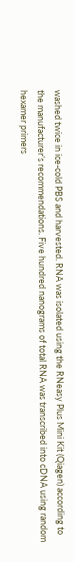washed twice in ice-cold PBS and harvested. RNA was isolated using the RNeasy Plus Mini Kit (Qiagen) according to the manufacturer’s recommendations. Five hundred nanograms of total RNA was transcribed into cDNA using random hexamer primers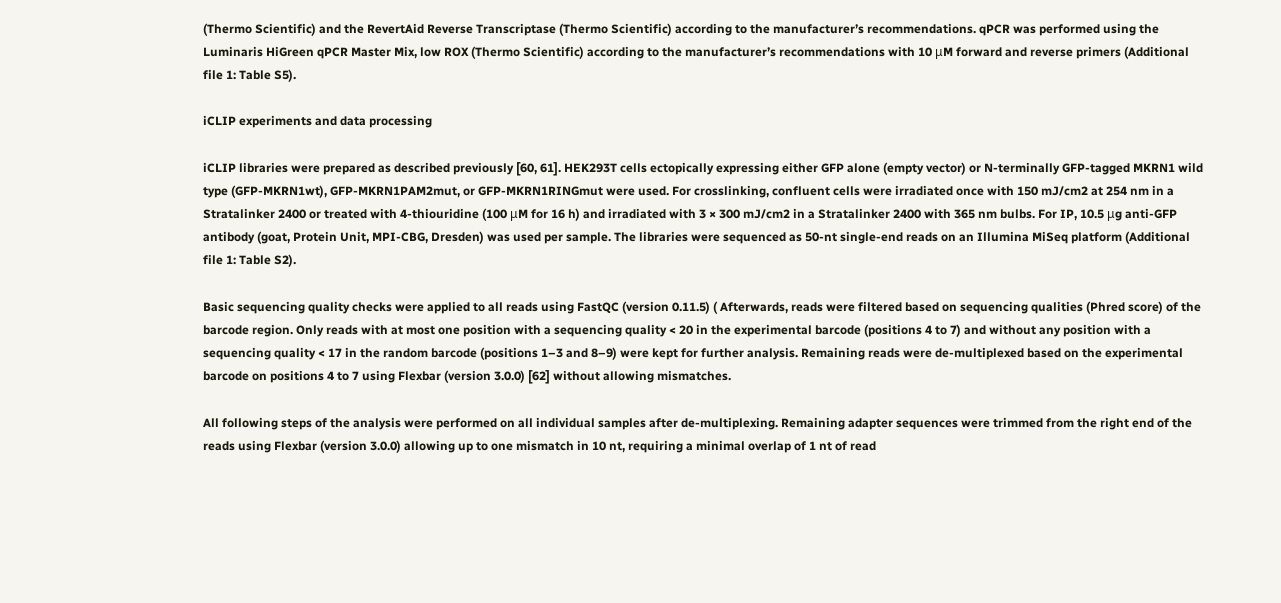(Thermo Scientific) and the RevertAid Reverse Transcriptase (Thermo Scientific) according to the manufacturer’s recommendations. qPCR was performed using the Luminaris HiGreen qPCR Master Mix, low ROX (Thermo Scientific) according to the manufacturer’s recommendations with 10 μM forward and reverse primers (Additional file 1: Table S5).

iCLIP experiments and data processing

iCLIP libraries were prepared as described previously [60, 61]. HEK293T cells ectopically expressing either GFP alone (empty vector) or N-terminally GFP-tagged MKRN1 wild type (GFP-MKRN1wt), GFP-MKRN1PAM2mut, or GFP-MKRN1RINGmut were used. For crosslinking, confluent cells were irradiated once with 150 mJ/cm2 at 254 nm in a Stratalinker 2400 or treated with 4-thiouridine (100 μM for 16 h) and irradiated with 3 × 300 mJ/cm2 in a Stratalinker 2400 with 365 nm bulbs. For IP, 10.5 μg anti-GFP antibody (goat, Protein Unit, MPI-CBG, Dresden) was used per sample. The libraries were sequenced as 50-nt single-end reads on an Illumina MiSeq platform (Additional file 1: Table S2).

Basic sequencing quality checks were applied to all reads using FastQC (version 0.11.5) ( Afterwards, reads were filtered based on sequencing qualities (Phred score) of the barcode region. Only reads with at most one position with a sequencing quality < 20 in the experimental barcode (positions 4 to 7) and without any position with a sequencing quality < 17 in the random barcode (positions 1–3 and 8–9) were kept for further analysis. Remaining reads were de-multiplexed based on the experimental barcode on positions 4 to 7 using Flexbar (version 3.0.0) [62] without allowing mismatches.

All following steps of the analysis were performed on all individual samples after de-multiplexing. Remaining adapter sequences were trimmed from the right end of the reads using Flexbar (version 3.0.0) allowing up to one mismatch in 10 nt, requiring a minimal overlap of 1 nt of read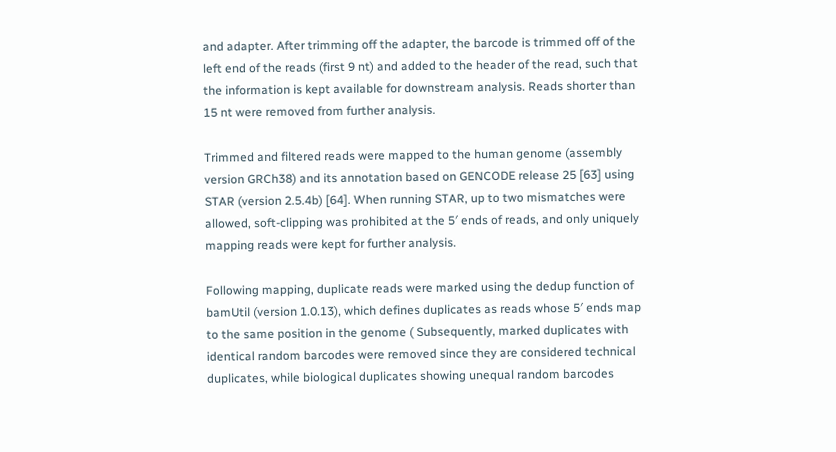and adapter. After trimming off the adapter, the barcode is trimmed off of the left end of the reads (first 9 nt) and added to the header of the read, such that the information is kept available for downstream analysis. Reads shorter than 15 nt were removed from further analysis.

Trimmed and filtered reads were mapped to the human genome (assembly version GRCh38) and its annotation based on GENCODE release 25 [63] using STAR (version 2.5.4b) [64]. When running STAR, up to two mismatches were allowed, soft-clipping was prohibited at the 5′ ends of reads, and only uniquely mapping reads were kept for further analysis.

Following mapping, duplicate reads were marked using the dedup function of bamUtil (version 1.0.13), which defines duplicates as reads whose 5′ ends map to the same position in the genome ( Subsequently, marked duplicates with identical random barcodes were removed since they are considered technical duplicates, while biological duplicates showing unequal random barcodes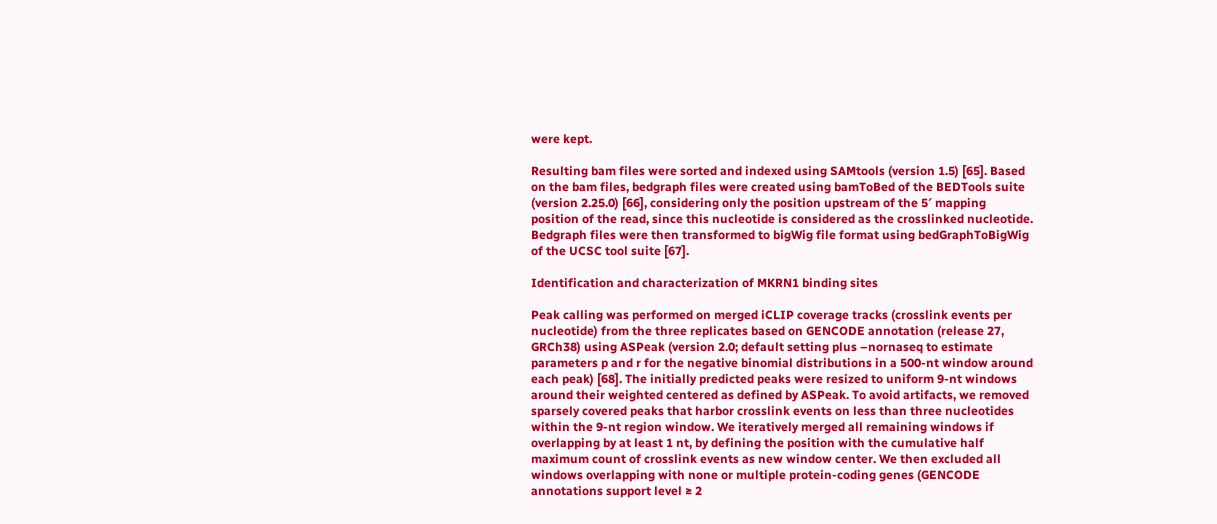were kept.

Resulting bam files were sorted and indexed using SAMtools (version 1.5) [65]. Based on the bam files, bedgraph files were created using bamToBed of the BEDTools suite (version 2.25.0) [66], considering only the position upstream of the 5′ mapping position of the read, since this nucleotide is considered as the crosslinked nucleotide. Bedgraph files were then transformed to bigWig file format using bedGraphToBigWig of the UCSC tool suite [67].

Identification and characterization of MKRN1 binding sites

Peak calling was performed on merged iCLIP coverage tracks (crosslink events per nucleotide) from the three replicates based on GENCODE annotation (release 27, GRCh38) using ASPeak (version 2.0; default setting plus –nornaseq to estimate parameters p and r for the negative binomial distributions in a 500-nt window around each peak) [68]. The initially predicted peaks were resized to uniform 9-nt windows around their weighted centered as defined by ASPeak. To avoid artifacts, we removed sparsely covered peaks that harbor crosslink events on less than three nucleotides within the 9-nt region window. We iteratively merged all remaining windows if overlapping by at least 1 nt, by defining the position with the cumulative half maximum count of crosslink events as new window center. We then excluded all windows overlapping with none or multiple protein-coding genes (GENCODE annotations support level ≥ 2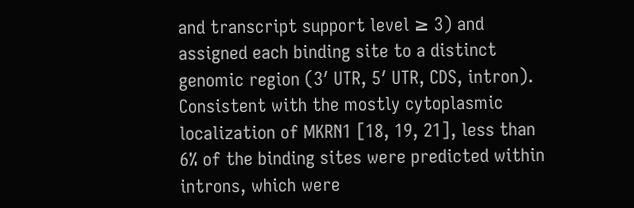and transcript support level ≥ 3) and assigned each binding site to a distinct genomic region (3′ UTR, 5′ UTR, CDS, intron). Consistent with the mostly cytoplasmic localization of MKRN1 [18, 19, 21], less than 6% of the binding sites were predicted within introns, which were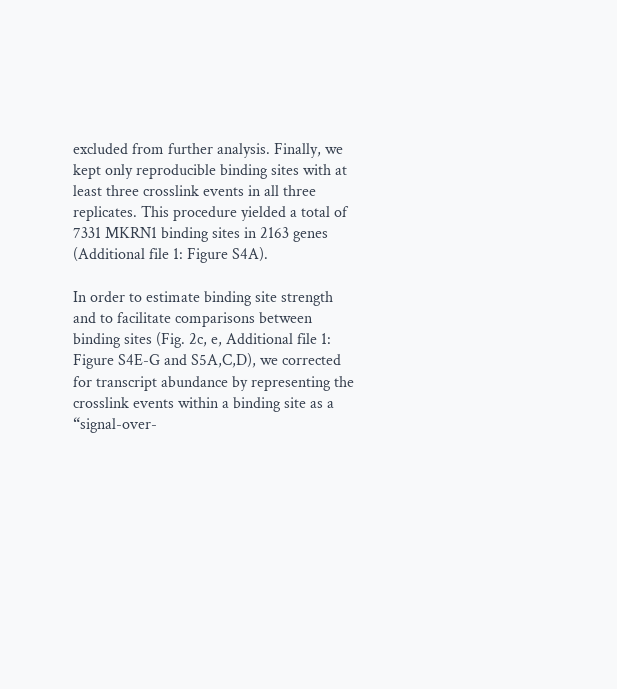excluded from further analysis. Finally, we kept only reproducible binding sites with at least three crosslink events in all three replicates. This procedure yielded a total of 7331 MKRN1 binding sites in 2163 genes (Additional file 1: Figure S4A).

In order to estimate binding site strength and to facilitate comparisons between binding sites (Fig. 2c, e, Additional file 1: Figure S4E-G and S5A,C,D), we corrected for transcript abundance by representing the crosslink events within a binding site as a “signal-over-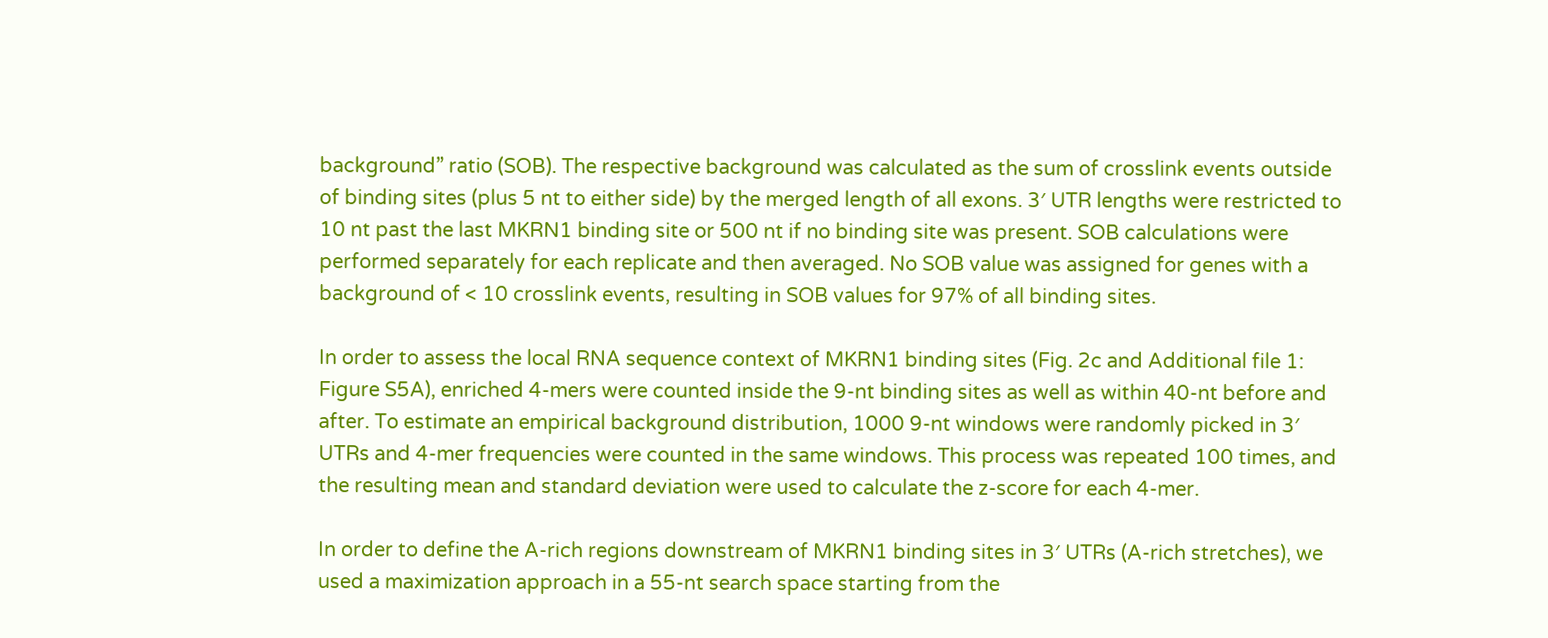background” ratio (SOB). The respective background was calculated as the sum of crosslink events outside of binding sites (plus 5 nt to either side) by the merged length of all exons. 3′ UTR lengths were restricted to 10 nt past the last MKRN1 binding site or 500 nt if no binding site was present. SOB calculations were performed separately for each replicate and then averaged. No SOB value was assigned for genes with a background of < 10 crosslink events, resulting in SOB values for 97% of all binding sites.

In order to assess the local RNA sequence context of MKRN1 binding sites (Fig. 2c and Additional file 1: Figure S5A), enriched 4-mers were counted inside the 9-nt binding sites as well as within 40-nt before and after. To estimate an empirical background distribution, 1000 9-nt windows were randomly picked in 3′ UTRs and 4-mer frequencies were counted in the same windows. This process was repeated 100 times, and the resulting mean and standard deviation were used to calculate the z-score for each 4-mer.

In order to define the A-rich regions downstream of MKRN1 binding sites in 3′ UTRs (A-rich stretches), we used a maximization approach in a 55-nt search space starting from the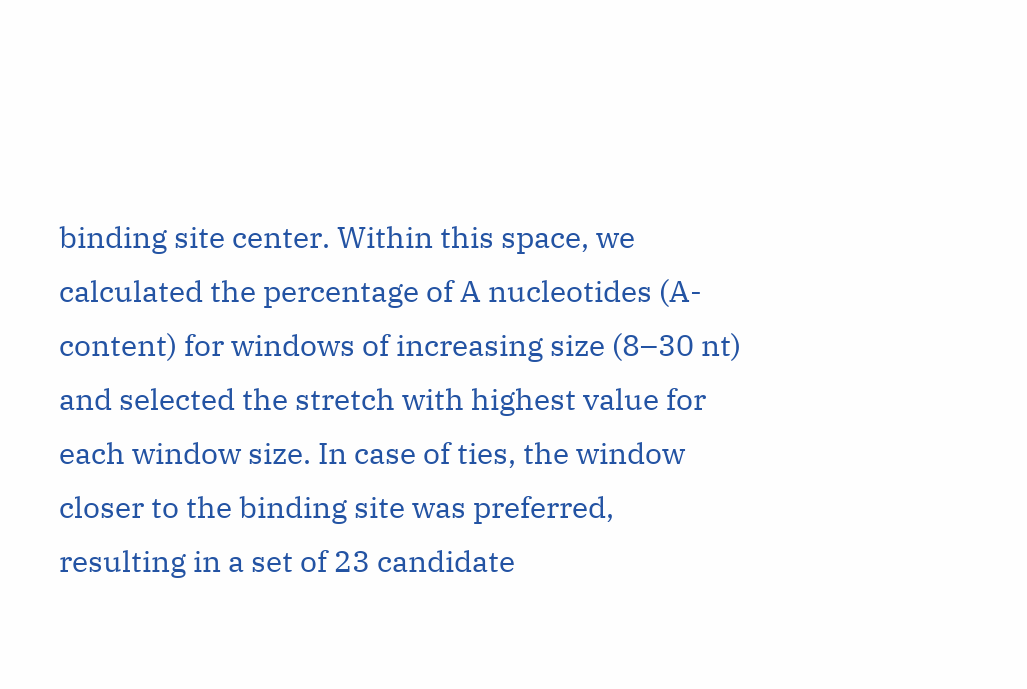binding site center. Within this space, we calculated the percentage of A nucleotides (A-content) for windows of increasing size (8–30 nt) and selected the stretch with highest value for each window size. In case of ties, the window closer to the binding site was preferred, resulting in a set of 23 candidate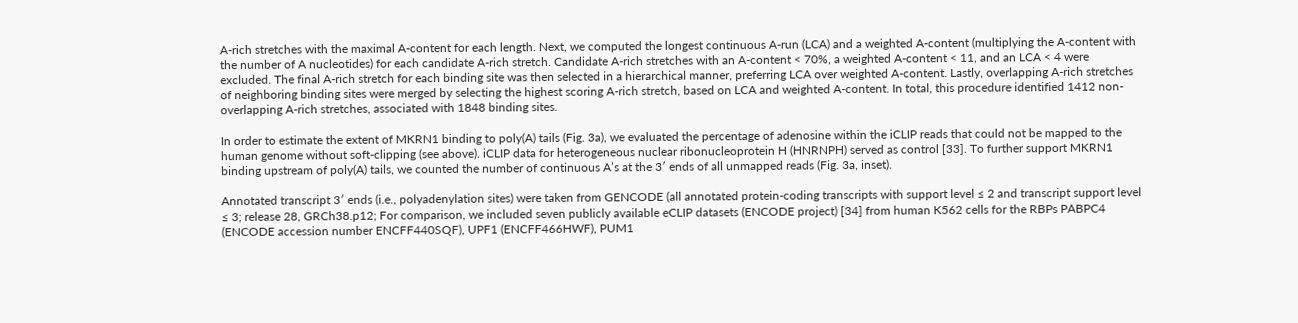A-rich stretches with the maximal A-content for each length. Next, we computed the longest continuous A-run (LCA) and a weighted A-content (multiplying the A-content with the number of A nucleotides) for each candidate A-rich stretch. Candidate A-rich stretches with an A-content < 70%, a weighted A-content < 11, and an LCA < 4 were excluded. The final A-rich stretch for each binding site was then selected in a hierarchical manner, preferring LCA over weighted A-content. Lastly, overlapping A-rich stretches of neighboring binding sites were merged by selecting the highest scoring A-rich stretch, based on LCA and weighted A-content. In total, this procedure identified 1412 non-overlapping A-rich stretches, associated with 1848 binding sites.

In order to estimate the extent of MKRN1 binding to poly(A) tails (Fig. 3a), we evaluated the percentage of adenosine within the iCLIP reads that could not be mapped to the human genome without soft-clipping (see above). iCLIP data for heterogeneous nuclear ribonucleoprotein H (HNRNPH) served as control [33]. To further support MKRN1 binding upstream of poly(A) tails, we counted the number of continuous A’s at the 3′ ends of all unmapped reads (Fig. 3a, inset).

Annotated transcript 3′ ends (i.e., polyadenylation sites) were taken from GENCODE (all annotated protein-coding transcripts with support level ≤ 2 and transcript support level ≤ 3; release 28, GRCh38.p12; For comparison, we included seven publicly available eCLIP datasets (ENCODE project) [34] from human K562 cells for the RBPs PABPC4 (ENCODE accession number ENCFF440SQF), UPF1 (ENCFF466HWF), PUM1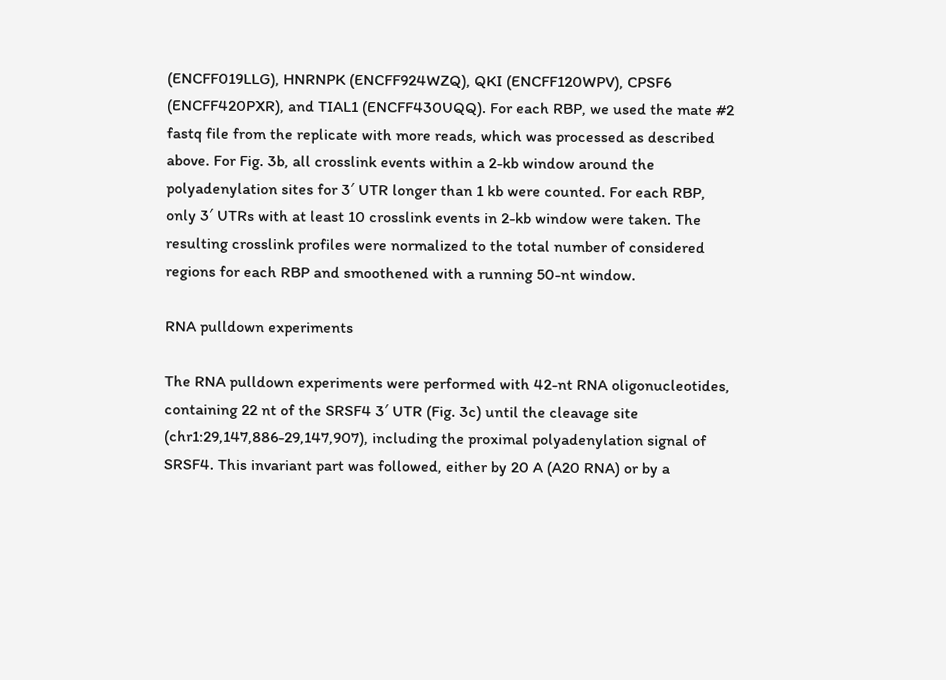(ENCFF019LLG), HNRNPK (ENCFF924WZQ), QKI (ENCFF120WPV), CPSF6 (ENCFF420PXR), and TIAL1 (ENCFF430UQQ). For each RBP, we used the mate #2 fastq file from the replicate with more reads, which was processed as described above. For Fig. 3b, all crosslink events within a 2-kb window around the polyadenylation sites for 3′ UTR longer than 1 kb were counted. For each RBP, only 3′ UTRs with at least 10 crosslink events in 2-kb window were taken. The resulting crosslink profiles were normalized to the total number of considered regions for each RBP and smoothened with a running 50-nt window.

RNA pulldown experiments

The RNA pulldown experiments were performed with 42-nt RNA oligonucleotides, containing 22 nt of the SRSF4 3′ UTR (Fig. 3c) until the cleavage site (chr1:29,147,886-29,147,907), including the proximal polyadenylation signal of SRSF4. This invariant part was followed, either by 20 A (A20 RNA) or by a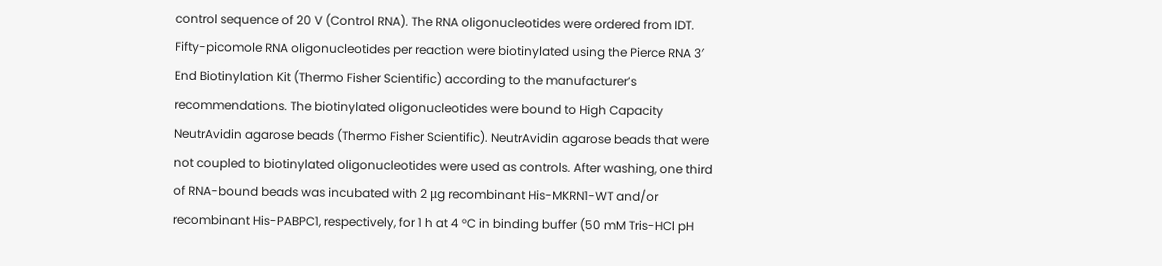control sequence of 20 V (Control RNA). The RNA oligonucleotides were ordered from IDT. Fifty-picomole RNA oligonucleotides per reaction were biotinylated using the Pierce RNA 3′ End Biotinylation Kit (Thermo Fisher Scientific) according to the manufacturer’s recommendations. The biotinylated oligonucleotides were bound to High Capacity NeutrAvidin agarose beads (Thermo Fisher Scientific). NeutrAvidin agarose beads that were not coupled to biotinylated oligonucleotides were used as controls. After washing, one third of RNA-bound beads was incubated with 2 μg recombinant His-MKRN1-WT and/or recombinant His-PABPC1, respectively, for 1 h at 4 °C in binding buffer (50 mM Tris-HCl pH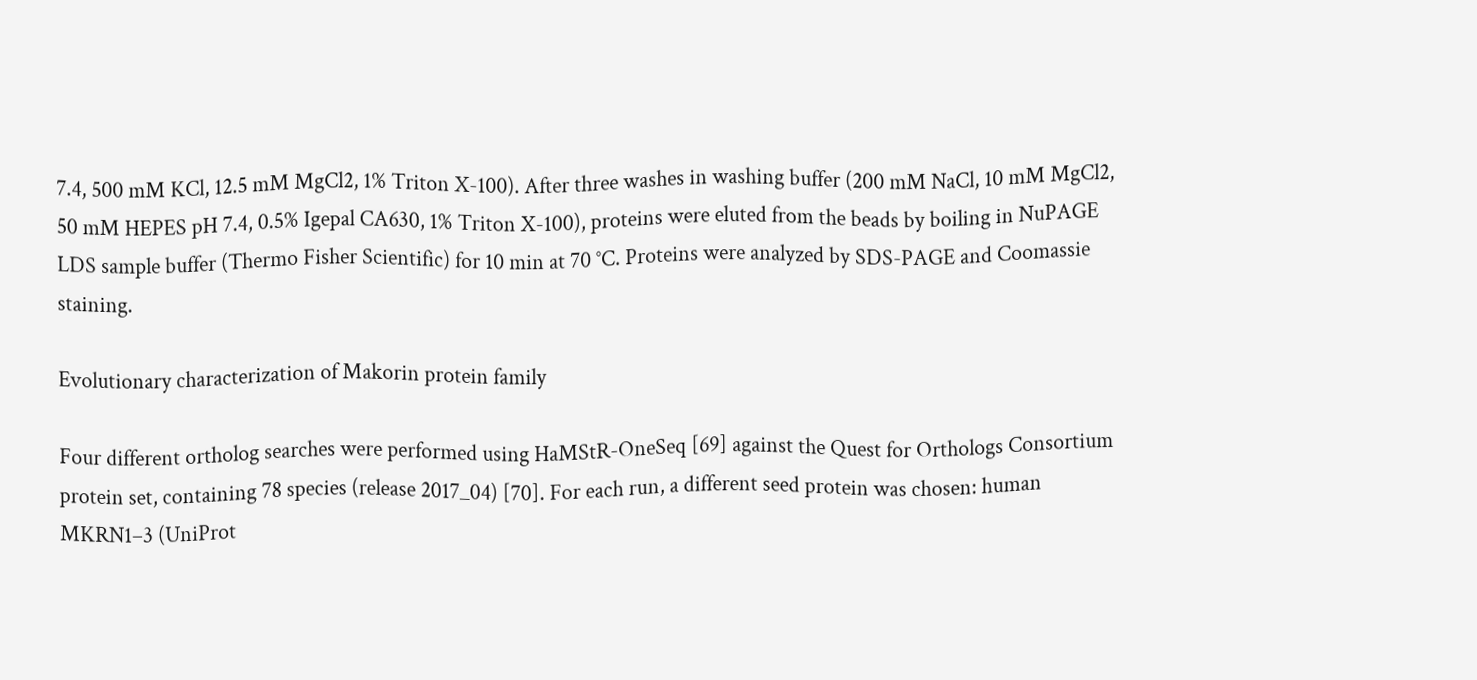7.4, 500 mM KCl, 12.5 mM MgCl2, 1% Triton X-100). After three washes in washing buffer (200 mM NaCl, 10 mM MgCl2, 50 mM HEPES pH 7.4, 0.5% Igepal CA630, 1% Triton X-100), proteins were eluted from the beads by boiling in NuPAGE LDS sample buffer (Thermo Fisher Scientific) for 10 min at 70 °C. Proteins were analyzed by SDS-PAGE and Coomassie staining.

Evolutionary characterization of Makorin protein family

Four different ortholog searches were performed using HaMStR-OneSeq [69] against the Quest for Orthologs Consortium protein set, containing 78 species (release 2017_04) [70]. For each run, a different seed protein was chosen: human MKRN1–3 (UniProt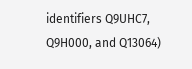identifiers Q9UHC7, Q9H000, and Q13064)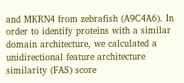and MKRN4 from zebrafish (A9C4A6). In order to identify proteins with a similar domain architecture, we calculated a unidirectional feature architecture similarity (FAS) score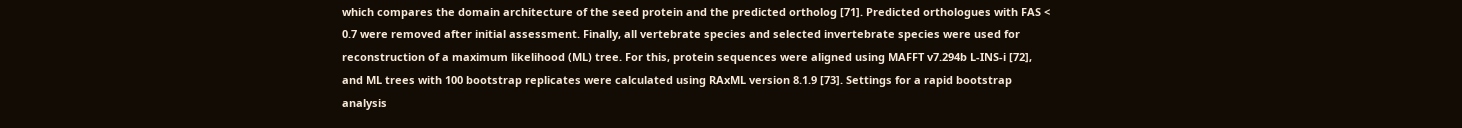which compares the domain architecture of the seed protein and the predicted ortholog [71]. Predicted orthologues with FAS < 0.7 were removed after initial assessment. Finally, all vertebrate species and selected invertebrate species were used for reconstruction of a maximum likelihood (ML) tree. For this, protein sequences were aligned using MAFFT v7.294b L-INS-i [72], and ML trees with 100 bootstrap replicates were calculated using RAxML version 8.1.9 [73]. Settings for a rapid bootstrap analysis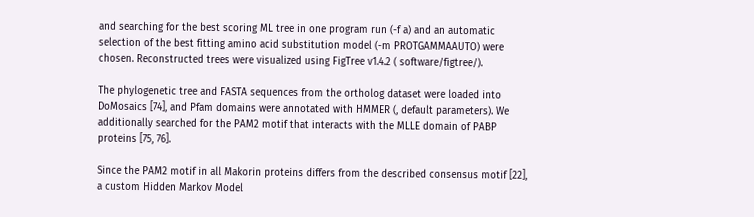and searching for the best scoring ML tree in one program run (-f a) and an automatic selection of the best fitting amino acid substitution model (-m PROTGAMMAAUTO) were chosen. Reconstructed trees were visualized using FigTree v1.4.2 ( software/figtree/).

The phylogenetic tree and FASTA sequences from the ortholog dataset were loaded into DoMosaics [74], and Pfam domains were annotated with HMMER (, default parameters). We additionally searched for the PAM2 motif that interacts with the MLLE domain of PABP proteins [75, 76].

Since the PAM2 motif in all Makorin proteins differs from the described consensus motif [22], a custom Hidden Markov Model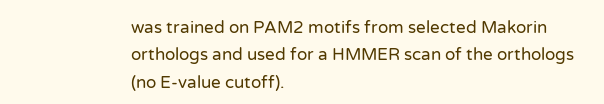was trained on PAM2 motifs from selected Makorin orthologs and used for a HMMER scan of the orthologs (no E-value cutoff).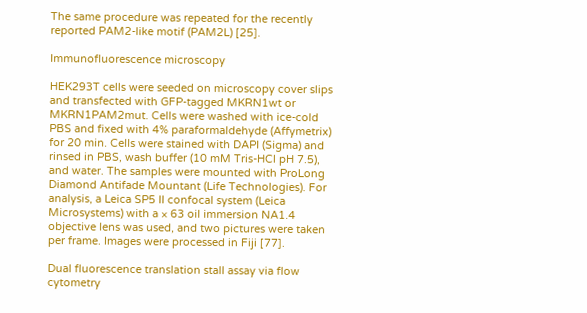The same procedure was repeated for the recently reported PAM2-like motif (PAM2L) [25].

Immunofluorescence microscopy

HEK293T cells were seeded on microscopy cover slips and transfected with GFP-tagged MKRN1wt or MKRN1PAM2mut. Cells were washed with ice-cold PBS and fixed with 4% paraformaldehyde (Affymetrix) for 20 min. Cells were stained with DAPI (Sigma) and rinsed in PBS, wash buffer (10 mM Tris-HCl pH 7.5), and water. The samples were mounted with ProLong Diamond Antifade Mountant (Life Technologies). For analysis, a Leica SP5 II confocal system (Leica Microsystems) with a × 63 oil immersion NA1.4 objective lens was used, and two pictures were taken per frame. Images were processed in Fiji [77].

Dual fluorescence translation stall assay via flow cytometry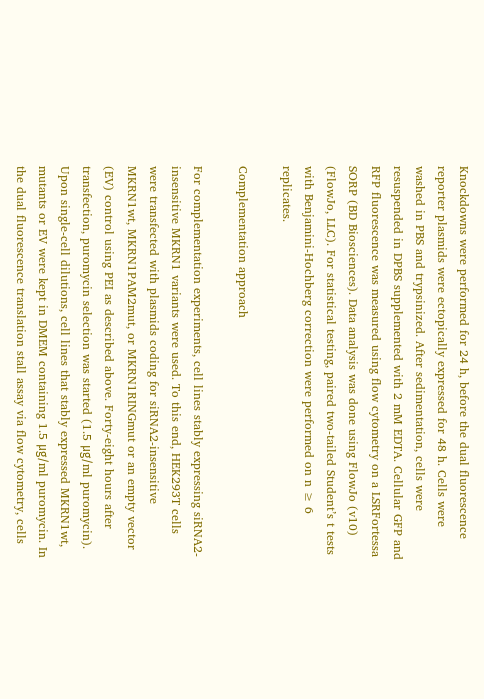Knockdowns were performed for 24 h, before the dual fluorescence reporter plasmids were ectopically expressed for 48 h. Cells were washed in PBS and trypsinized. After sedimentation, cells were resuspended in DPBS supplemented with 2 mM EDTA. Cellular GFP and RFP fluorescence was measured using flow cytometry on a LSRFortessa SORP (BD Biosciences). Data analysis was done using FlowJo (v10) (FlowJo, LLC). For statistical testing, paired two-tailed Student’s t tests with Benjamini-Hochberg correction were performed on n ≥ 6 replicates.

Complementation approach

For complementation experiments, cell lines stably expressing siRNA2-insensitive MKRN1 variants were used. To this end, HEK293T cells were transfected with plasmids coding for siRNA2-insensitive MKRN1wt, MKRN1PAM2mut, or MKRN1RINGmut or an empty vector (EV) control using PEI as described above. Forty-eight hours after transfection, puromycin selection was started (1.5 μg/ml puromycin). Upon single-cell dilutions, cell lines that stably expressed MKRN1wt, mutants or EV were kept in DMEM containing 1.5 μg/ml puromycin. In the dual fluorescence translation stall assay via flow cytometry, cells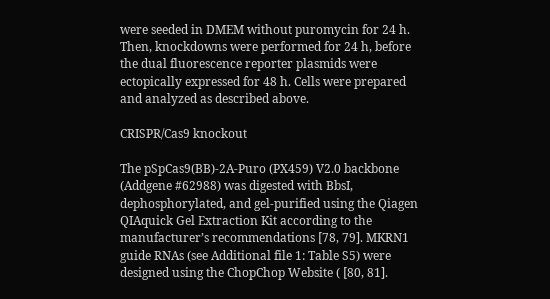were seeded in DMEM without puromycin for 24 h. Then, knockdowns were performed for 24 h, before the dual fluorescence reporter plasmids were ectopically expressed for 48 h. Cells were prepared and analyzed as described above.

CRISPR/Cas9 knockout

The pSpCas9(BB)-2A-Puro (PX459) V2.0 backbone (Addgene #62988) was digested with BbsI, dephosphorylated, and gel-purified using the Qiagen QIAquick Gel Extraction Kit according to the manufacturer’s recommendations [78, 79]. MKRN1 guide RNAs (see Additional file 1: Table S5) were designed using the ChopChop Website ( [80, 81].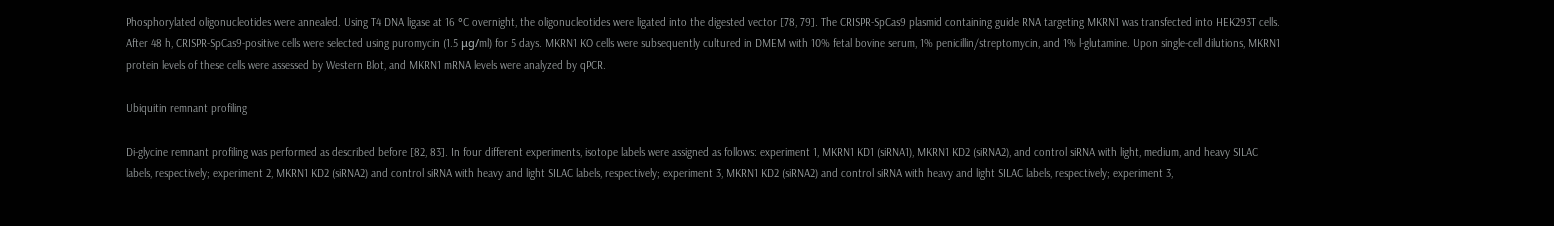Phosphorylated oligonucleotides were annealed. Using T4 DNA ligase at 16 °C overnight, the oligonucleotides were ligated into the digested vector [78, 79]. The CRISPR-SpCas9 plasmid containing guide RNA targeting MKRN1 was transfected into HEK293T cells. After 48 h, CRISPR-SpCas9-positive cells were selected using puromycin (1.5 μg/ml) for 5 days. MKRN1 KO cells were subsequently cultured in DMEM with 10% fetal bovine serum, 1% penicillin/streptomycin, and 1% l-glutamine. Upon single-cell dilutions, MKRN1 protein levels of these cells were assessed by Western Blot, and MKRN1 mRNA levels were analyzed by qPCR.

Ubiquitin remnant profiling

Di-glycine remnant profiling was performed as described before [82, 83]. In four different experiments, isotope labels were assigned as follows: experiment 1, MKRN1 KD1 (siRNA1), MKRN1 KD2 (siRNA2), and control siRNA with light, medium, and heavy SILAC labels, respectively; experiment 2, MKRN1 KD2 (siRNA2) and control siRNA with heavy and light SILAC labels, respectively; experiment 3, MKRN1 KD2 (siRNA2) and control siRNA with heavy and light SILAC labels, respectively; experiment 3,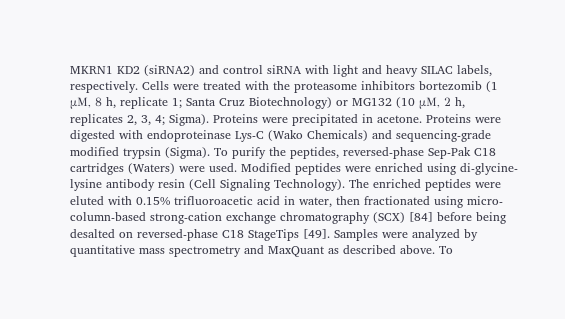MKRN1 KD2 (siRNA2) and control siRNA with light and heavy SILAC labels, respectively. Cells were treated with the proteasome inhibitors bortezomib (1 μM, 8 h, replicate 1; Santa Cruz Biotechnology) or MG132 (10 μM, 2 h, replicates 2, 3, 4; Sigma). Proteins were precipitated in acetone. Proteins were digested with endoproteinase Lys-C (Wako Chemicals) and sequencing-grade modified trypsin (Sigma). To purify the peptides, reversed-phase Sep-Pak C18 cartridges (Waters) were used. Modified peptides were enriched using di-glycine-lysine antibody resin (Cell Signaling Technology). The enriched peptides were eluted with 0.15% trifluoroacetic acid in water, then fractionated using micro-column-based strong-cation exchange chromatography (SCX) [84] before being desalted on reversed-phase C18 StageTips [49]. Samples were analyzed by quantitative mass spectrometry and MaxQuant as described above. To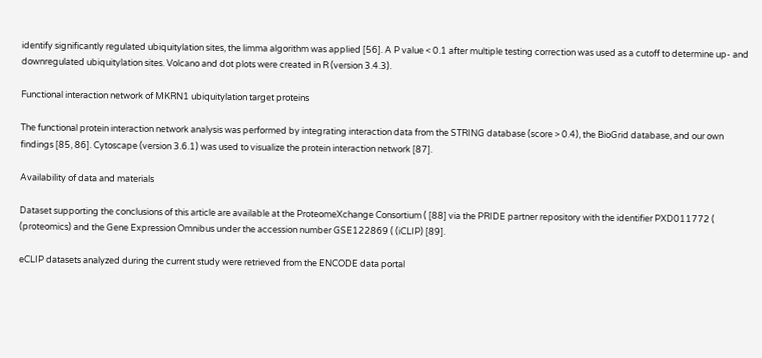identify significantly regulated ubiquitylation sites, the limma algorithm was applied [56]. A P value < 0.1 after multiple testing correction was used as a cutoff to determine up- and downregulated ubiquitylation sites. Volcano and dot plots were created in R (version 3.4.3).

Functional interaction network of MKRN1 ubiquitylation target proteins

The functional protein interaction network analysis was performed by integrating interaction data from the STRING database (score > 0.4), the BioGrid database, and our own findings [85, 86]. Cytoscape (version 3.6.1) was used to visualize the protein interaction network [87].

Availability of data and materials

Dataset supporting the conclusions of this article are available at the ProteomeXchange Consortium ( [88] via the PRIDE partner repository with the identifier PXD011772 ( (proteomics) and the Gene Expression Omnibus under the accession number GSE122869 ( (iCLIP) [89].

eCLIP datasets analyzed during the current study were retrieved from the ENCODE data portal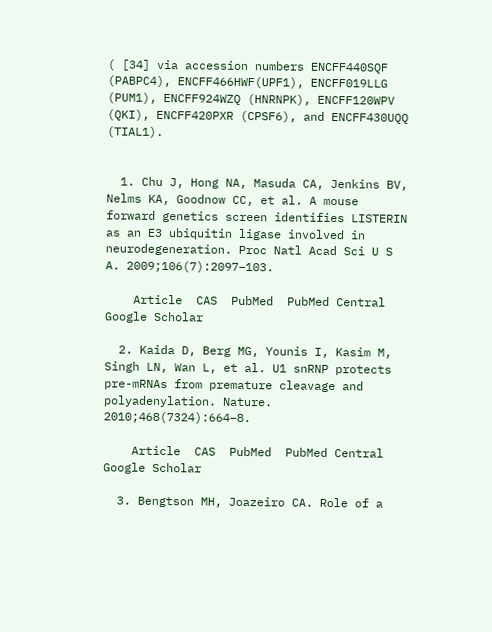( [34] via accession numbers ENCFF440SQF (PABPC4), ENCFF466HWF(UPF1), ENCFF019LLG (PUM1), ENCFF924WZQ (HNRNPK), ENCFF120WPV (QKI), ENCFF420PXR (CPSF6), and ENCFF430UQQ (TIAL1).


  1. Chu J, Hong NA, Masuda CA, Jenkins BV, Nelms KA, Goodnow CC, et al. A mouse forward genetics screen identifies LISTERIN as an E3 ubiquitin ligase involved in neurodegeneration. Proc Natl Acad Sci U S A. 2009;106(7):2097–103.

    Article  CAS  PubMed  PubMed Central  Google Scholar

  2. Kaida D, Berg MG, Younis I, Kasim M, Singh LN, Wan L, et al. U1 snRNP protects pre-mRNAs from premature cleavage and polyadenylation. Nature. 2010;468(7324):664–8.

    Article  CAS  PubMed  PubMed Central  Google Scholar

  3. Bengtson MH, Joazeiro CA. Role of a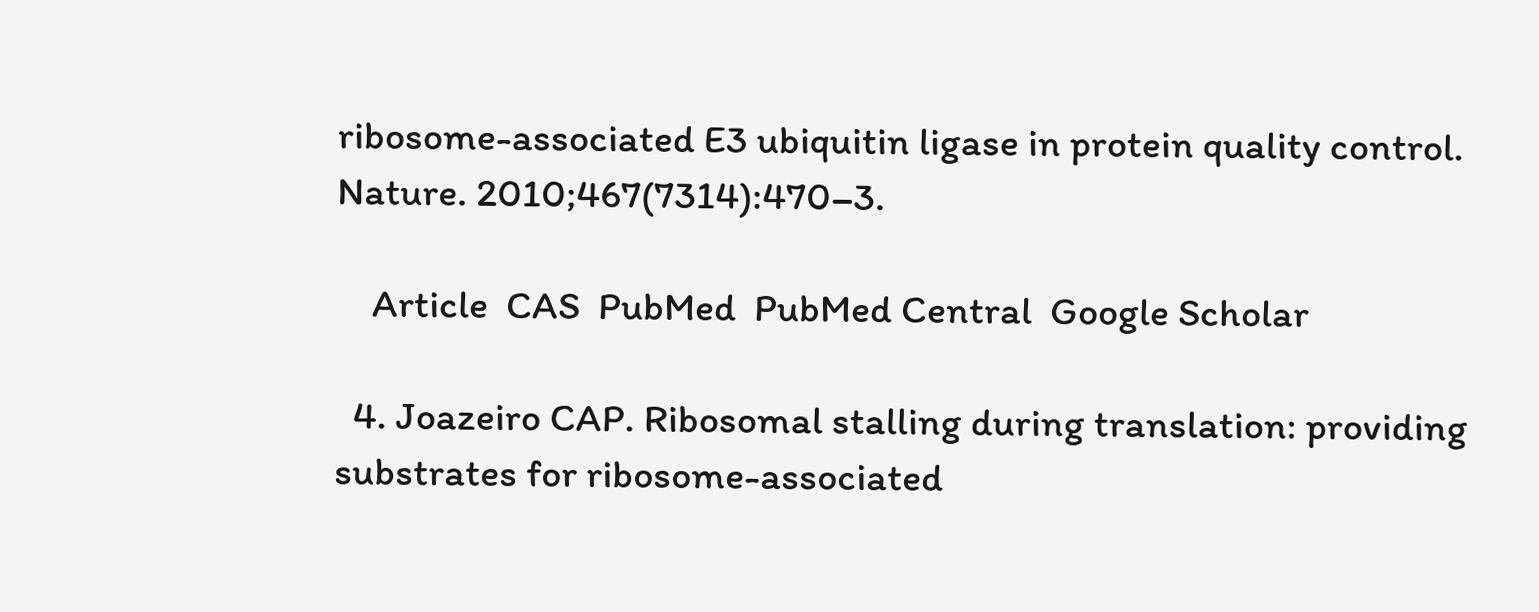ribosome-associated E3 ubiquitin ligase in protein quality control. Nature. 2010;467(7314):470–3.

    Article  CAS  PubMed  PubMed Central  Google Scholar

  4. Joazeiro CAP. Ribosomal stalling during translation: providing substrates for ribosome-associated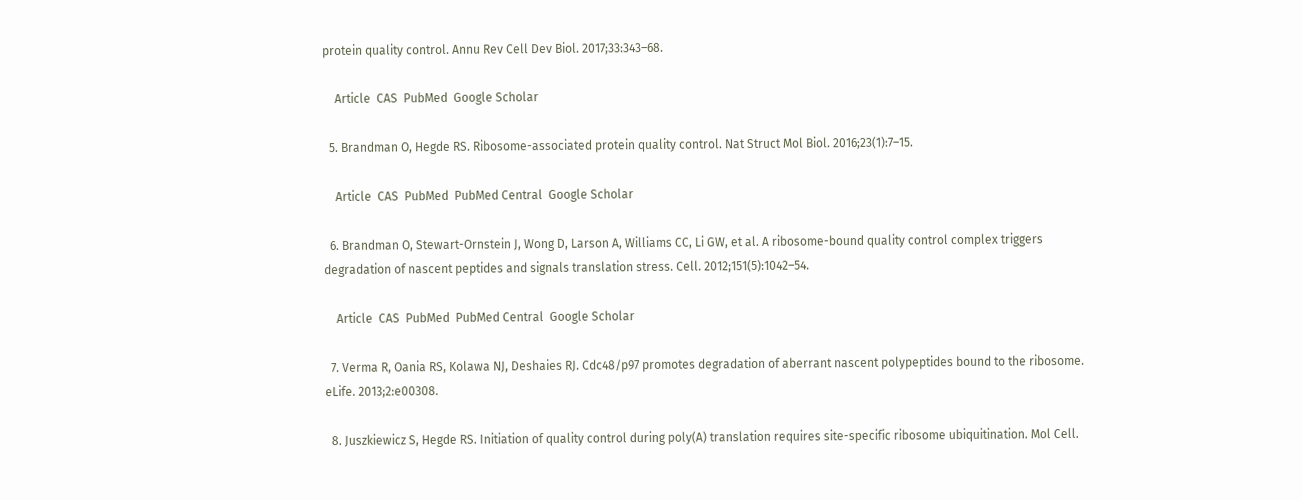protein quality control. Annu Rev Cell Dev Biol. 2017;33:343–68.

    Article  CAS  PubMed  Google Scholar

  5. Brandman O, Hegde RS. Ribosome-associated protein quality control. Nat Struct Mol Biol. 2016;23(1):7–15.

    Article  CAS  PubMed  PubMed Central  Google Scholar

  6. Brandman O, Stewart-Ornstein J, Wong D, Larson A, Williams CC, Li GW, et al. A ribosome-bound quality control complex triggers degradation of nascent peptides and signals translation stress. Cell. 2012;151(5):1042–54.

    Article  CAS  PubMed  PubMed Central  Google Scholar

  7. Verma R, Oania RS, Kolawa NJ, Deshaies RJ. Cdc48/p97 promotes degradation of aberrant nascent polypeptides bound to the ribosome. eLife. 2013;2:e00308.

  8. Juszkiewicz S, Hegde RS. Initiation of quality control during poly(A) translation requires site-specific ribosome ubiquitination. Mol Cell.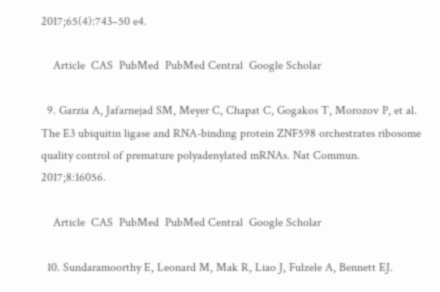2017;65(4):743–50 e4.

    Article  CAS  PubMed  PubMed Central  Google Scholar

  9. Garzia A, Jafarnejad SM, Meyer C, Chapat C, Gogakos T, Morozov P, et al. The E3 ubiquitin ligase and RNA-binding protein ZNF598 orchestrates ribosome quality control of premature polyadenylated mRNAs. Nat Commun. 2017;8:16056.

    Article  CAS  PubMed  PubMed Central  Google Scholar

  10. Sundaramoorthy E, Leonard M, Mak R, Liao J, Fulzele A, Bennett EJ.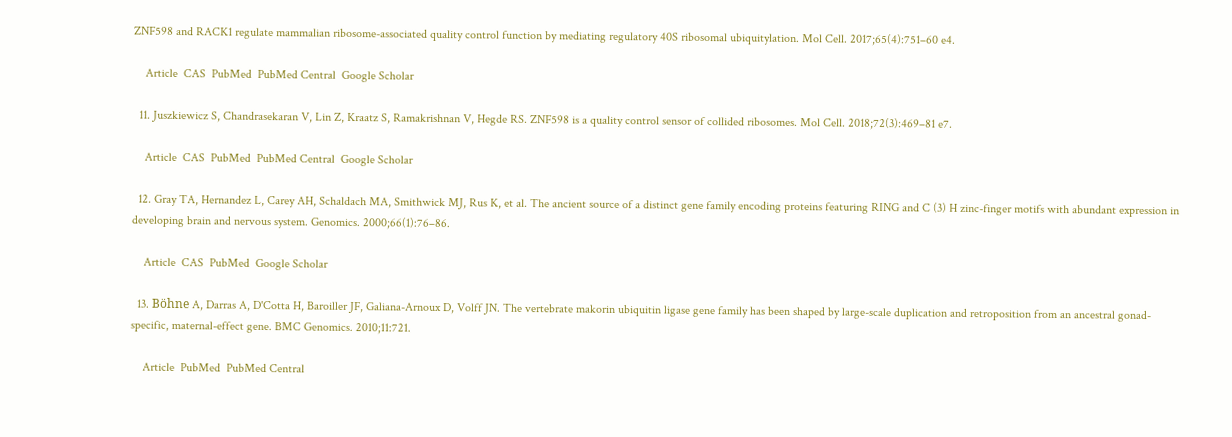ZNF598 and RACK1 regulate mammalian ribosome-associated quality control function by mediating regulatory 40S ribosomal ubiquitylation. Mol Cell. 2017;65(4):751–60 e4.

    Article  CAS  PubMed  PubMed Central  Google Scholar

  11. Juszkiewicz S, Chandrasekaran V, Lin Z, Kraatz S, Ramakrishnan V, Hegde RS. ZNF598 is a quality control sensor of collided ribosomes. Mol Cell. 2018;72(3):469–81 e7.

    Article  CAS  PubMed  PubMed Central  Google Scholar

  12. Gray TA, Hernandez L, Carey AH, Schaldach MA, Smithwick MJ, Rus K, et al. The ancient source of a distinct gene family encoding proteins featuring RING and C (3) H zinc-finger motifs with abundant expression in developing brain and nervous system. Genomics. 2000;66(1):76–86.

    Article  CAS  PubMed  Google Scholar

  13. Böhne A, Darras A, D'Cotta H, Baroiller JF, Galiana-Arnoux D, Volff JN. The vertebrate makorin ubiquitin ligase gene family has been shaped by large-scale duplication and retroposition from an ancestral gonad-specific, maternal-effect gene. BMC Genomics. 2010;11:721.

    Article  PubMed  PubMed Central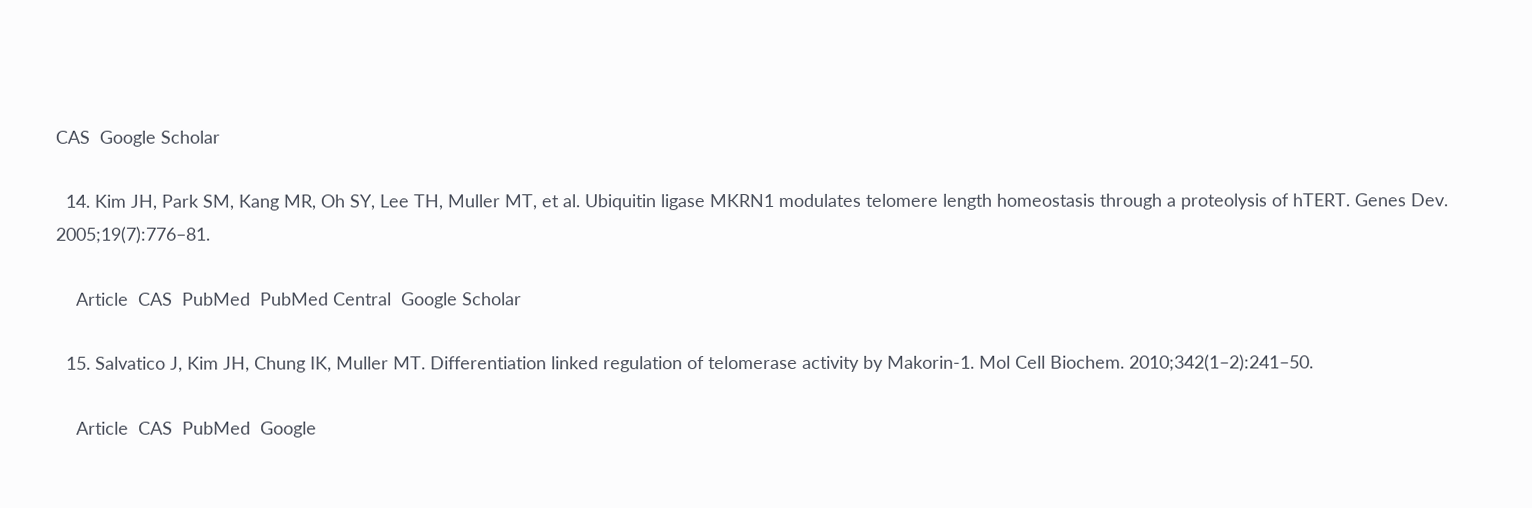CAS  Google Scholar

  14. Kim JH, Park SM, Kang MR, Oh SY, Lee TH, Muller MT, et al. Ubiquitin ligase MKRN1 modulates telomere length homeostasis through a proteolysis of hTERT. Genes Dev. 2005;19(7):776–81.

    Article  CAS  PubMed  PubMed Central  Google Scholar

  15. Salvatico J, Kim JH, Chung IK, Muller MT. Differentiation linked regulation of telomerase activity by Makorin-1. Mol Cell Biochem. 2010;342(1–2):241–50.

    Article  CAS  PubMed  Google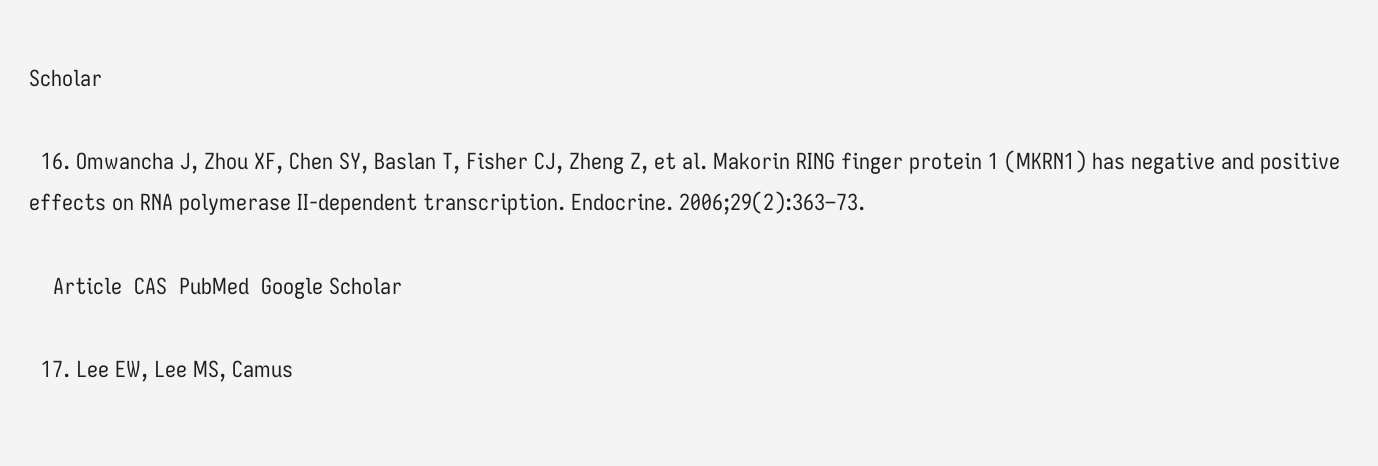Scholar

  16. Omwancha J, Zhou XF, Chen SY, Baslan T, Fisher CJ, Zheng Z, et al. Makorin RING finger protein 1 (MKRN1) has negative and positive effects on RNA polymerase II-dependent transcription. Endocrine. 2006;29(2):363–73.

    Article  CAS  PubMed  Google Scholar

  17. Lee EW, Lee MS, Camus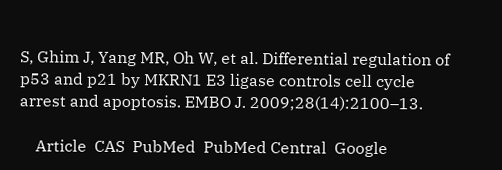S, Ghim J, Yang MR, Oh W, et al. Differential regulation of p53 and p21 by MKRN1 E3 ligase controls cell cycle arrest and apoptosis. EMBO J. 2009;28(14):2100–13.

    Article  CAS  PubMed  PubMed Central  Google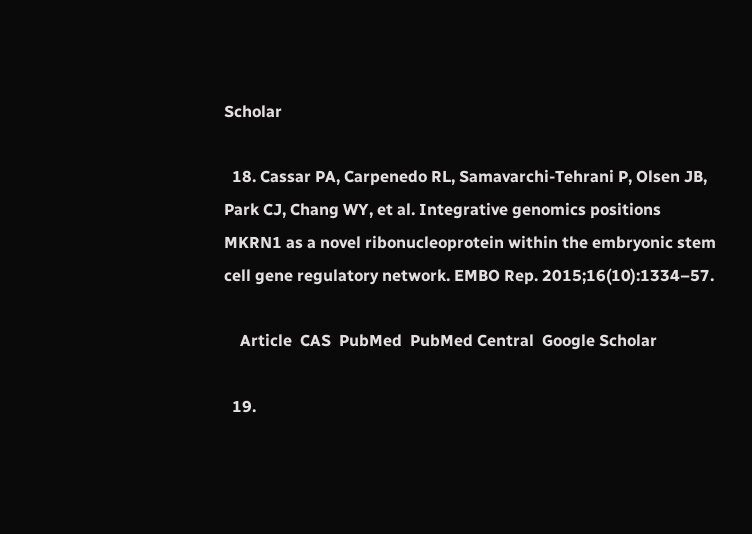Scholar

  18. Cassar PA, Carpenedo RL, Samavarchi-Tehrani P, Olsen JB, Park CJ, Chang WY, et al. Integrative genomics positions MKRN1 as a novel ribonucleoprotein within the embryonic stem cell gene regulatory network. EMBO Rep. 2015;16(10):1334–57.

    Article  CAS  PubMed  PubMed Central  Google Scholar

  19.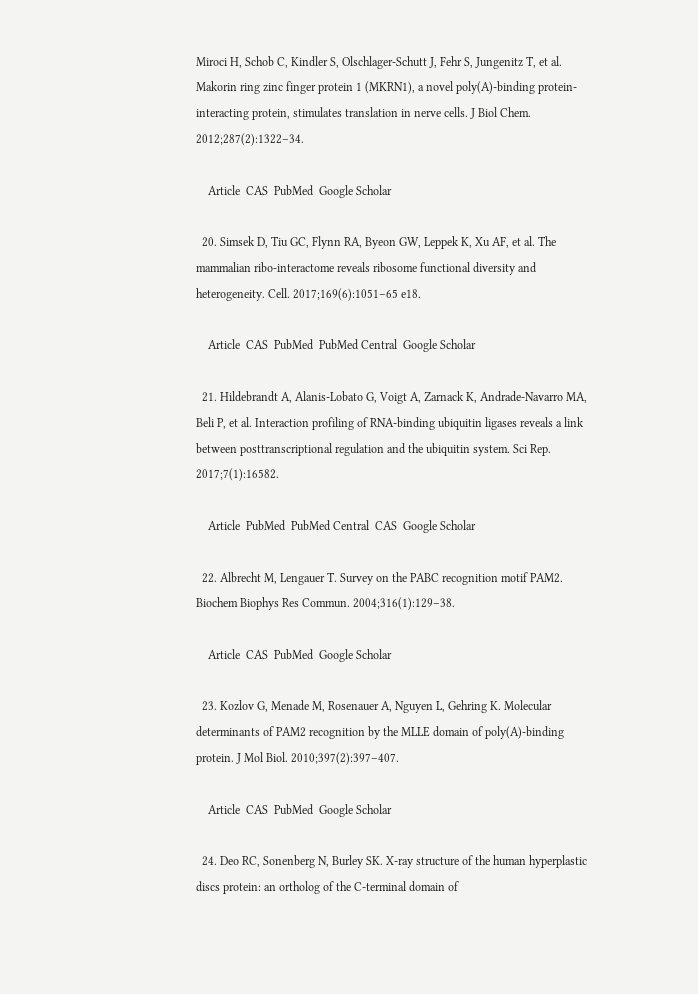Miroci H, Schob C, Kindler S, Olschlager-Schutt J, Fehr S, Jungenitz T, et al. Makorin ring zinc finger protein 1 (MKRN1), a novel poly(A)-binding protein-interacting protein, stimulates translation in nerve cells. J Biol Chem. 2012;287(2):1322–34.

    Article  CAS  PubMed  Google Scholar

  20. Simsek D, Tiu GC, Flynn RA, Byeon GW, Leppek K, Xu AF, et al. The mammalian ribo-interactome reveals ribosome functional diversity and heterogeneity. Cell. 2017;169(6):1051–65 e18.

    Article  CAS  PubMed  PubMed Central  Google Scholar

  21. Hildebrandt A, Alanis-Lobato G, Voigt A, Zarnack K, Andrade-Navarro MA, Beli P, et al. Interaction profiling of RNA-binding ubiquitin ligases reveals a link between posttranscriptional regulation and the ubiquitin system. Sci Rep. 2017;7(1):16582.

    Article  PubMed  PubMed Central  CAS  Google Scholar

  22. Albrecht M, Lengauer T. Survey on the PABC recognition motif PAM2. Biochem Biophys Res Commun. 2004;316(1):129–38.

    Article  CAS  PubMed  Google Scholar

  23. Kozlov G, Menade M, Rosenauer A, Nguyen L, Gehring K. Molecular determinants of PAM2 recognition by the MLLE domain of poly(A)-binding protein. J Mol Biol. 2010;397(2):397–407.

    Article  CAS  PubMed  Google Scholar

  24. Deo RC, Sonenberg N, Burley SK. X-ray structure of the human hyperplastic discs protein: an ortholog of the C-terminal domain of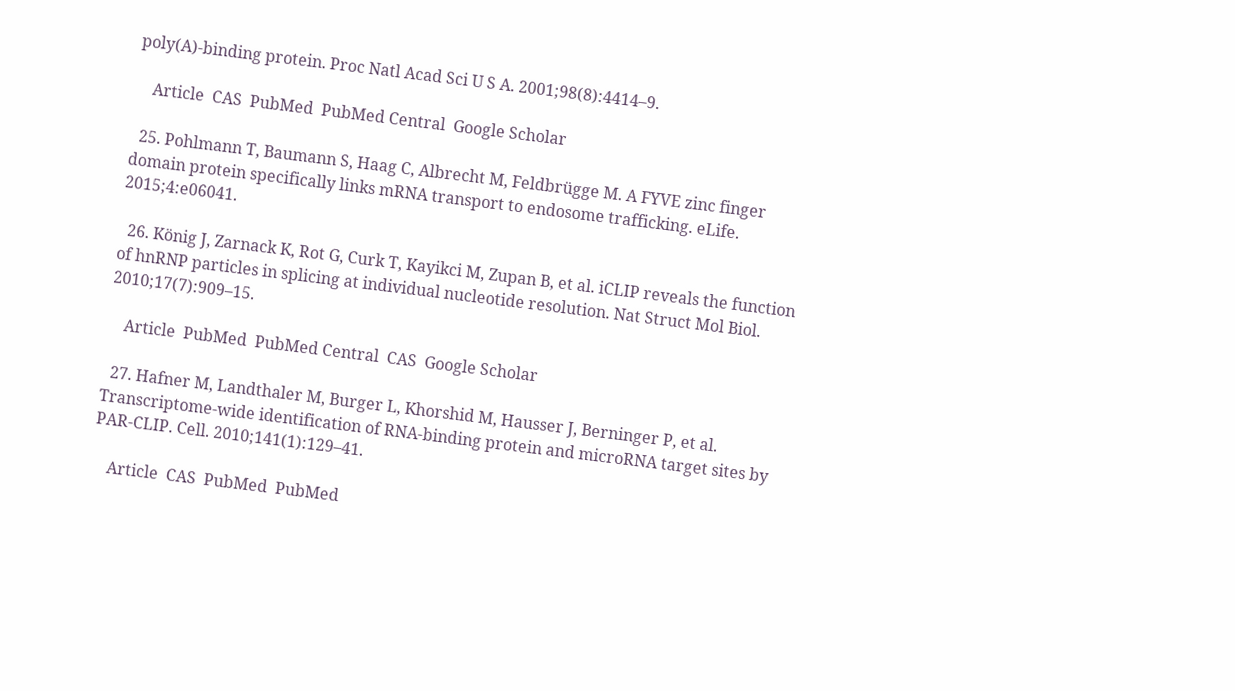poly(A)-binding protein. Proc Natl Acad Sci U S A. 2001;98(8):4414–9.

    Article  CAS  PubMed  PubMed Central  Google Scholar

  25. Pohlmann T, Baumann S, Haag C, Albrecht M, Feldbrügge M. A FYVE zinc finger domain protein specifically links mRNA transport to endosome trafficking. eLife. 2015;4:e06041.

  26. König J, Zarnack K, Rot G, Curk T, Kayikci M, Zupan B, et al. iCLIP reveals the function of hnRNP particles in splicing at individual nucleotide resolution. Nat Struct Mol Biol. 2010;17(7):909–15.

    Article  PubMed  PubMed Central  CAS  Google Scholar

  27. Hafner M, Landthaler M, Burger L, Khorshid M, Hausser J, Berninger P, et al. Transcriptome-wide identification of RNA-binding protein and microRNA target sites by PAR-CLIP. Cell. 2010;141(1):129–41.

    Article  CAS  PubMed  PubMed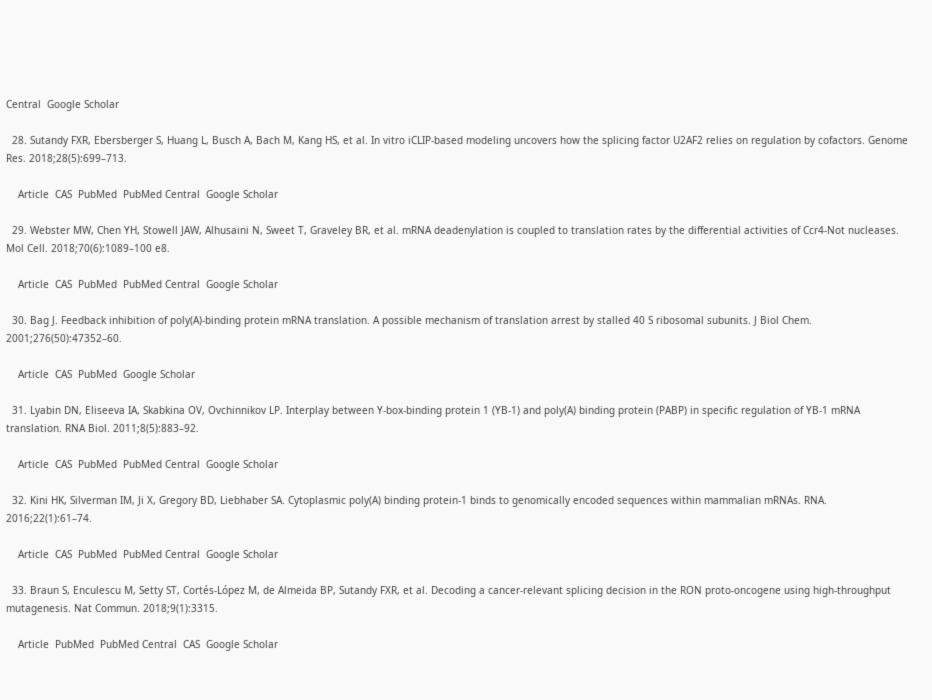Central  Google Scholar

  28. Sutandy FXR, Ebersberger S, Huang L, Busch A, Bach M, Kang HS, et al. In vitro iCLIP-based modeling uncovers how the splicing factor U2AF2 relies on regulation by cofactors. Genome Res. 2018;28(5):699–713.

    Article  CAS  PubMed  PubMed Central  Google Scholar

  29. Webster MW, Chen YH, Stowell JAW, Alhusaini N, Sweet T, Graveley BR, et al. mRNA deadenylation is coupled to translation rates by the differential activities of Ccr4-Not nucleases. Mol Cell. 2018;70(6):1089–100 e8.

    Article  CAS  PubMed  PubMed Central  Google Scholar

  30. Bag J. Feedback inhibition of poly(A)-binding protein mRNA translation. A possible mechanism of translation arrest by stalled 40 S ribosomal subunits. J Biol Chem. 2001;276(50):47352–60.

    Article  CAS  PubMed  Google Scholar

  31. Lyabin DN, Eliseeva IA, Skabkina OV, Ovchinnikov LP. Interplay between Y-box-binding protein 1 (YB-1) and poly(A) binding protein (PABP) in specific regulation of YB-1 mRNA translation. RNA Biol. 2011;8(5):883–92.

    Article  CAS  PubMed  PubMed Central  Google Scholar

  32. Kini HK, Silverman IM, Ji X, Gregory BD, Liebhaber SA. Cytoplasmic poly(A) binding protein-1 binds to genomically encoded sequences within mammalian mRNAs. RNA. 2016;22(1):61–74.

    Article  CAS  PubMed  PubMed Central  Google Scholar

  33. Braun S, Enculescu M, Setty ST, Cortés-López M, de Almeida BP, Sutandy FXR, et al. Decoding a cancer-relevant splicing decision in the RON proto-oncogene using high-throughput mutagenesis. Nat Commun. 2018;9(1):3315.

    Article  PubMed  PubMed Central  CAS  Google Scholar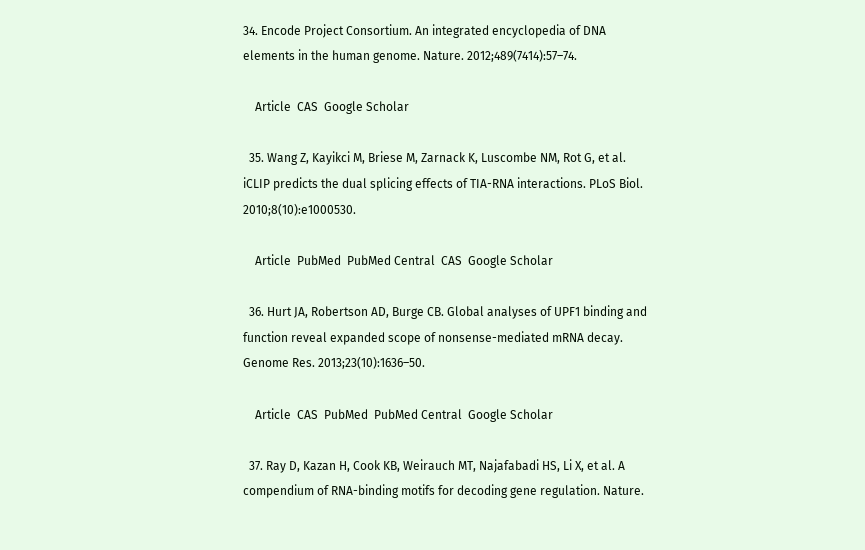34. Encode Project Consortium. An integrated encyclopedia of DNA elements in the human genome. Nature. 2012;489(7414):57–74.

    Article  CAS  Google Scholar

  35. Wang Z, Kayikci M, Briese M, Zarnack K, Luscombe NM, Rot G, et al. iCLIP predicts the dual splicing effects of TIA-RNA interactions. PLoS Biol. 2010;8(10):e1000530.

    Article  PubMed  PubMed Central  CAS  Google Scholar

  36. Hurt JA, Robertson AD, Burge CB. Global analyses of UPF1 binding and function reveal expanded scope of nonsense-mediated mRNA decay. Genome Res. 2013;23(10):1636–50.

    Article  CAS  PubMed  PubMed Central  Google Scholar

  37. Ray D, Kazan H, Cook KB, Weirauch MT, Najafabadi HS, Li X, et al. A compendium of RNA-binding motifs for decoding gene regulation. Nature.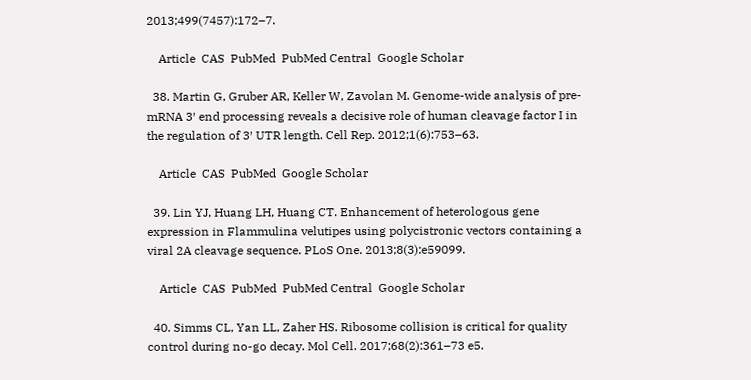2013;499(7457):172–7.

    Article  CAS  PubMed  PubMed Central  Google Scholar

  38. Martin G, Gruber AR, Keller W, Zavolan M. Genome-wide analysis of pre-mRNA 3′ end processing reveals a decisive role of human cleavage factor I in the regulation of 3′ UTR length. Cell Rep. 2012;1(6):753–63.

    Article  CAS  PubMed  Google Scholar

  39. Lin YJ, Huang LH, Huang CT. Enhancement of heterologous gene expression in Flammulina velutipes using polycistronic vectors containing a viral 2A cleavage sequence. PLoS One. 2013;8(3):e59099.

    Article  CAS  PubMed  PubMed Central  Google Scholar

  40. Simms CL, Yan LL, Zaher HS. Ribosome collision is critical for quality control during no-go decay. Mol Cell. 2017;68(2):361–73 e5.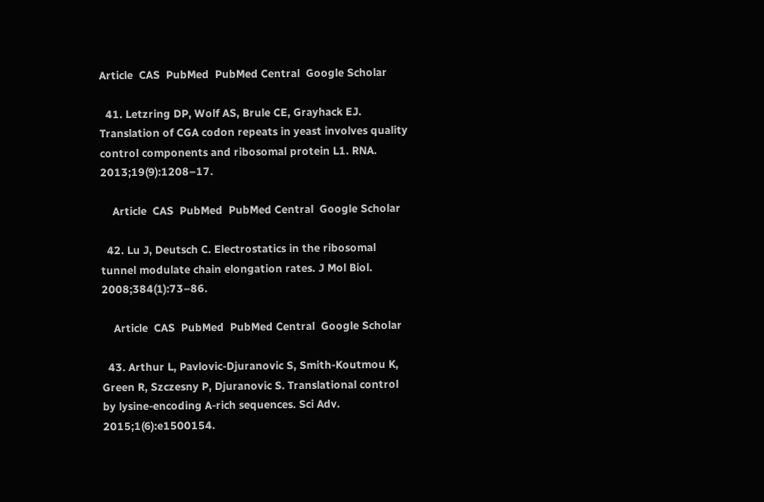Article  CAS  PubMed  PubMed Central  Google Scholar

  41. Letzring DP, Wolf AS, Brule CE, Grayhack EJ. Translation of CGA codon repeats in yeast involves quality control components and ribosomal protein L1. RNA. 2013;19(9):1208–17.

    Article  CAS  PubMed  PubMed Central  Google Scholar

  42. Lu J, Deutsch C. Electrostatics in the ribosomal tunnel modulate chain elongation rates. J Mol Biol. 2008;384(1):73–86.

    Article  CAS  PubMed  PubMed Central  Google Scholar

  43. Arthur L, Pavlovic-Djuranovic S, Smith-Koutmou K, Green R, Szczesny P, Djuranovic S. Translational control by lysine-encoding A-rich sequences. Sci Adv. 2015;1(6):e1500154.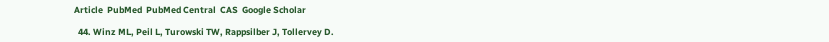Article  PubMed  PubMed Central  CAS  Google Scholar

  44. Winz ML, Peil L, Turowski TW, Rappsilber J, Tollervey D.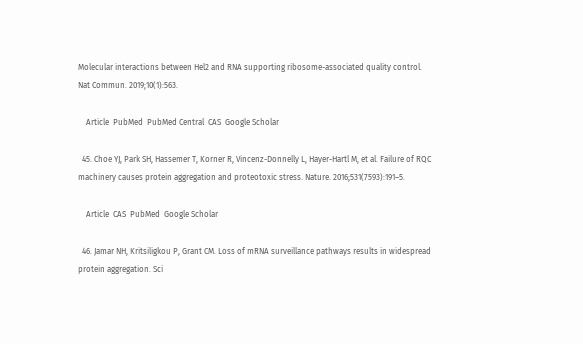Molecular interactions between Hel2 and RNA supporting ribosome-associated quality control. Nat Commun. 2019;10(1):563.

    Article  PubMed  PubMed Central  CAS  Google Scholar

  45. Choe YJ, Park SH, Hassemer T, Korner R, Vincenz-Donnelly L, Hayer-Hartl M, et al. Failure of RQC machinery causes protein aggregation and proteotoxic stress. Nature. 2016;531(7593):191–5.

    Article  CAS  PubMed  Google Scholar

  46. Jamar NH, Kritsiligkou P, Grant CM. Loss of mRNA surveillance pathways results in widespread protein aggregation. Sci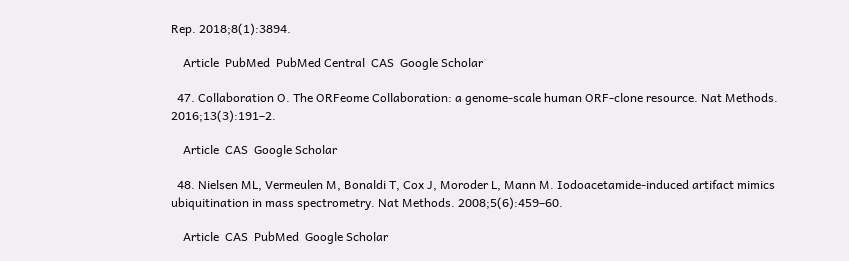Rep. 2018;8(1):3894.

    Article  PubMed  PubMed Central  CAS  Google Scholar

  47. Collaboration O. The ORFeome Collaboration: a genome-scale human ORF-clone resource. Nat Methods. 2016;13(3):191–2.

    Article  CAS  Google Scholar

  48. Nielsen ML, Vermeulen M, Bonaldi T, Cox J, Moroder L, Mann M. Iodoacetamide-induced artifact mimics ubiquitination in mass spectrometry. Nat Methods. 2008;5(6):459–60.

    Article  CAS  PubMed  Google Scholar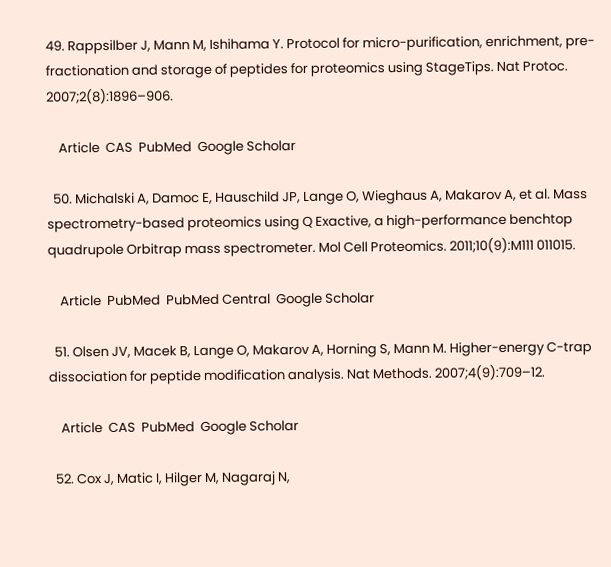49. Rappsilber J, Mann M, Ishihama Y. Protocol for micro-purification, enrichment, pre-fractionation and storage of peptides for proteomics using StageTips. Nat Protoc. 2007;2(8):1896–906.

    Article  CAS  PubMed  Google Scholar

  50. Michalski A, Damoc E, Hauschild JP, Lange O, Wieghaus A, Makarov A, et al. Mass spectrometry-based proteomics using Q Exactive, a high-performance benchtop quadrupole Orbitrap mass spectrometer. Mol Cell Proteomics. 2011;10(9):M111 011015.

    Article  PubMed  PubMed Central  Google Scholar

  51. Olsen JV, Macek B, Lange O, Makarov A, Horning S, Mann M. Higher-energy C-trap dissociation for peptide modification analysis. Nat Methods. 2007;4(9):709–12.

    Article  CAS  PubMed  Google Scholar

  52. Cox J, Matic I, Hilger M, Nagaraj N,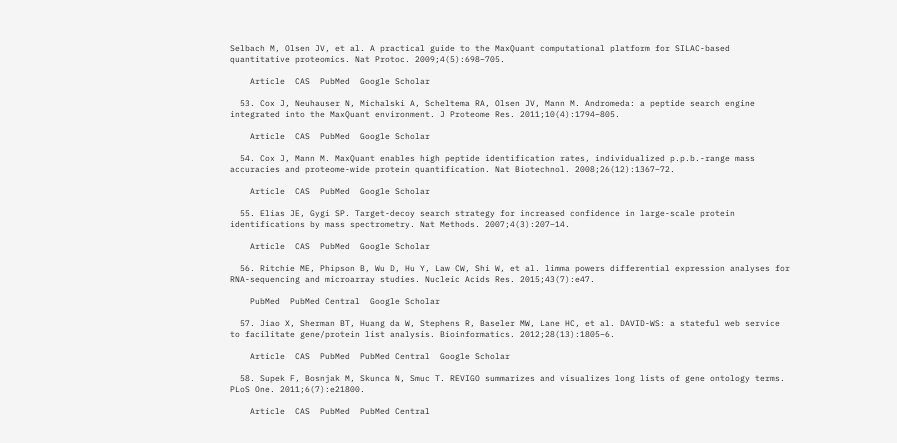Selbach M, Olsen JV, et al. A practical guide to the MaxQuant computational platform for SILAC-based quantitative proteomics. Nat Protoc. 2009;4(5):698–705.

    Article  CAS  PubMed  Google Scholar

  53. Cox J, Neuhauser N, Michalski A, Scheltema RA, Olsen JV, Mann M. Andromeda: a peptide search engine integrated into the MaxQuant environment. J Proteome Res. 2011;10(4):1794–805.

    Article  CAS  PubMed  Google Scholar

  54. Cox J, Mann M. MaxQuant enables high peptide identification rates, individualized p.p.b.-range mass accuracies and proteome-wide protein quantification. Nat Biotechnol. 2008;26(12):1367–72.

    Article  CAS  PubMed  Google Scholar

  55. Elias JE, Gygi SP. Target-decoy search strategy for increased confidence in large-scale protein identifications by mass spectrometry. Nat Methods. 2007;4(3):207–14.

    Article  CAS  PubMed  Google Scholar

  56. Ritchie ME, Phipson B, Wu D, Hu Y, Law CW, Shi W, et al. limma powers differential expression analyses for RNA-sequencing and microarray studies. Nucleic Acids Res. 2015;43(7):e47.

    PubMed  PubMed Central  Google Scholar

  57. Jiao X, Sherman BT, Huang da W, Stephens R, Baseler MW, Lane HC, et al. DAVID-WS: a stateful web service to facilitate gene/protein list analysis. Bioinformatics. 2012;28(13):1805–6.

    Article  CAS  PubMed  PubMed Central  Google Scholar

  58. Supek F, Bosnjak M, Skunca N, Smuc T. REVIGO summarizes and visualizes long lists of gene ontology terms. PLoS One. 2011;6(7):e21800.

    Article  CAS  PubMed  PubMed Central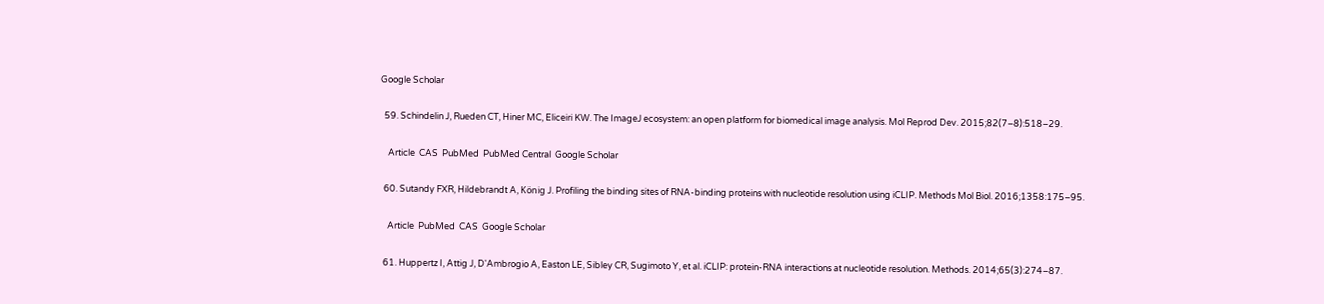Google Scholar

  59. Schindelin J, Rueden CT, Hiner MC, Eliceiri KW. The ImageJ ecosystem: an open platform for biomedical image analysis. Mol Reprod Dev. 2015;82(7–8):518–29.

    Article  CAS  PubMed  PubMed Central  Google Scholar

  60. Sutandy FXR, Hildebrandt A, König J. Profiling the binding sites of RNA-binding proteins with nucleotide resolution using iCLIP. Methods Mol Biol. 2016;1358:175–95.

    Article  PubMed  CAS  Google Scholar

  61. Huppertz I, Attig J, D'Ambrogio A, Easton LE, Sibley CR, Sugimoto Y, et al. iCLIP: protein-RNA interactions at nucleotide resolution. Methods. 2014;65(3):274–87.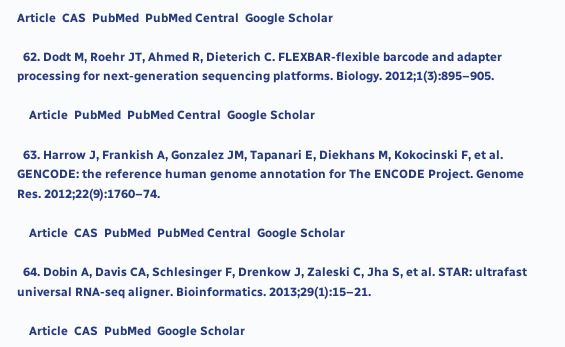Article  CAS  PubMed  PubMed Central  Google Scholar

  62. Dodt M, Roehr JT, Ahmed R, Dieterich C. FLEXBAR-flexible barcode and adapter processing for next-generation sequencing platforms. Biology. 2012;1(3):895–905.

    Article  PubMed  PubMed Central  Google Scholar

  63. Harrow J, Frankish A, Gonzalez JM, Tapanari E, Diekhans M, Kokocinski F, et al. GENCODE: the reference human genome annotation for The ENCODE Project. Genome Res. 2012;22(9):1760–74.

    Article  CAS  PubMed  PubMed Central  Google Scholar

  64. Dobin A, Davis CA, Schlesinger F, Drenkow J, Zaleski C, Jha S, et al. STAR: ultrafast universal RNA-seq aligner. Bioinformatics. 2013;29(1):15–21.

    Article  CAS  PubMed  Google Scholar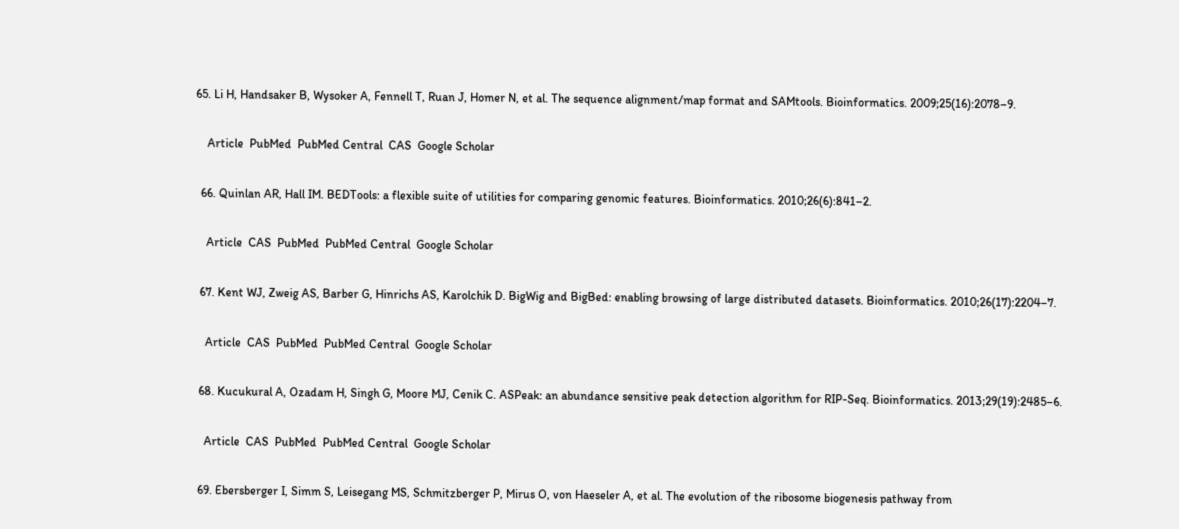65. Li H, Handsaker B, Wysoker A, Fennell T, Ruan J, Homer N, et al. The sequence alignment/map format and SAMtools. Bioinformatics. 2009;25(16):2078–9.

    Article  PubMed  PubMed Central  CAS  Google Scholar

  66. Quinlan AR, Hall IM. BEDTools: a flexible suite of utilities for comparing genomic features. Bioinformatics. 2010;26(6):841–2.

    Article  CAS  PubMed  PubMed Central  Google Scholar

  67. Kent WJ, Zweig AS, Barber G, Hinrichs AS, Karolchik D. BigWig and BigBed: enabling browsing of large distributed datasets. Bioinformatics. 2010;26(17):2204–7.

    Article  CAS  PubMed  PubMed Central  Google Scholar

  68. Kucukural A, Ozadam H, Singh G, Moore MJ, Cenik C. ASPeak: an abundance sensitive peak detection algorithm for RIP-Seq. Bioinformatics. 2013;29(19):2485–6.

    Article  CAS  PubMed  PubMed Central  Google Scholar

  69. Ebersberger I, Simm S, Leisegang MS, Schmitzberger P, Mirus O, von Haeseler A, et al. The evolution of the ribosome biogenesis pathway from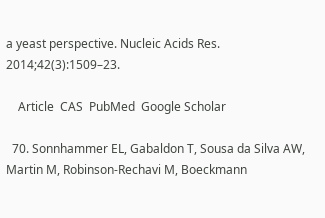a yeast perspective. Nucleic Acids Res. 2014;42(3):1509–23.

    Article  CAS  PubMed  Google Scholar

  70. Sonnhammer EL, Gabaldon T, Sousa da Silva AW, Martin M, Robinson-Rechavi M, Boeckmann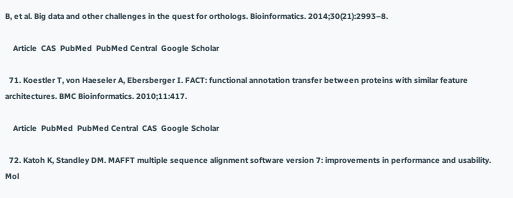B, et al. Big data and other challenges in the quest for orthologs. Bioinformatics. 2014;30(21):2993–8.

    Article  CAS  PubMed  PubMed Central  Google Scholar

  71. Koestler T, von Haeseler A, Ebersberger I. FACT: functional annotation transfer between proteins with similar feature architectures. BMC Bioinformatics. 2010;11:417.

    Article  PubMed  PubMed Central  CAS  Google Scholar

  72. Katoh K, Standley DM. MAFFT multiple sequence alignment software version 7: improvements in performance and usability. Mol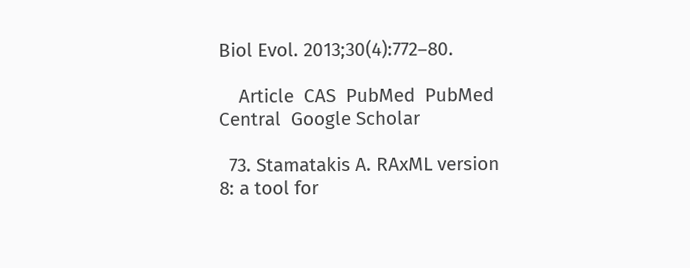Biol Evol. 2013;30(4):772–80.

    Article  CAS  PubMed  PubMed Central  Google Scholar

  73. Stamatakis A. RAxML version 8: a tool for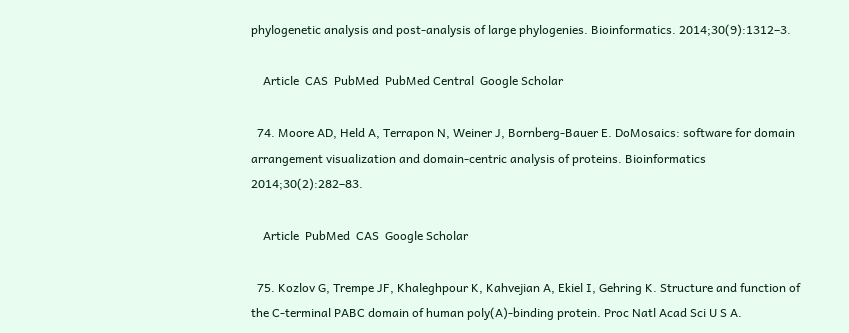phylogenetic analysis and post-analysis of large phylogenies. Bioinformatics. 2014;30(9):1312–3.

    Article  CAS  PubMed  PubMed Central  Google Scholar

  74. Moore AD, Held A, Terrapon N, Weiner J, Bornberg-Bauer E. DoMosaics: software for domain arrangement visualization and domain-centric analysis of proteins. Bioinformatics 2014;30(2):282–83.

    Article  PubMed  CAS  Google Scholar

  75. Kozlov G, Trempe JF, Khaleghpour K, Kahvejian A, Ekiel I, Gehring K. Structure and function of the C-terminal PABC domain of human poly(A)-binding protein. Proc Natl Acad Sci U S A.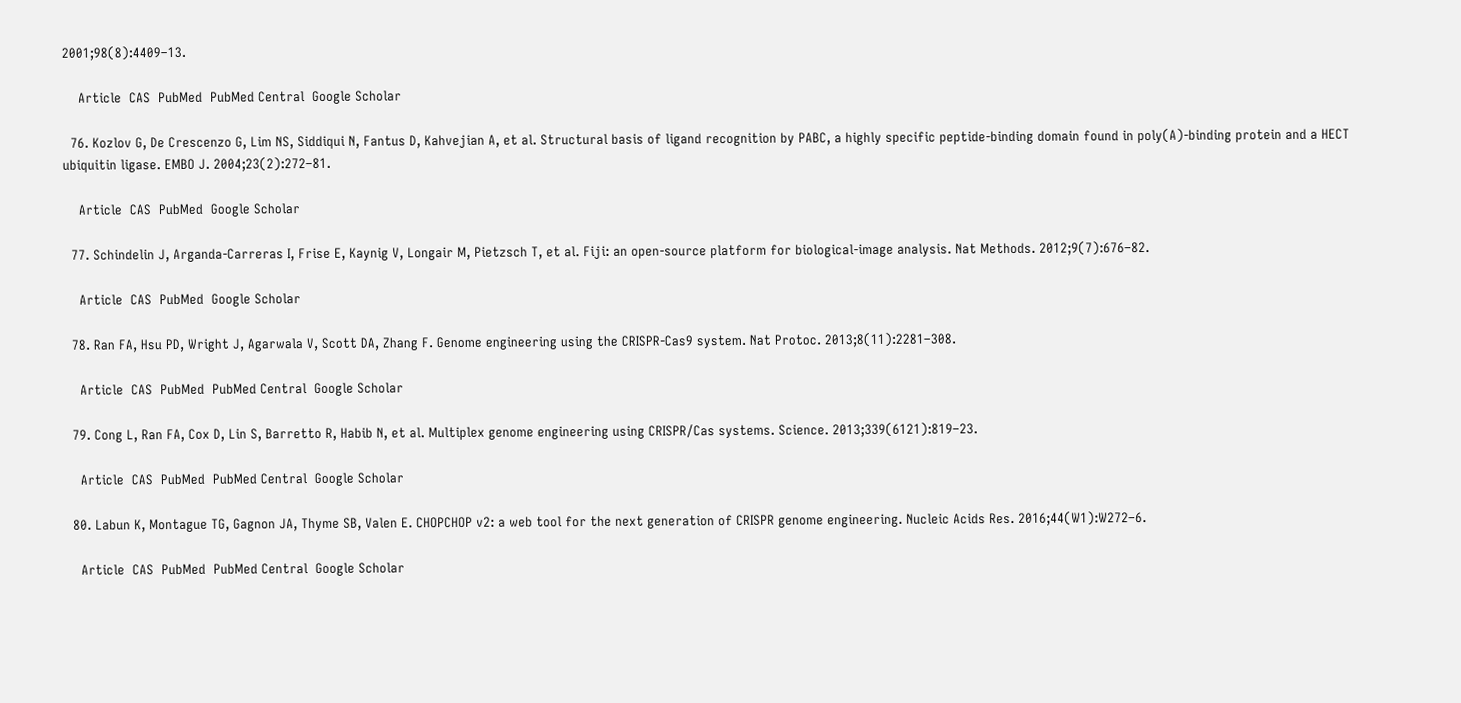2001;98(8):4409–13.

    Article  CAS  PubMed  PubMed Central  Google Scholar

  76. Kozlov G, De Crescenzo G, Lim NS, Siddiqui N, Fantus D, Kahvejian A, et al. Structural basis of ligand recognition by PABC, a highly specific peptide-binding domain found in poly(A)-binding protein and a HECT ubiquitin ligase. EMBO J. 2004;23(2):272–81.

    Article  CAS  PubMed  Google Scholar

  77. Schindelin J, Arganda-Carreras I, Frise E, Kaynig V, Longair M, Pietzsch T, et al. Fiji: an open-source platform for biological-image analysis. Nat Methods. 2012;9(7):676–82.

    Article  CAS  PubMed  Google Scholar

  78. Ran FA, Hsu PD, Wright J, Agarwala V, Scott DA, Zhang F. Genome engineering using the CRISPR-Cas9 system. Nat Protoc. 2013;8(11):2281–308.

    Article  CAS  PubMed  PubMed Central  Google Scholar

  79. Cong L, Ran FA, Cox D, Lin S, Barretto R, Habib N, et al. Multiplex genome engineering using CRISPR/Cas systems. Science. 2013;339(6121):819–23.

    Article  CAS  PubMed  PubMed Central  Google Scholar

  80. Labun K, Montague TG, Gagnon JA, Thyme SB, Valen E. CHOPCHOP v2: a web tool for the next generation of CRISPR genome engineering. Nucleic Acids Res. 2016;44(W1):W272–6.

    Article  CAS  PubMed  PubMed Central  Google Scholar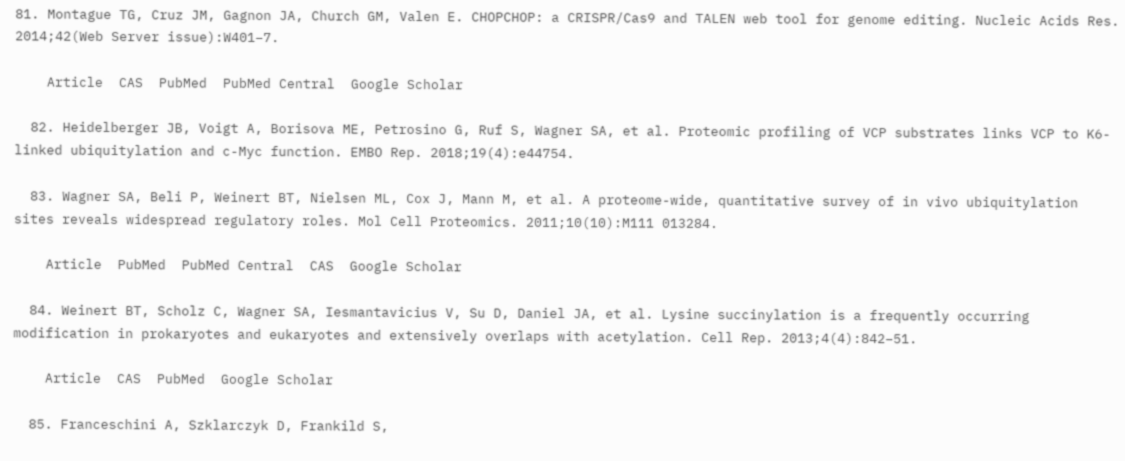81. Montague TG, Cruz JM, Gagnon JA, Church GM, Valen E. CHOPCHOP: a CRISPR/Cas9 and TALEN web tool for genome editing. Nucleic Acids Res. 2014;42(Web Server issue):W401–7.

    Article  CAS  PubMed  PubMed Central  Google Scholar

  82. Heidelberger JB, Voigt A, Borisova ME, Petrosino G, Ruf S, Wagner SA, et al. Proteomic profiling of VCP substrates links VCP to K6-linked ubiquitylation and c-Myc function. EMBO Rep. 2018;19(4):e44754.

  83. Wagner SA, Beli P, Weinert BT, Nielsen ML, Cox J, Mann M, et al. A proteome-wide, quantitative survey of in vivo ubiquitylation sites reveals widespread regulatory roles. Mol Cell Proteomics. 2011;10(10):M111 013284.

    Article  PubMed  PubMed Central  CAS  Google Scholar

  84. Weinert BT, Scholz C, Wagner SA, Iesmantavicius V, Su D, Daniel JA, et al. Lysine succinylation is a frequently occurring modification in prokaryotes and eukaryotes and extensively overlaps with acetylation. Cell Rep. 2013;4(4):842–51.

    Article  CAS  PubMed  Google Scholar

  85. Franceschini A, Szklarczyk D, Frankild S,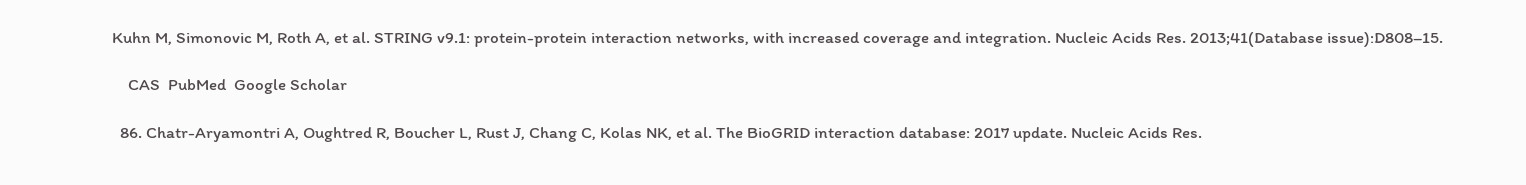Kuhn M, Simonovic M, Roth A, et al. STRING v9.1: protein-protein interaction networks, with increased coverage and integration. Nucleic Acids Res. 2013;41(Database issue):D808–15.

    CAS  PubMed  Google Scholar

  86. Chatr-Aryamontri A, Oughtred R, Boucher L, Rust J, Chang C, Kolas NK, et al. The BioGRID interaction database: 2017 update. Nucleic Acids Res.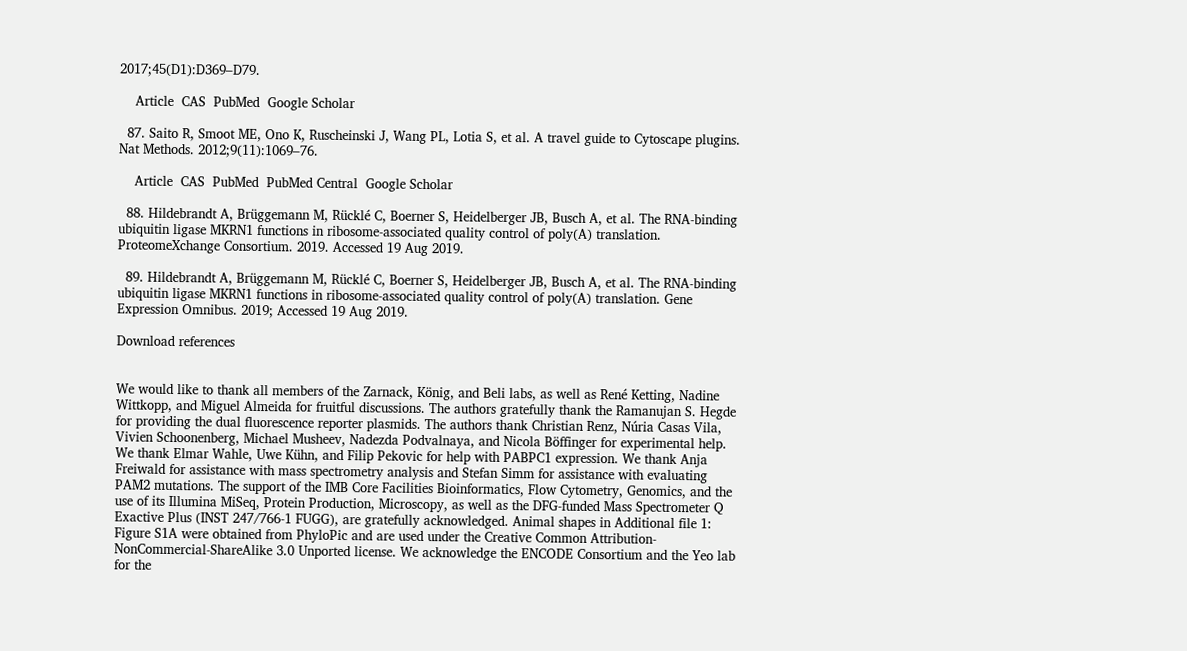2017;45(D1):D369–D79.

    Article  CAS  PubMed  Google Scholar

  87. Saito R, Smoot ME, Ono K, Ruscheinski J, Wang PL, Lotia S, et al. A travel guide to Cytoscape plugins. Nat Methods. 2012;9(11):1069–76.

    Article  CAS  PubMed  PubMed Central  Google Scholar

  88. Hildebrandt A, Brüggemann M, Rücklé C, Boerner S, Heidelberger JB, Busch A, et al. The RNA-binding ubiquitin ligase MKRN1 functions in ribosome-associated quality control of poly(A) translation. ProteomeXchange Consortium. 2019. Accessed 19 Aug 2019.

  89. Hildebrandt A, Brüggemann M, Rücklé C, Boerner S, Heidelberger JB, Busch A, et al. The RNA-binding ubiquitin ligase MKRN1 functions in ribosome-associated quality control of poly(A) translation. Gene Expression Omnibus. 2019; Accessed 19 Aug 2019.

Download references


We would like to thank all members of the Zarnack, König, and Beli labs, as well as René Ketting, Nadine Wittkopp, and Miguel Almeida for fruitful discussions. The authors gratefully thank the Ramanujan S. Hegde for providing the dual fluorescence reporter plasmids. The authors thank Christian Renz, Núria Casas Vila, Vivien Schoonenberg, Michael Musheev, Nadezda Podvalnaya, and Nicola Böffinger for experimental help. We thank Elmar Wahle, Uwe Kühn, and Filip Pekovic for help with PABPC1 expression. We thank Anja Freiwald for assistance with mass spectrometry analysis and Stefan Simm for assistance with evaluating PAM2 mutations. The support of the IMB Core Facilities Bioinformatics, Flow Cytometry, Genomics, and the use of its Illumina MiSeq, Protein Production, Microscopy, as well as the DFG-funded Mass Spectrometer Q Exactive Plus (INST 247/766-1 FUGG), are gratefully acknowledged. Animal shapes in Additional file 1: Figure S1A were obtained from PhyloPic and are used under the Creative Common Attribution-NonCommercial-ShareAlike 3.0 Unported license. We acknowledge the ENCODE Consortium and the Yeo lab for the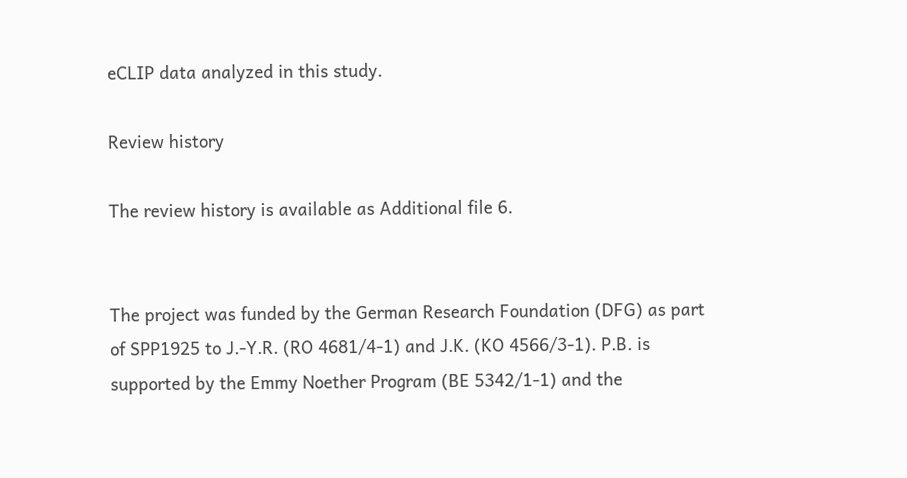eCLIP data analyzed in this study.

Review history

The review history is available as Additional file 6.


The project was funded by the German Research Foundation (DFG) as part of SPP1925 to J.-Y.R. (RO 4681/4-1) and J.K. (KO 4566/3-1). P.B. is supported by the Emmy Noether Program (BE 5342/1-1) and the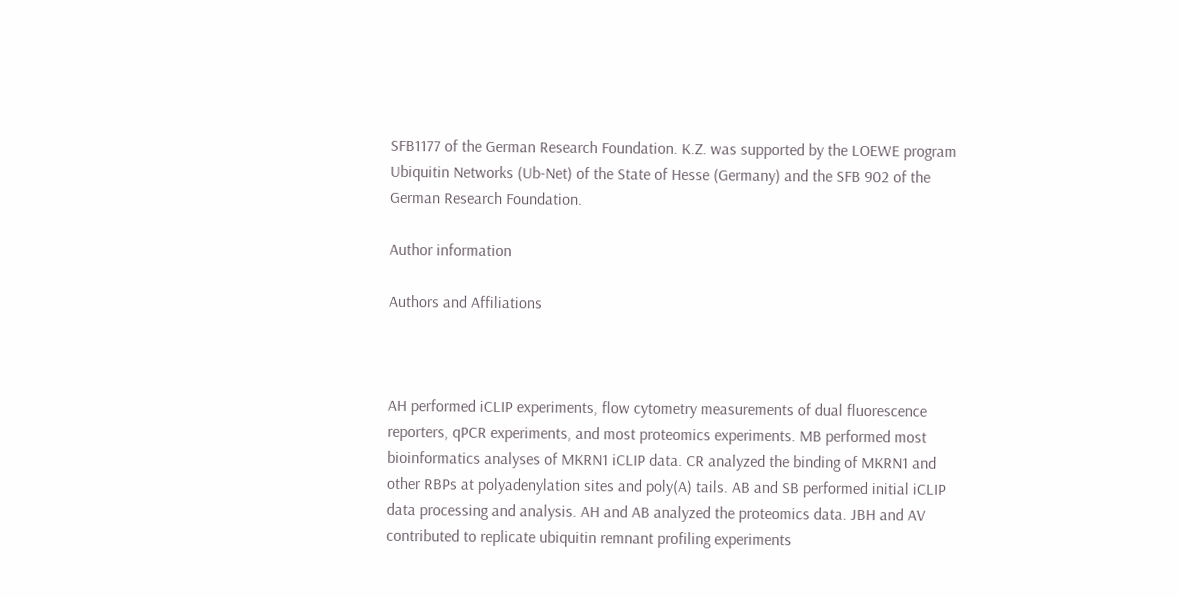SFB1177 of the German Research Foundation. K.Z. was supported by the LOEWE program Ubiquitin Networks (Ub-Net) of the State of Hesse (Germany) and the SFB 902 of the German Research Foundation.

Author information

Authors and Affiliations



AH performed iCLIP experiments, flow cytometry measurements of dual fluorescence reporters, qPCR experiments, and most proteomics experiments. MB performed most bioinformatics analyses of MKRN1 iCLIP data. CR analyzed the binding of MKRN1 and other RBPs at polyadenylation sites and poly(A) tails. AB and SB performed initial iCLIP data processing and analysis. AH and AB analyzed the proteomics data. JBH and AV contributed to replicate ubiquitin remnant profiling experiments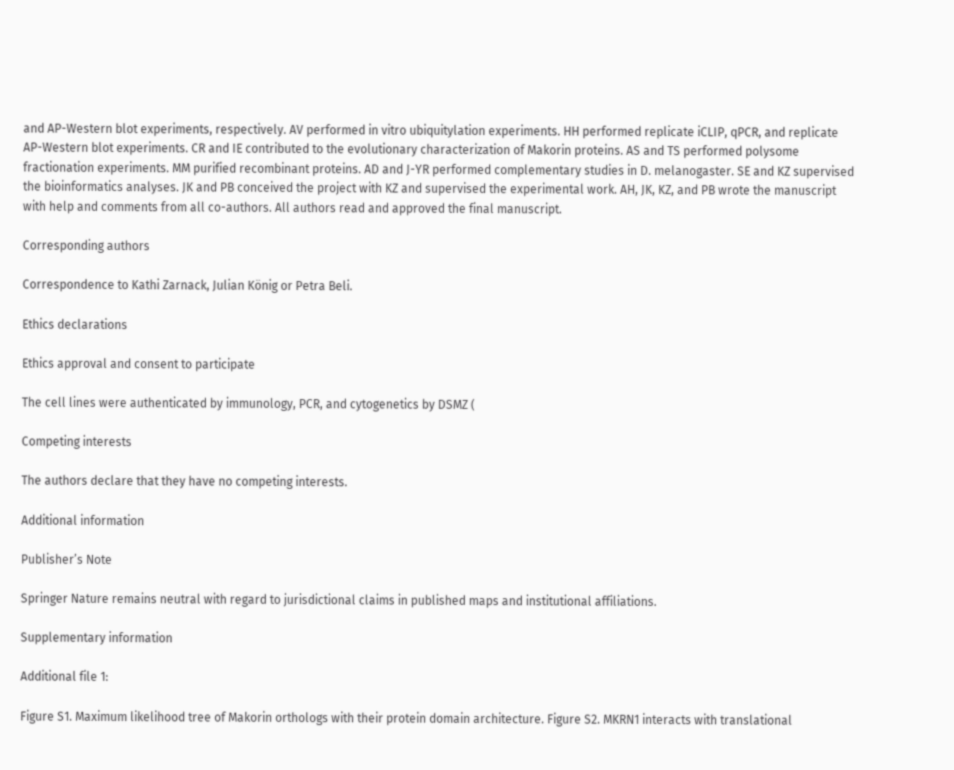and AP-Western blot experiments, respectively. AV performed in vitro ubiquitylation experiments. HH performed replicate iCLIP, qPCR, and replicate AP-Western blot experiments. CR and IE contributed to the evolutionary characterization of Makorin proteins. AS and TS performed polysome fractionation experiments. MM purified recombinant proteins. AD and J-YR performed complementary studies in D. melanogaster. SE and KZ supervised the bioinformatics analyses. JK and PB conceived the project with KZ and supervised the experimental work. AH, JK, KZ, and PB wrote the manuscript with help and comments from all co-authors. All authors read and approved the final manuscript.

Corresponding authors

Correspondence to Kathi Zarnack, Julian König or Petra Beli.

Ethics declarations

Ethics approval and consent to participate

The cell lines were authenticated by immunology, PCR, and cytogenetics by DSMZ (

Competing interests

The authors declare that they have no competing interests.

Additional information

Publisher’s Note

Springer Nature remains neutral with regard to jurisdictional claims in published maps and institutional affiliations.

Supplementary information

Additional file 1:

Figure S1. Maximum likelihood tree of Makorin orthologs with their protein domain architecture. Figure S2. MKRN1 interacts with translational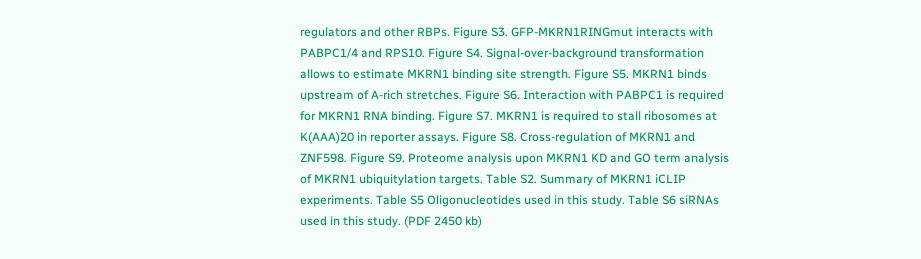regulators and other RBPs. Figure S3. GFP-MKRN1RINGmut interacts with PABPC1/4 and RPS10. Figure S4. Signal-over-background transformation allows to estimate MKRN1 binding site strength. Figure S5. MKRN1 binds upstream of A-rich stretches. Figure S6. Interaction with PABPC1 is required for MKRN1 RNA binding. Figure S7. MKRN1 is required to stall ribosomes at K(AAA)20 in reporter assays. Figure S8. Cross-regulation of MKRN1 and ZNF598. Figure S9. Proteome analysis upon MKRN1 KD and GO term analysis of MKRN1 ubiquitylation targets. Table S2. Summary of MKRN1 iCLIP experiments. Table S5 Oligonucleotides used in this study. Table S6 siRNAs used in this study. (PDF 2450 kb)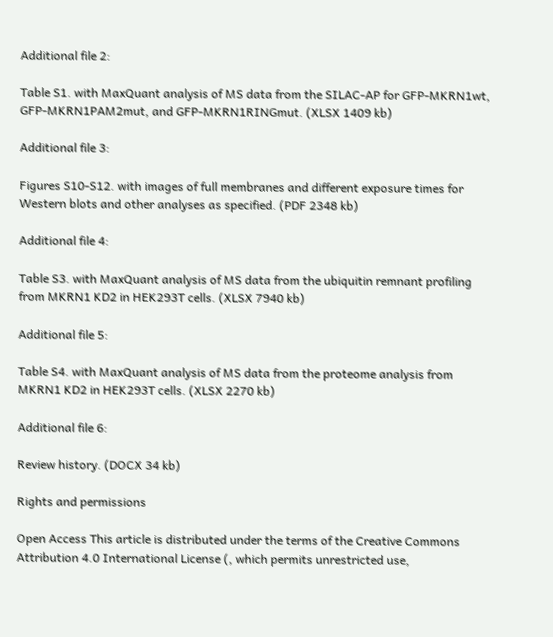Additional file 2:

Table S1. with MaxQuant analysis of MS data from the SILAC-AP for GFP-MKRN1wt, GFP-MKRN1PAM2mut, and GFP-MKRN1RINGmut. (XLSX 1409 kb)

Additional file 3:

Figures S10-S12. with images of full membranes and different exposure times for Western blots and other analyses as specified. (PDF 2348 kb)

Additional file 4:

Table S3. with MaxQuant analysis of MS data from the ubiquitin remnant profiling from MKRN1 KD2 in HEK293T cells. (XLSX 7940 kb)

Additional file 5:

Table S4. with MaxQuant analysis of MS data from the proteome analysis from MKRN1 KD2 in HEK293T cells. (XLSX 2270 kb)

Additional file 6:

Review history. (DOCX 34 kb)

Rights and permissions

Open Access This article is distributed under the terms of the Creative Commons Attribution 4.0 International License (, which permits unrestricted use,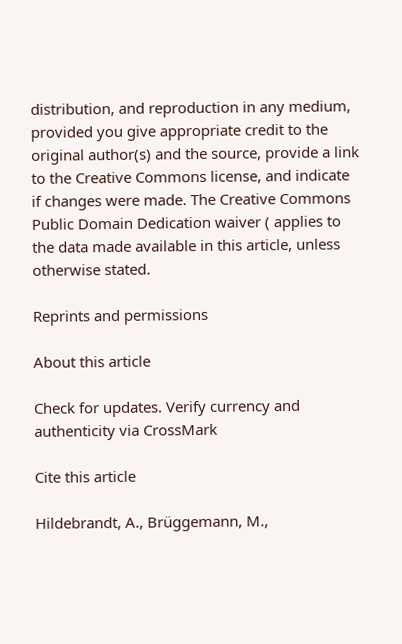distribution, and reproduction in any medium, provided you give appropriate credit to the original author(s) and the source, provide a link to the Creative Commons license, and indicate if changes were made. The Creative Commons Public Domain Dedication waiver ( applies to the data made available in this article, unless otherwise stated.

Reprints and permissions

About this article

Check for updates. Verify currency and authenticity via CrossMark

Cite this article

Hildebrandt, A., Brüggemann, M.,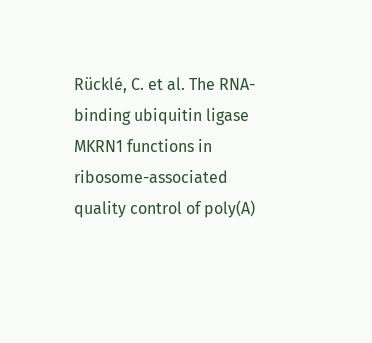Rücklé, C. et al. The RNA-binding ubiquitin ligase MKRN1 functions in ribosome-associated quality control of poly(A)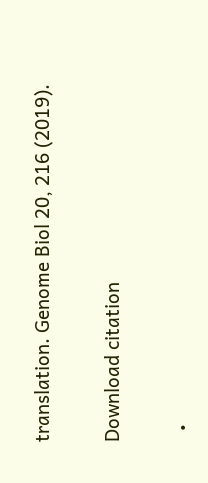translation. Genome Biol 20, 216 (2019).

Download citation

  •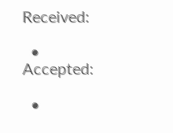Received:

  • Accepted:

  •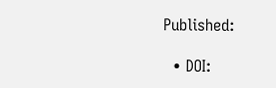Published:

  • DOI: